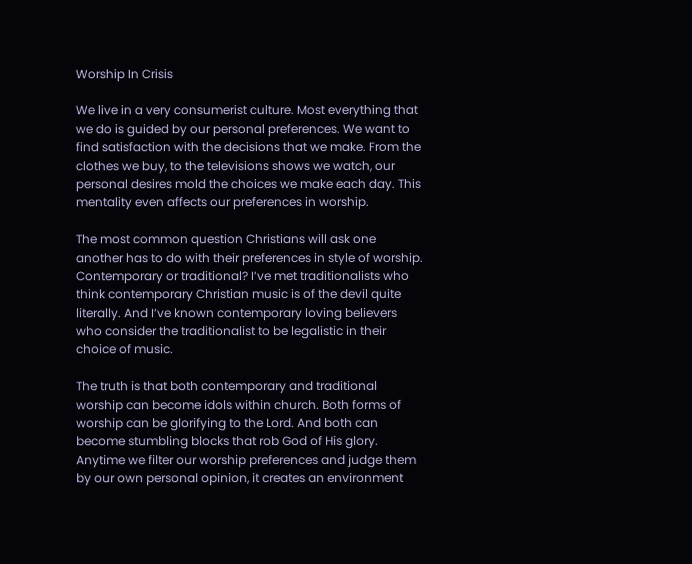Worship In Crisis

We live in a very consumerist culture. Most everything that we do is guided by our personal preferences. We want to find satisfaction with the decisions that we make. From the clothes we buy, to the televisions shows we watch, our personal desires mold the choices we make each day. This mentality even affects our preferences in worship.

The most common question Christians will ask one another has to do with their preferences in style of worship. Contemporary or traditional? I’ve met traditionalists who think contemporary Christian music is of the devil quite literally. And I’ve known contemporary loving believers who consider the traditionalist to be legalistic in their choice of music.

The truth is that both contemporary and traditional worship can become idols within church. Both forms of worship can be glorifying to the Lord. And both can become stumbling blocks that rob God of His glory. Anytime we filter our worship preferences and judge them by our own personal opinion, it creates an environment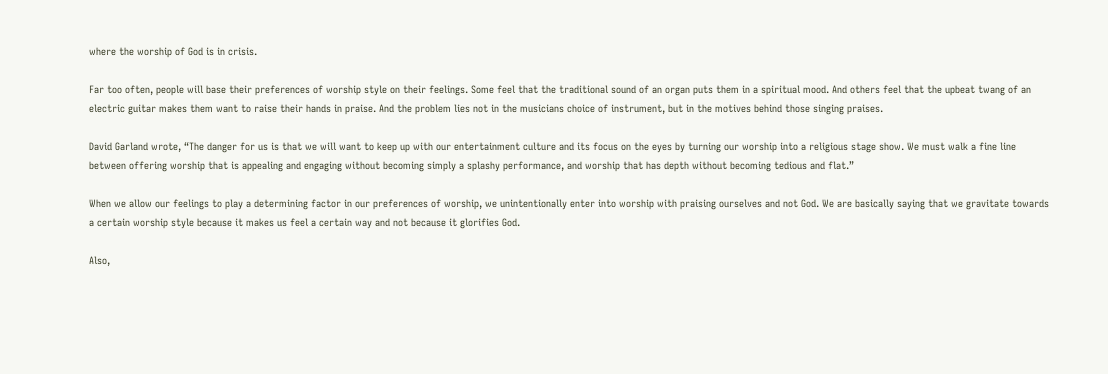where the worship of God is in crisis.

Far too often, people will base their preferences of worship style on their feelings. Some feel that the traditional sound of an organ puts them in a spiritual mood. And others feel that the upbeat twang of an electric guitar makes them want to raise their hands in praise. And the problem lies not in the musicians choice of instrument, but in the motives behind those singing praises.

David Garland wrote, “The danger for us is that we will want to keep up with our entertainment culture and its focus on the eyes by turning our worship into a religious stage show. We must walk a fine line between offering worship that is appealing and engaging without becoming simply a splashy performance, and worship that has depth without becoming tedious and flat.”

When we allow our feelings to play a determining factor in our preferences of worship, we unintentionally enter into worship with praising ourselves and not God. We are basically saying that we gravitate towards a certain worship style because it makes us feel a certain way and not because it glorifies God.

Also,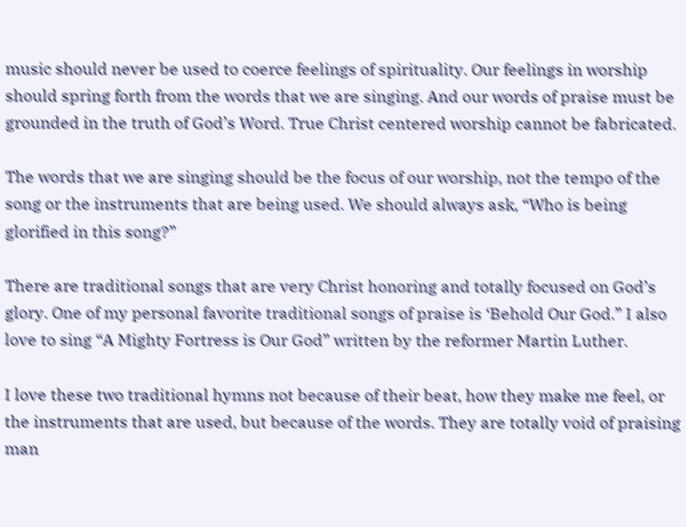music should never be used to coerce feelings of spirituality. Our feelings in worship should spring forth from the words that we are singing. And our words of praise must be grounded in the truth of God’s Word. True Christ centered worship cannot be fabricated.

The words that we are singing should be the focus of our worship, not the tempo of the song or the instruments that are being used. We should always ask, “Who is being glorified in this song?”

There are traditional songs that are very Christ honoring and totally focused on God’s glory. One of my personal favorite traditional songs of praise is ‘Behold Our God.” I also love to sing “A Mighty Fortress is Our God” written by the reformer Martin Luther.

I love these two traditional hymns not because of their beat, how they make me feel, or the instruments that are used, but because of the words. They are totally void of praising man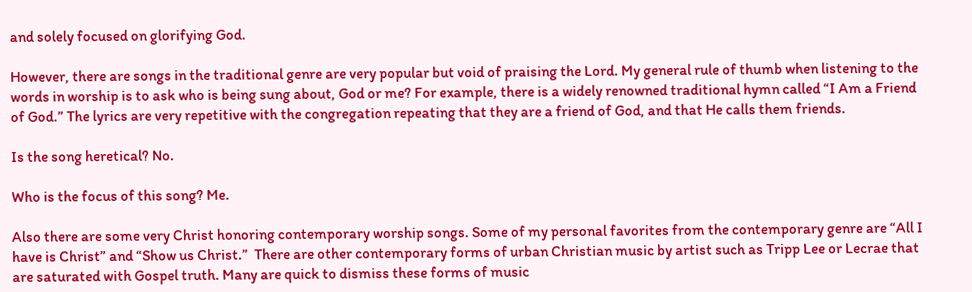and solely focused on glorifying God.

However, there are songs in the traditional genre are very popular but void of praising the Lord. My general rule of thumb when listening to the words in worship is to ask who is being sung about, God or me? For example, there is a widely renowned traditional hymn called “I Am a Friend of God.” The lyrics are very repetitive with the congregation repeating that they are a friend of God, and that He calls them friends.

Is the song heretical? No.

Who is the focus of this song? Me.

Also there are some very Christ honoring contemporary worship songs. Some of my personal favorites from the contemporary genre are “All I have is Christ” and “Show us Christ.”  There are other contemporary forms of urban Christian music by artist such as Tripp Lee or Lecrae that are saturated with Gospel truth. Many are quick to dismiss these forms of music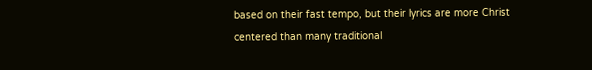based on their fast tempo, but their lyrics are more Christ centered than many traditional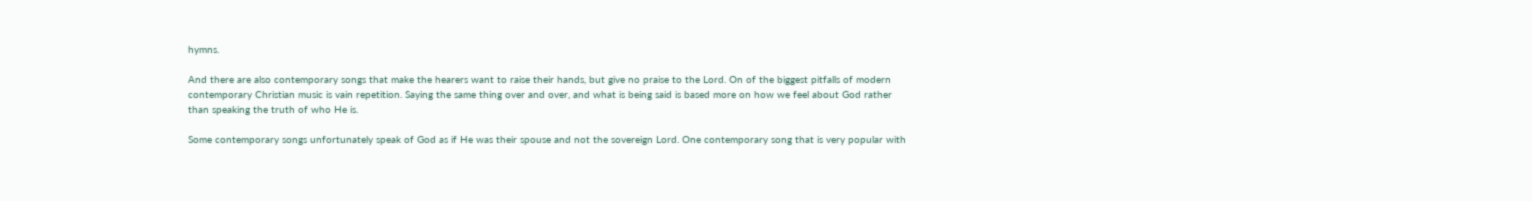hymns.

And there are also contemporary songs that make the hearers want to raise their hands, but give no praise to the Lord. On of the biggest pitfalls of modern contemporary Christian music is vain repetition. Saying the same thing over and over, and what is being said is based more on how we feel about God rather than speaking the truth of who He is.

Some contemporary songs unfortunately speak of God as if He was their spouse and not the sovereign Lord. One contemporary song that is very popular with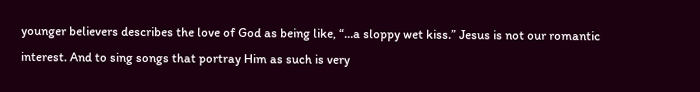younger believers describes the love of God as being like, “…a sloppy wet kiss.” Jesus is not our romantic interest. And to sing songs that portray Him as such is very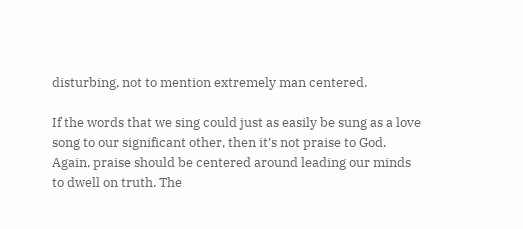disturbing, not to mention extremely man centered.

If the words that we sing could just as easily be sung as a love song to our significant other, then it’s not praise to God. Again, praise should be centered around leading our minds to dwell on truth. The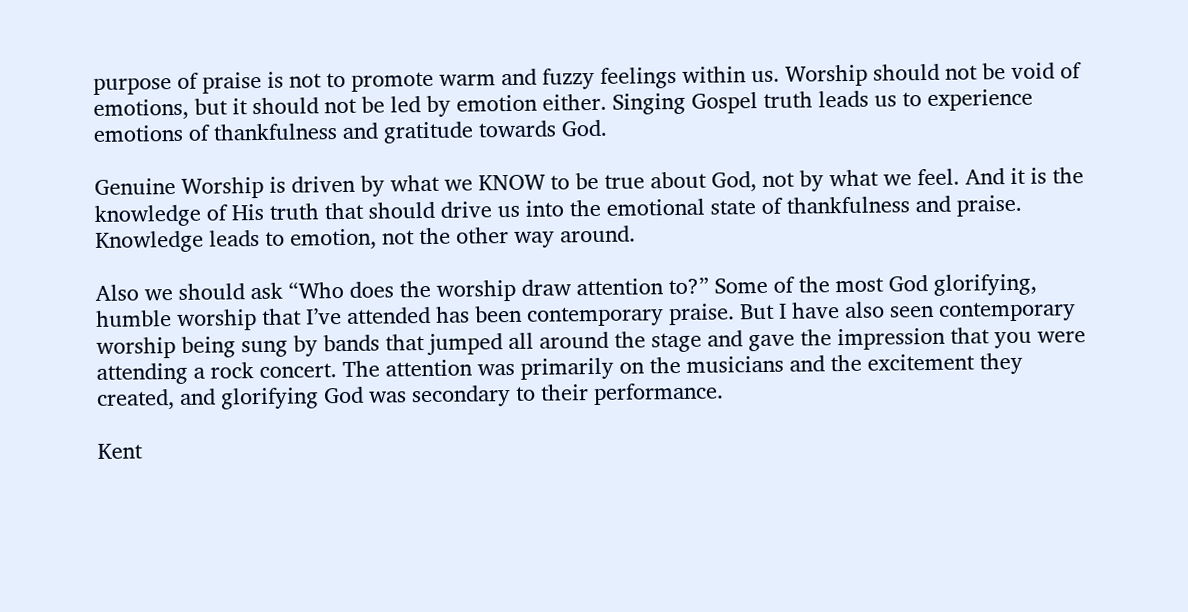purpose of praise is not to promote warm and fuzzy feelings within us. Worship should not be void of emotions, but it should not be led by emotion either. Singing Gospel truth leads us to experience emotions of thankfulness and gratitude towards God.

Genuine Worship is driven by what we KNOW to be true about God, not by what we feel. And it is the knowledge of His truth that should drive us into the emotional state of thankfulness and praise. Knowledge leads to emotion, not the other way around.

Also we should ask “Who does the worship draw attention to?” Some of the most God glorifying, humble worship that I’ve attended has been contemporary praise. But I have also seen contemporary worship being sung by bands that jumped all around the stage and gave the impression that you were attending a rock concert. The attention was primarily on the musicians and the excitement they created, and glorifying God was secondary to their performance.

Kent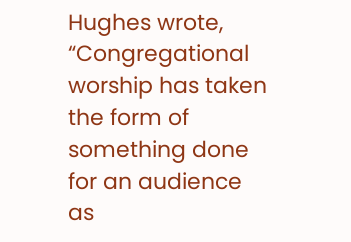Hughes wrote, “Congregational worship has taken the form of something done for an audience as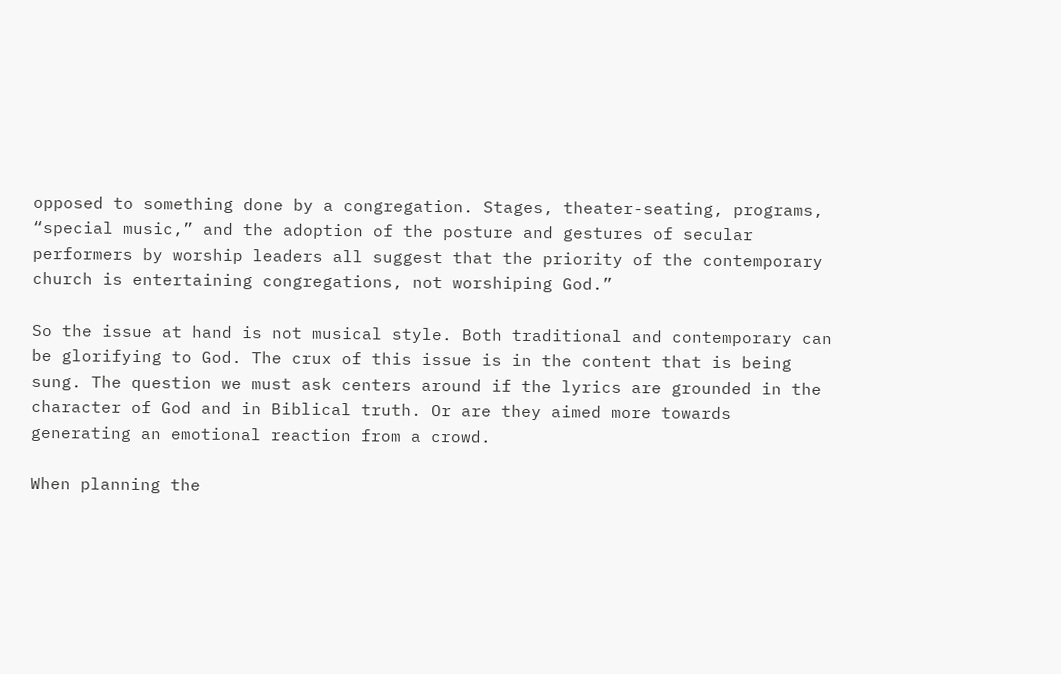opposed to something done by a congregation. Stages, theater-seating, programs, “special music,” and the adoption of the posture and gestures of secular performers by worship leaders all suggest that the priority of the contemporary church is entertaining congregations, not worshiping God.”

So the issue at hand is not musical style. Both traditional and contemporary can be glorifying to God. The crux of this issue is in the content that is being sung. The question we must ask centers around if the lyrics are grounded in the character of God and in Biblical truth. Or are they aimed more towards generating an emotional reaction from a crowd.

When planning the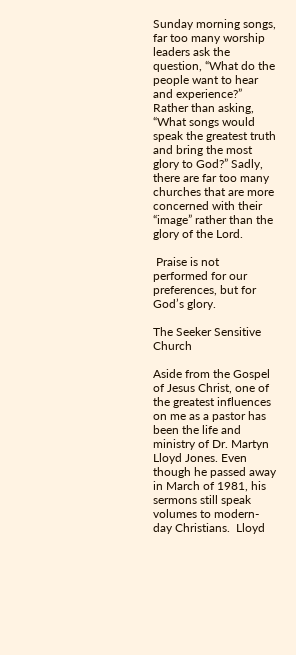Sunday morning songs, far too many worship leaders ask the question, “What do the people want to hear and experience?” Rather than asking, “What songs would speak the greatest truth and bring the most glory to God?” Sadly, there are far too many churches that are more concerned with their “image” rather than the glory of the Lord.

 Praise is not performed for our preferences, but for God’s glory.

The Seeker Sensitive Church

Aside from the Gospel of Jesus Christ, one of the greatest influences on me as a pastor has been the life and ministry of Dr. Martyn Lloyd Jones. Even though he passed away in March of 1981, his sermons still speak volumes to modern-day Christians.  Lloyd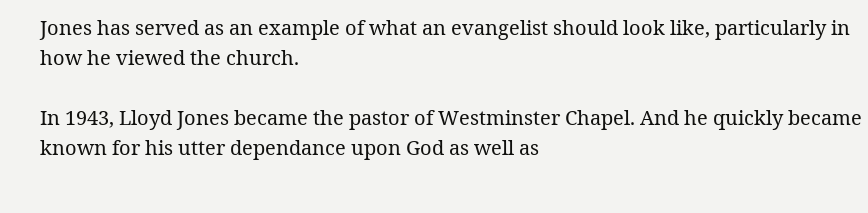Jones has served as an example of what an evangelist should look like, particularly in how he viewed the church.

In 1943, Lloyd Jones became the pastor of Westminster Chapel. And he quickly became known for his utter dependance upon God as well as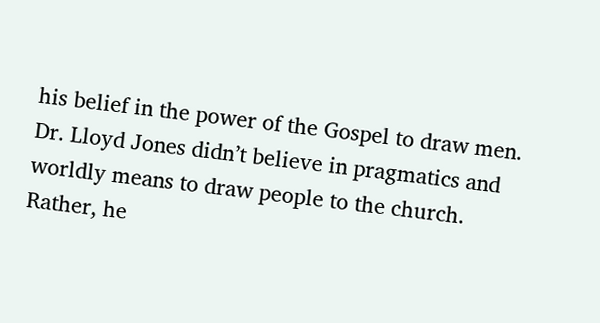his belief in the power of the Gospel to draw men. Dr. Lloyd Jones didn’t believe in pragmatics and worldly means to draw people to the church. Rather, he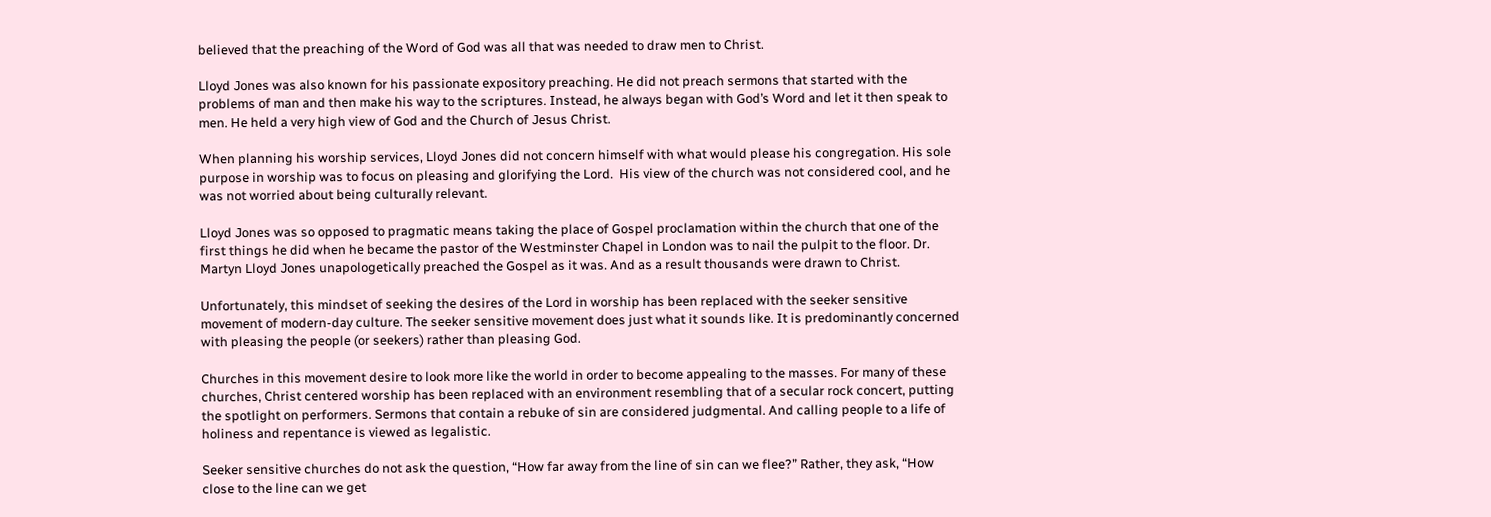believed that the preaching of the Word of God was all that was needed to draw men to Christ.

Lloyd Jones was also known for his passionate expository preaching. He did not preach sermons that started with the problems of man and then make his way to the scriptures. Instead, he always began with God’s Word and let it then speak to men. He held a very high view of God and the Church of Jesus Christ.

When planning his worship services, Lloyd Jones did not concern himself with what would please his congregation. His sole purpose in worship was to focus on pleasing and glorifying the Lord.  His view of the church was not considered cool, and he was not worried about being culturally relevant.

Lloyd Jones was so opposed to pragmatic means taking the place of Gospel proclamation within the church that one of the first things he did when he became the pastor of the Westminster Chapel in London was to nail the pulpit to the floor. Dr. Martyn Lloyd Jones unapologetically preached the Gospel as it was. And as a result thousands were drawn to Christ.

Unfortunately, this mindset of seeking the desires of the Lord in worship has been replaced with the seeker sensitive movement of modern-day culture. The seeker sensitive movement does just what it sounds like. It is predominantly concerned with pleasing the people (or seekers) rather than pleasing God.

Churches in this movement desire to look more like the world in order to become appealing to the masses. For many of these churches, Christ centered worship has been replaced with an environment resembling that of a secular rock concert, putting the spotlight on performers. Sermons that contain a rebuke of sin are considered judgmental. And calling people to a life of holiness and repentance is viewed as legalistic.

Seeker sensitive churches do not ask the question, “How far away from the line of sin can we flee?” Rather, they ask, “How close to the line can we get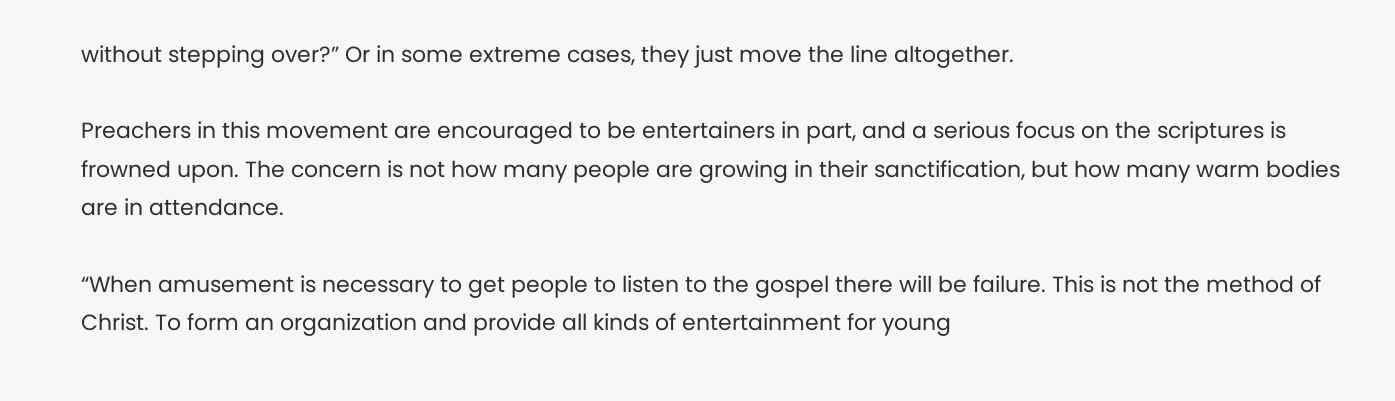without stepping over?” Or in some extreme cases, they just move the line altogether.

Preachers in this movement are encouraged to be entertainers in part, and a serious focus on the scriptures is frowned upon. The concern is not how many people are growing in their sanctification, but how many warm bodies are in attendance.

“When amusement is necessary to get people to listen to the gospel there will be failure. This is not the method of Christ. To form an organization and provide all kinds of entertainment for young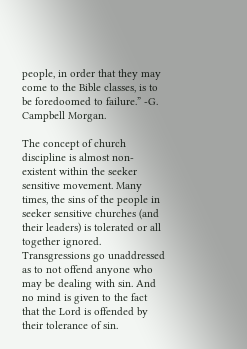people, in order that they may come to the Bible classes, is to be foredoomed to failure.” -G. Campbell Morgan.

The concept of church discipline is almost non-existent within the seeker sensitive movement. Many times, the sins of the people in seeker sensitive churches (and their leaders) is tolerated or all together ignored. Transgressions go unaddressed as to not offend anyone who may be dealing with sin. And no mind is given to the fact that the Lord is offended by their tolerance of sin.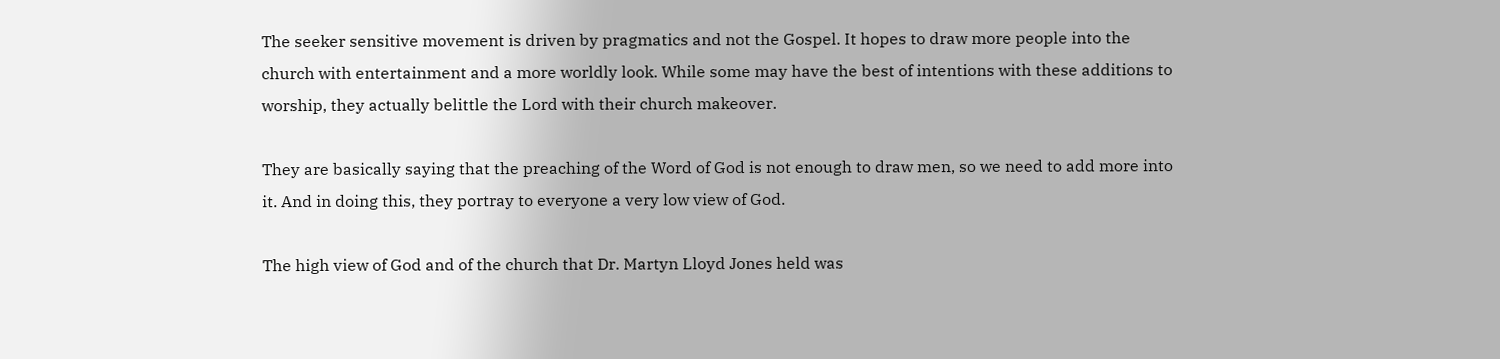The seeker sensitive movement is driven by pragmatics and not the Gospel. It hopes to draw more people into the church with entertainment and a more worldly look. While some may have the best of intentions with these additions to worship, they actually belittle the Lord with their church makeover.

They are basically saying that the preaching of the Word of God is not enough to draw men, so we need to add more into it. And in doing this, they portray to everyone a very low view of God.

The high view of God and of the church that Dr. Martyn Lloyd Jones held was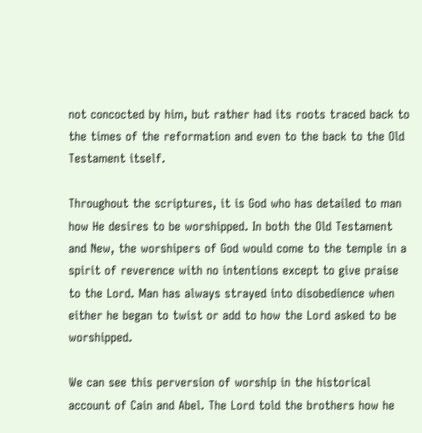not concocted by him, but rather had its roots traced back to the times of the reformation and even to the back to the Old Testament itself.

Throughout the scriptures, it is God who has detailed to man how He desires to be worshipped. In both the Old Testament and New, the worshipers of God would come to the temple in a spirit of reverence with no intentions except to give praise to the Lord. Man has always strayed into disobedience when either he began to twist or add to how the Lord asked to be worshipped.

We can see this perversion of worship in the historical account of Cain and Abel. The Lord told the brothers how he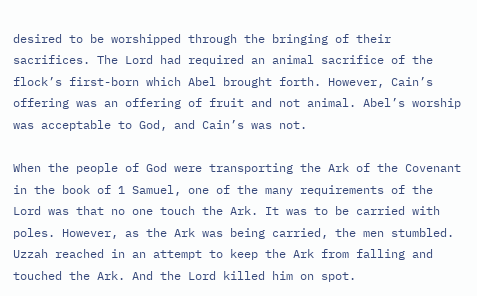desired to be worshipped through the bringing of their sacrifices. The Lord had required an animal sacrifice of the flock’s first-born which Abel brought forth. However, Cain’s offering was an offering of fruit and not animal. Abel’s worship was acceptable to God, and Cain’s was not.

When the people of God were transporting the Ark of the Covenant in the book of 1 Samuel, one of the many requirements of the Lord was that no one touch the Ark. It was to be carried with poles. However, as the Ark was being carried, the men stumbled. Uzzah reached in an attempt to keep the Ark from falling and touched the Ark. And the Lord killed him on spot.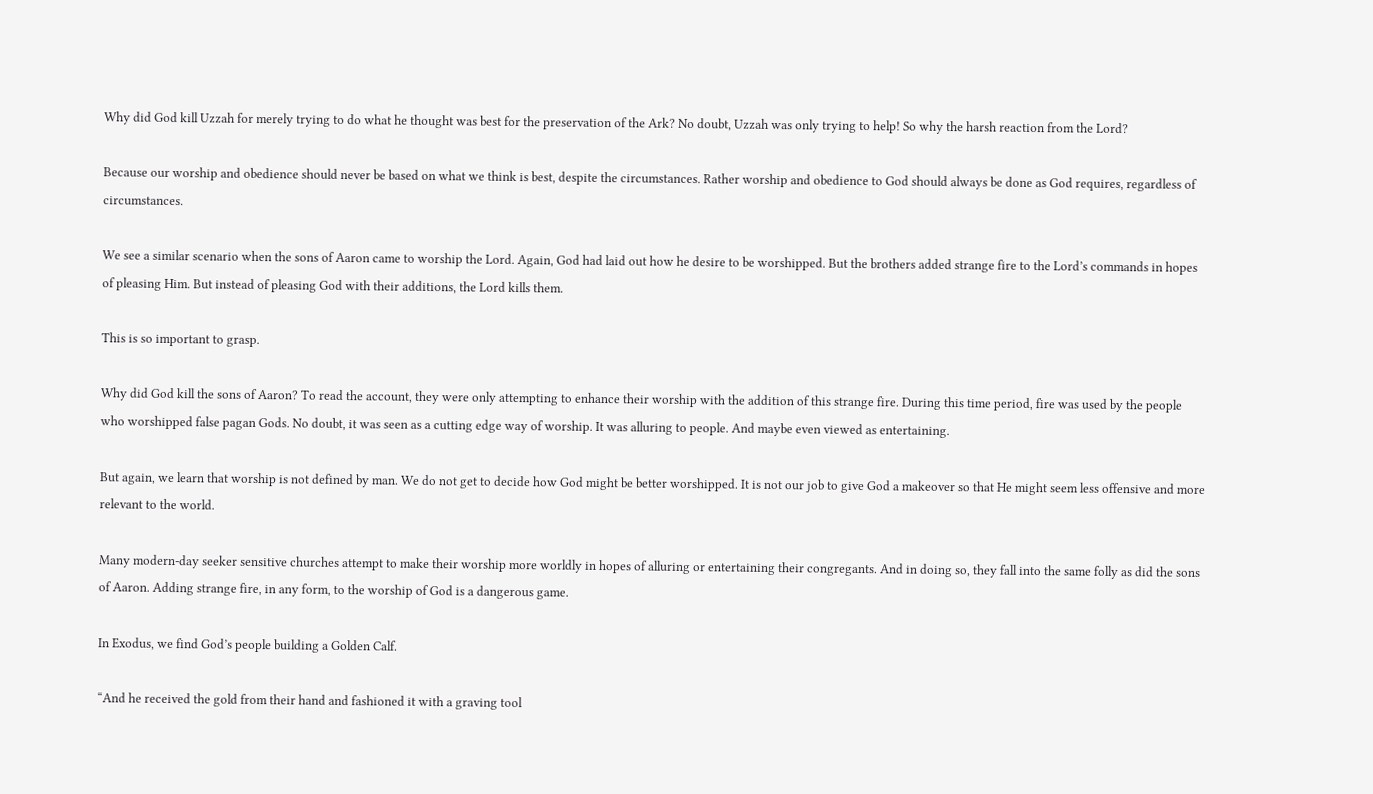Why did God kill Uzzah for merely trying to do what he thought was best for the preservation of the Ark? No doubt, Uzzah was only trying to help! So why the harsh reaction from the Lord?

Because our worship and obedience should never be based on what we think is best, despite the circumstances. Rather worship and obedience to God should always be done as God requires, regardless of circumstances.

We see a similar scenario when the sons of Aaron came to worship the Lord. Again, God had laid out how he desire to be worshipped. But the brothers added strange fire to the Lord’s commands in hopes of pleasing Him. But instead of pleasing God with their additions, the Lord kills them.

This is so important to grasp.

Why did God kill the sons of Aaron? To read the account, they were only attempting to enhance their worship with the addition of this strange fire. During this time period, fire was used by the people who worshipped false pagan Gods. No doubt, it was seen as a cutting edge way of worship. It was alluring to people. And maybe even viewed as entertaining.

But again, we learn that worship is not defined by man. We do not get to decide how God might be better worshipped. It is not our job to give God a makeover so that He might seem less offensive and more relevant to the world.

Many modern-day seeker sensitive churches attempt to make their worship more worldly in hopes of alluring or entertaining their congregants. And in doing so, they fall into the same folly as did the sons of Aaron. Adding strange fire, in any form, to the worship of God is a dangerous game.

In Exodus, we find God’s people building a Golden Calf.

“And he received the gold from their hand and fashioned it with a graving tool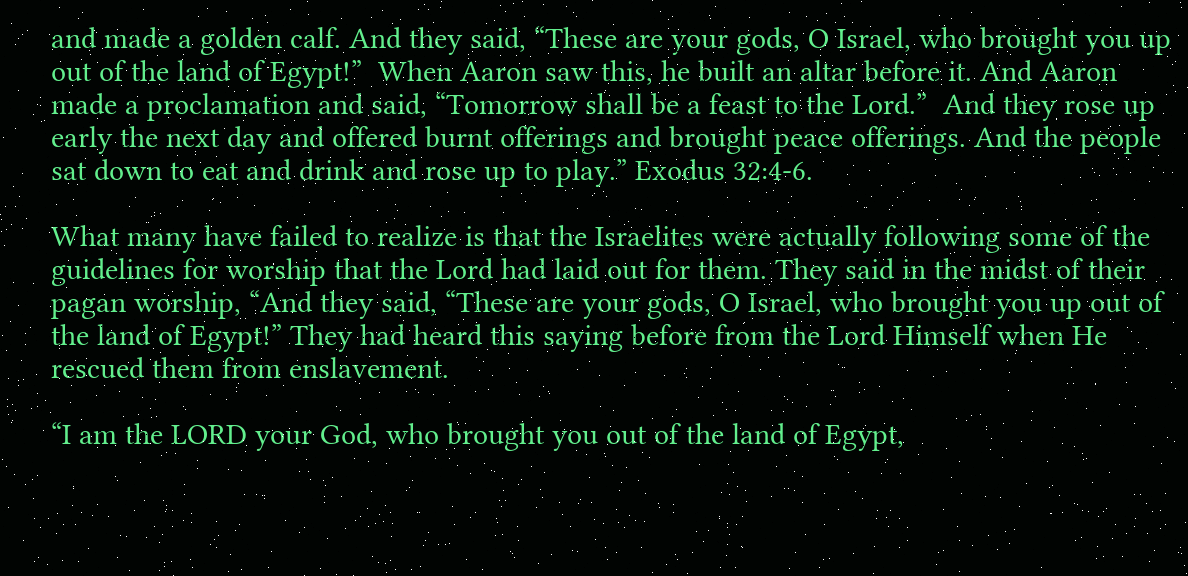and made a golden calf. And they said, “These are your gods, O Israel, who brought you up out of the land of Egypt!”  When Aaron saw this, he built an altar before it. And Aaron made a proclamation and said, “Tomorrow shall be a feast to the Lord.”  And they rose up early the next day and offered burnt offerings and brought peace offerings. And the people sat down to eat and drink and rose up to play.” Exodus 32:4-6.

What many have failed to realize is that the Israelites were actually following some of the guidelines for worship that the Lord had laid out for them. They said in the midst of their pagan worship, “And they said, “These are your gods, O Israel, who brought you up out of the land of Egypt!” They had heard this saying before from the Lord Himself when He rescued them from enslavement.

“I am the LORD your God, who brought you out of the land of Egypt,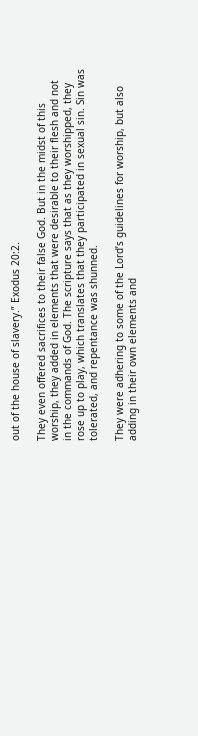out of the house of slavery.” Exodus 20:2.

They even offered sacrifices to their false God. But in the midst of this worship, they added in elements that were desirable to their flesh and not in the commands of God. The scripture says that as they worshipped, they rose up to play, which translates that they participated in sexual sin. Sin was tolerated, and repentance was shunned.

They were adhering to some of the Lord’s guidelines for worship, but also adding in their own elements and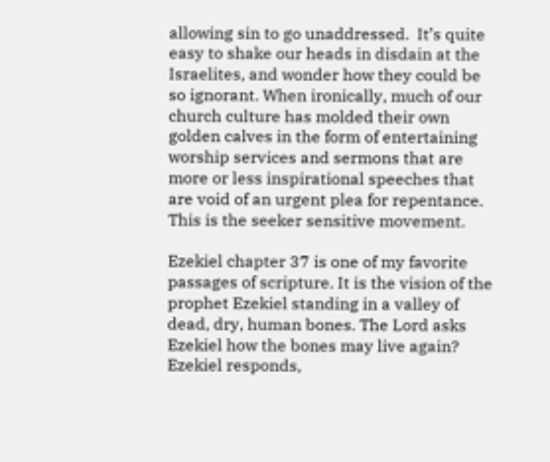allowing sin to go unaddressed.  It’s quite easy to shake our heads in disdain at the Israelites, and wonder how they could be so ignorant. When ironically, much of our church culture has molded their own golden calves in the form of entertaining worship services and sermons that are more or less inspirational speeches that are void of an urgent plea for repentance. This is the seeker sensitive movement.

Ezekiel chapter 37 is one of my favorite passages of scripture. It is the vision of the prophet Ezekiel standing in a valley of dead, dry, human bones. The Lord asks Ezekiel how the bones may live again? Ezekiel responds,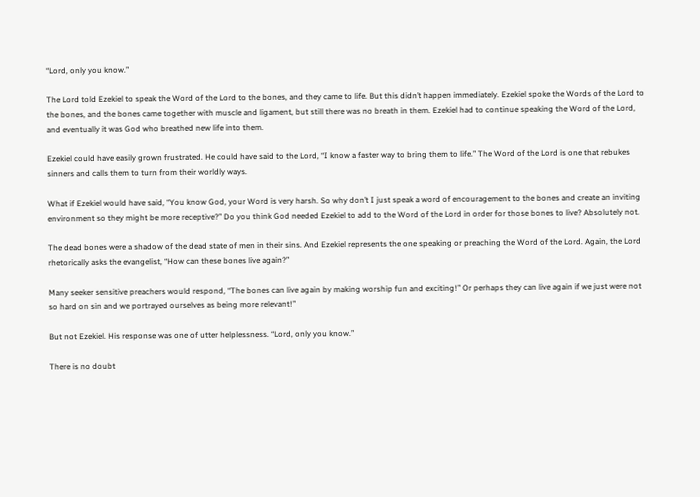“Lord, only you know.”

The Lord told Ezekiel to speak the Word of the Lord to the bones, and they came to life. But this didn’t happen immediately. Ezekiel spoke the Words of the Lord to the bones, and the bones came together with muscle and ligament, but still there was no breath in them. Ezekiel had to continue speaking the Word of the Lord, and eventually it was God who breathed new life into them.

Ezekiel could have easily grown frustrated. He could have said to the Lord, “I know a faster way to bring them to life.” The Word of the Lord is one that rebukes sinners and calls them to turn from their worldly ways.

What if Ezekiel would have said, “You know God, your Word is very harsh. So why don’t I just speak a word of encouragement to the bones and create an inviting environment so they might be more receptive?” Do you think God needed Ezekiel to add to the Word of the Lord in order for those bones to live? Absolutely not.

The dead bones were a shadow of the dead state of men in their sins. And Ezekiel represents the one speaking or preaching the Word of the Lord. Again, the Lord rhetorically asks the evangelist, “How can these bones live again?”

Many seeker sensitive preachers would respond, “The bones can live again by making worship fun and exciting!” Or perhaps they can live again if we just were not so hard on sin and we portrayed ourselves as being more relevant!”

But not Ezekiel. His response was one of utter helplessness. “Lord, only you know.”

There is no doubt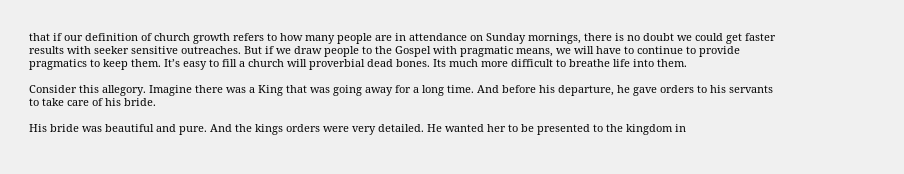that if our definition of church growth refers to how many people are in attendance on Sunday mornings, there is no doubt we could get faster results with seeker sensitive outreaches. But if we draw people to the Gospel with pragmatic means, we will have to continue to provide pragmatics to keep them. It’s easy to fill a church will proverbial dead bones. Its much more difficult to breathe life into them.

Consider this allegory. Imagine there was a King that was going away for a long time. And before his departure, he gave orders to his servants to take care of his bride.

His bride was beautiful and pure. And the kings orders were very detailed. He wanted her to be presented to the kingdom in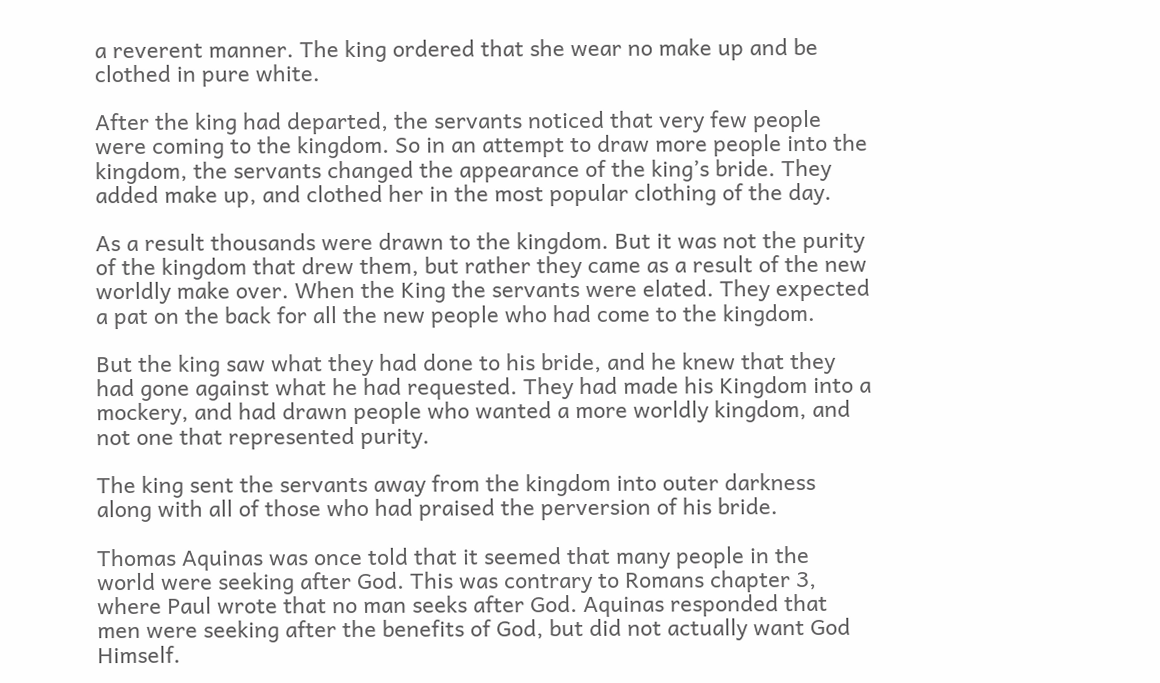a reverent manner. The king ordered that she wear no make up and be clothed in pure white.

After the king had departed, the servants noticed that very few people were coming to the kingdom. So in an attempt to draw more people into the kingdom, the servants changed the appearance of the king’s bride. They added make up, and clothed her in the most popular clothing of the day.

As a result thousands were drawn to the kingdom. But it was not the purity of the kingdom that drew them, but rather they came as a result of the new worldly make over. When the King the servants were elated. They expected a pat on the back for all the new people who had come to the kingdom.

But the king saw what they had done to his bride, and he knew that they had gone against what he had requested. They had made his Kingdom into a mockery, and had drawn people who wanted a more worldly kingdom, and not one that represented purity.

The king sent the servants away from the kingdom into outer darkness along with all of those who had praised the perversion of his bride.

Thomas Aquinas was once told that it seemed that many people in the world were seeking after God. This was contrary to Romans chapter 3, where Paul wrote that no man seeks after God. Aquinas responded that men were seeking after the benefits of God, but did not actually want God Himself.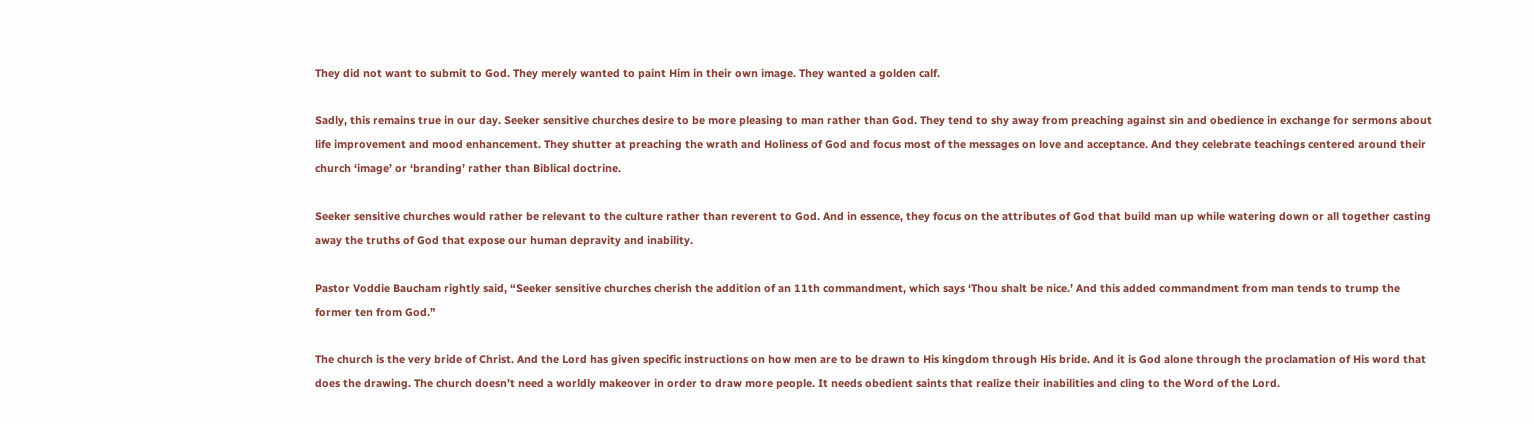They did not want to submit to God. They merely wanted to paint Him in their own image. They wanted a golden calf.

Sadly, this remains true in our day. Seeker sensitive churches desire to be more pleasing to man rather than God. They tend to shy away from preaching against sin and obedience in exchange for sermons about life improvement and mood enhancement. They shutter at preaching the wrath and Holiness of God and focus most of the messages on love and acceptance. And they celebrate teachings centered around their church ‘image’ or ‘branding’ rather than Biblical doctrine.

Seeker sensitive churches would rather be relevant to the culture rather than reverent to God. And in essence, they focus on the attributes of God that build man up while watering down or all together casting away the truths of God that expose our human depravity and inability.

Pastor Voddie Baucham rightly said, “Seeker sensitive churches cherish the addition of an 11th commandment, which says ‘Thou shalt be nice.’ And this added commandment from man tends to trump the former ten from God.”

The church is the very bride of Christ. And the Lord has given specific instructions on how men are to be drawn to His kingdom through His bride. And it is God alone through the proclamation of His word that does the drawing. The church doesn’t need a worldly makeover in order to draw more people. It needs obedient saints that realize their inabilities and cling to the Word of the Lord.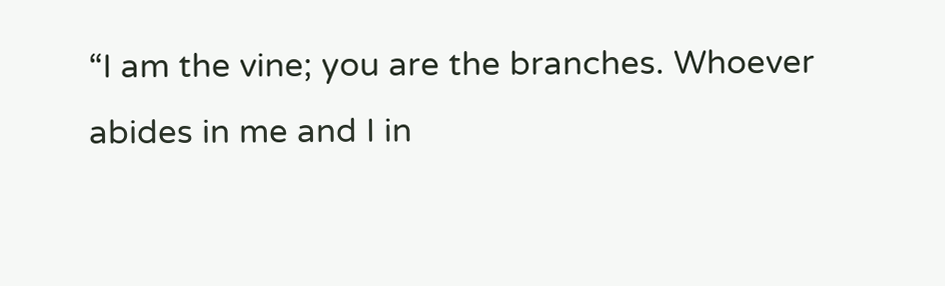“I am the vine; you are the branches. Whoever abides in me and I in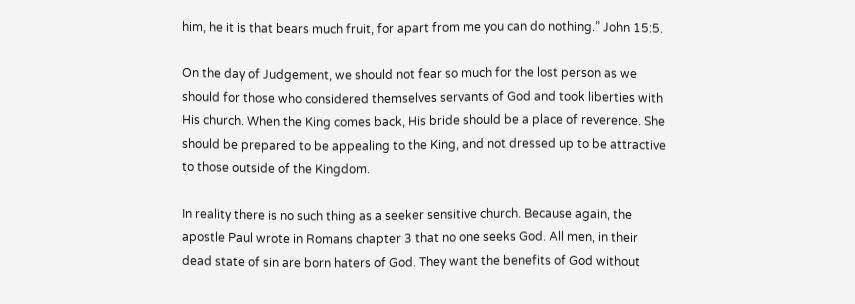him, he it is that bears much fruit, for apart from me you can do nothing.” John 15:5.

On the day of Judgement, we should not fear so much for the lost person as we should for those who considered themselves servants of God and took liberties with His church. When the King comes back, His bride should be a place of reverence. She should be prepared to be appealing to the King, and not dressed up to be attractive to those outside of the Kingdom.

In reality there is no such thing as a seeker sensitive church. Because again, the apostle Paul wrote in Romans chapter 3 that no one seeks God. All men, in their dead state of sin are born haters of God. They want the benefits of God without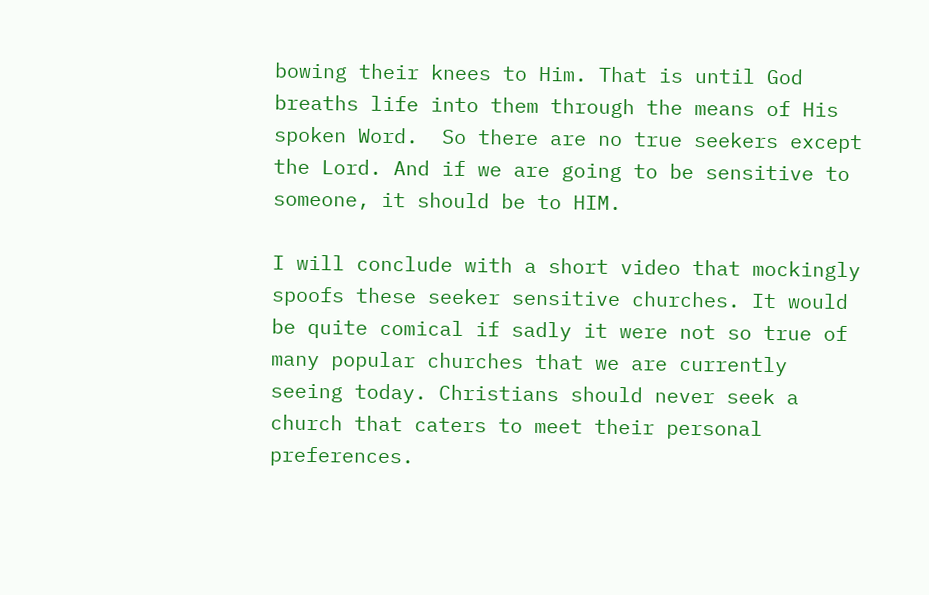bowing their knees to Him. That is until God breaths life into them through the means of His spoken Word.  So there are no true seekers except the Lord. And if we are going to be sensitive to someone, it should be to HIM.

I will conclude with a short video that mockingly spoofs these seeker sensitive churches. It would be quite comical if sadly it were not so true of many popular churches that we are currently seeing today. Christians should never seek a church that caters to meet their personal preferences.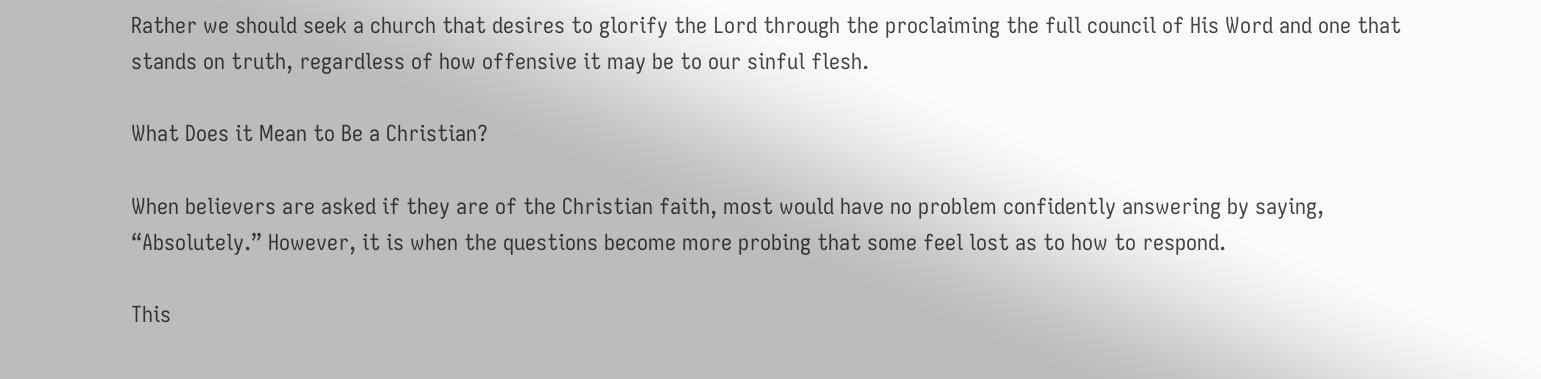Rather we should seek a church that desires to glorify the Lord through the proclaiming the full council of His Word and one that stands on truth, regardless of how offensive it may be to our sinful flesh.

What Does it Mean to Be a Christian?

When believers are asked if they are of the Christian faith, most would have no problem confidently answering by saying, “Absolutely.” However, it is when the questions become more probing that some feel lost as to how to respond.

This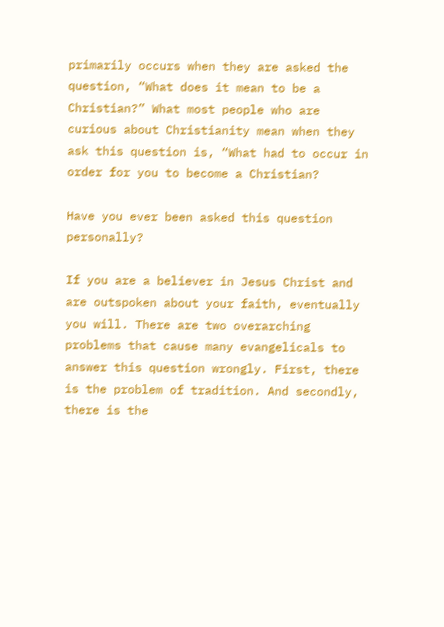primarily occurs when they are asked the question, “What does it mean to be a Christian?” What most people who are curious about Christianity mean when they ask this question is, “What had to occur in order for you to become a Christian?

Have you ever been asked this question personally?

If you are a believer in Jesus Christ and are outspoken about your faith, eventually you will. There are two overarching problems that cause many evangelicals to answer this question wrongly. First, there is the problem of tradition. And secondly, there is the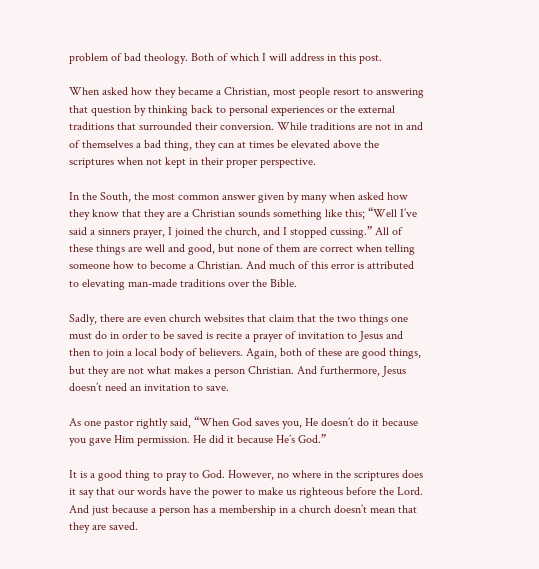problem of bad theology. Both of which I will address in this post.

When asked how they became a Christian, most people resort to answering that question by thinking back to personal experiences or the external traditions that surrounded their conversion. While traditions are not in and of themselves a bad thing, they can at times be elevated above the scriptures when not kept in their proper perspective.

In the South, the most common answer given by many when asked how they know that they are a Christian sounds something like this; “Well I’ve said a sinners prayer, I joined the church, and I stopped cussing.” All of these things are well and good, but none of them are correct when telling someone how to become a Christian. And much of this error is attributed to elevating man-made traditions over the Bible.

Sadly, there are even church websites that claim that the two things one must do in order to be saved is recite a prayer of invitation to Jesus and then to join a local body of believers. Again, both of these are good things, but they are not what makes a person Christian. And furthermore, Jesus doesn’t need an invitation to save.

As one pastor rightly said, “When God saves you, He doesn’t do it because you gave Him permission. He did it because He’s God.”

It is a good thing to pray to God. However, no where in the scriptures does it say that our words have the power to make us righteous before the Lord. And just because a person has a membership in a church doesn’t mean that they are saved.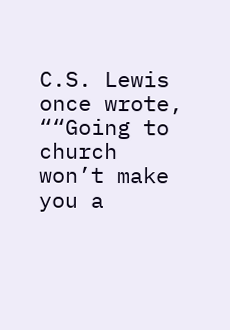C.S. Lewis once wrote, ““Going to church won’t make you a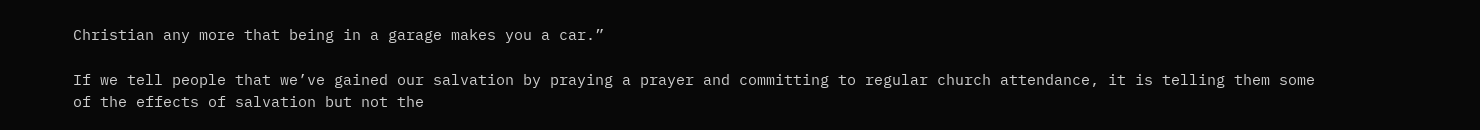Christian any more that being in a garage makes you a car.”

If we tell people that we’ve gained our salvation by praying a prayer and committing to regular church attendance, it is telling them some of the effects of salvation but not the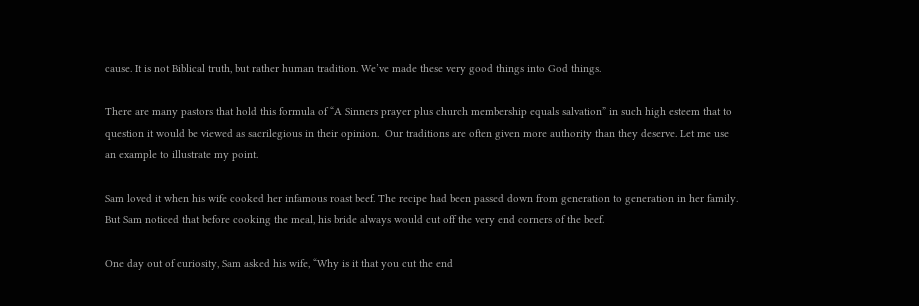cause. It is not Biblical truth, but rather human tradition. We’ve made these very good things into God things.

There are many pastors that hold this formula of “A Sinners prayer plus church membership equals salvation” in such high esteem that to question it would be viewed as sacrilegious in their opinion.  Our traditions are often given more authority than they deserve. Let me use an example to illustrate my point.

Sam loved it when his wife cooked her infamous roast beef. The recipe had been passed down from generation to generation in her family. But Sam noticed that before cooking the meal, his bride always would cut off the very end corners of the beef.

One day out of curiosity, Sam asked his wife, “Why is it that you cut the end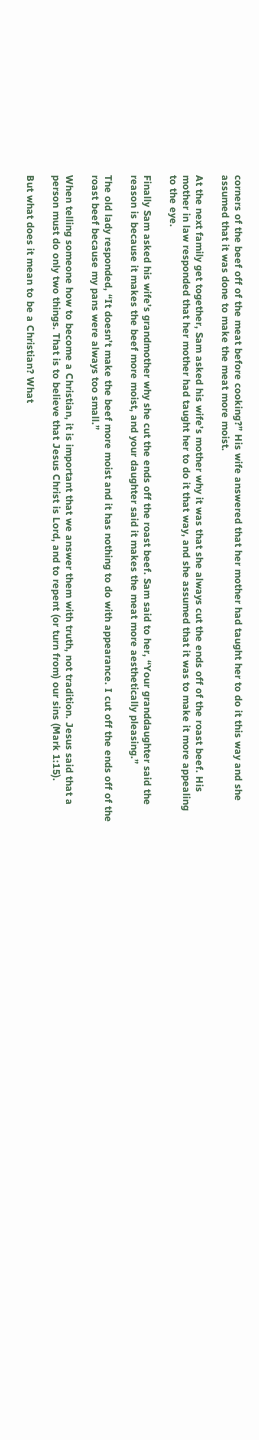corners of the beef off of the meat before cooking?” His wife answered that her mother had taught her to do it this way and she assumed that it was done to make the meat more moist.

At the next family get together, Sam asked his wife’s mother why it was that she always cut the ends off of the roast beef. His mother in law responded that her mother had taught her to do it that way, and she assumed that it was to make it more appealing to the eye.

Finally Sam asked his wife’s grandmother why she cut the ends off the roast beef. Sam said to her, “Your granddaughter said the reason is because it makes the beef more moist, and your daughter said it makes the meat more aesthetically pleasing.”

The old lady responded, “It doesn’t make the beef more moist and it has nothing to do with appearance. I cut off the ends off of the roast beef because my pans were always too small.”

When telling someone how to become a Christian, it is important that we answer them with truth, not tradition. Jesus said that a person must do only two things. That is to believe that Jesus Christ is Lord, and to repent (or turn from) our sins (Mark 1:15).

But what does it mean to be a Christian? What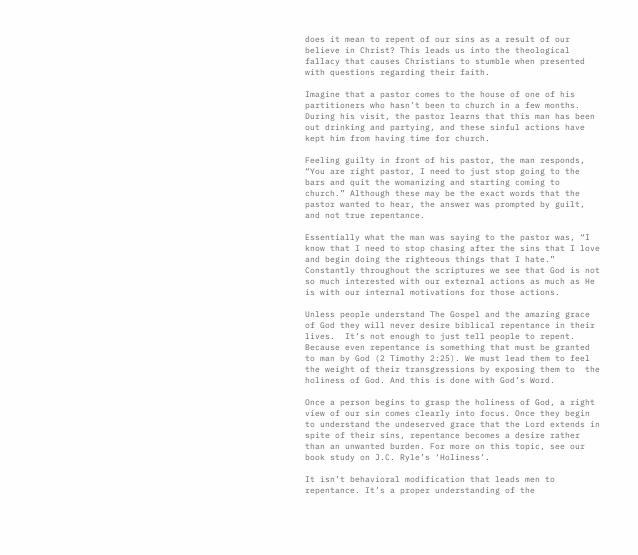does it mean to repent of our sins as a result of our believe in Christ? This leads us into the theological fallacy that causes Christians to stumble when presented with questions regarding their faith.

Imagine that a pastor comes to the house of one of his partitioners who hasn’t been to church in a few months. During his visit, the pastor learns that this man has been out drinking and partying, and these sinful actions have kept him from having time for church.

Feeling guilty in front of his pastor, the man responds, “You are right pastor, I need to just stop going to the bars and quit the womanizing and starting coming to church.” Although these may be the exact words that the pastor wanted to hear, the answer was prompted by guilt, and not true repentance.

Essentially what the man was saying to the pastor was, “I know that I need to stop chasing after the sins that I love and begin doing the righteous things that I hate.” Constantly throughout the scriptures we see that God is not so much interested with our external actions as much as He is with our internal motivations for those actions.

Unless people understand The Gospel and the amazing grace of God they will never desire biblical repentance in their lives.  It’s not enough to just tell people to repent. Because even repentance is something that must be granted to man by God (2 Timothy 2:25). We must lead them to feel the weight of their transgressions by exposing them to  the holiness of God. And this is done with God’s Word.

Once a person begins to grasp the holiness of God, a right view of our sin comes clearly into focus. Once they begin to understand the undeserved grace that the Lord extends in spite of their sins, repentance becomes a desire rather than an unwanted burden. For more on this topic, see our book study on J.C. Ryle’s ‘Holiness’.

It isn’t behavioral modification that leads men to repentance. It’s a proper understanding of the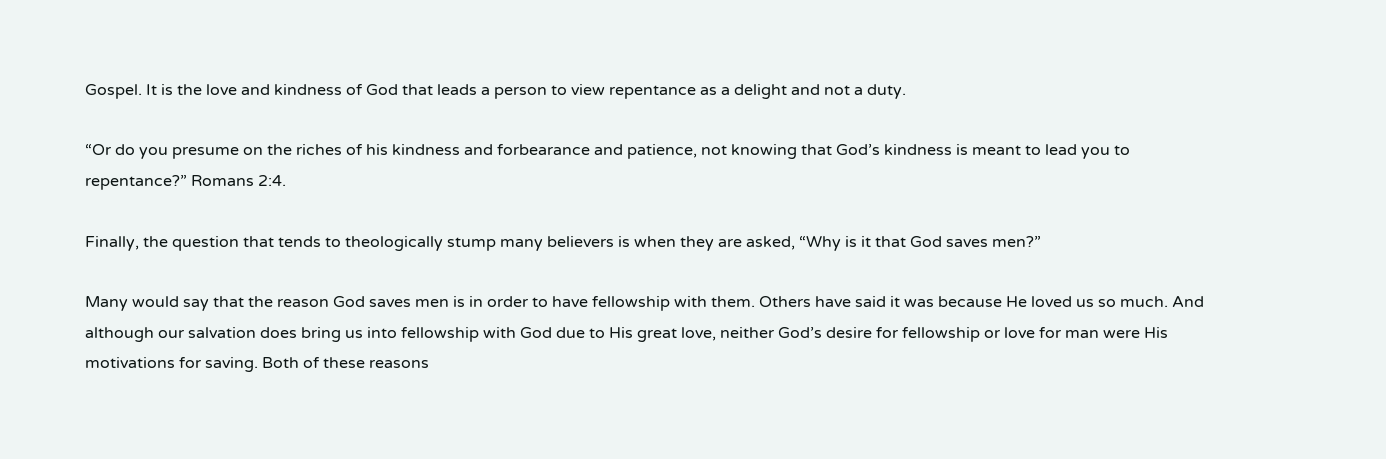Gospel. It is the love and kindness of God that leads a person to view repentance as a delight and not a duty.

“Or do you presume on the riches of his kindness and forbearance and patience, not knowing that God’s kindness is meant to lead you to repentance?” Romans 2:4.

Finally, the question that tends to theologically stump many believers is when they are asked, “Why is it that God saves men?”

Many would say that the reason God saves men is in order to have fellowship with them. Others have said it was because He loved us so much. And although our salvation does bring us into fellowship with God due to His great love, neither God’s desire for fellowship or love for man were His motivations for saving. Both of these reasons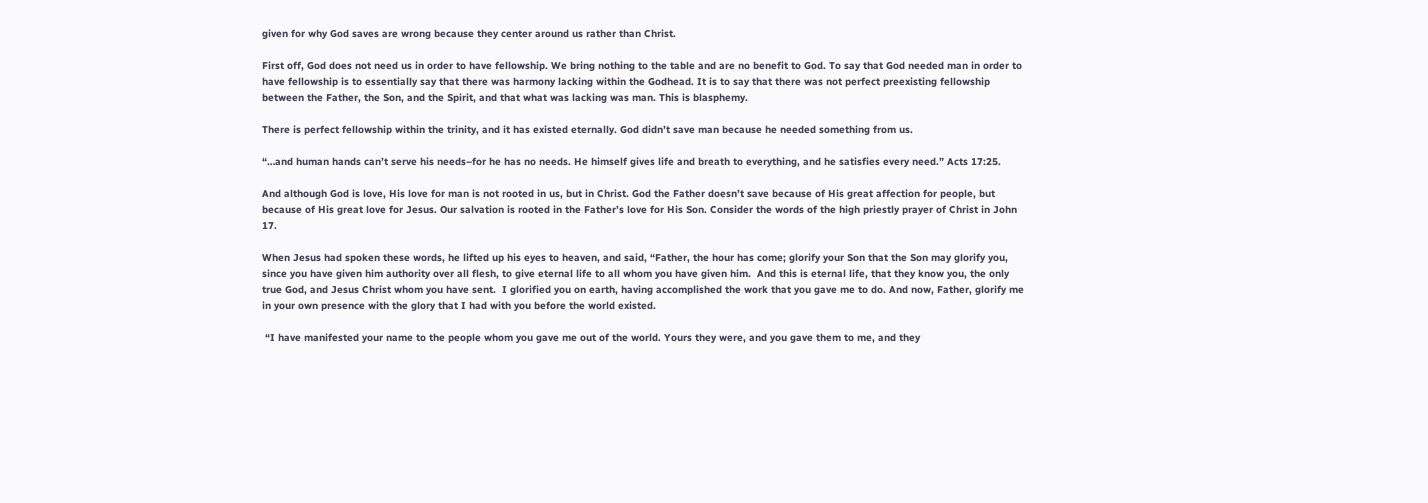given for why God saves are wrong because they center around us rather than Christ.

First off, God does not need us in order to have fellowship. We bring nothing to the table and are no benefit to God. To say that God needed man in order to have fellowship is to essentially say that there was harmony lacking within the Godhead. It is to say that there was not perfect preexisting fellowship between the Father, the Son, and the Spirit, and that what was lacking was man. This is blasphemy.

There is perfect fellowship within the trinity, and it has existed eternally. God didn’t save man because he needed something from us.

“…and human hands can’t serve his needs–for he has no needs. He himself gives life and breath to everything, and he satisfies every need.” Acts 17:25.

And although God is love, His love for man is not rooted in us, but in Christ. God the Father doesn’t save because of His great affection for people, but because of His great love for Jesus. Our salvation is rooted in the Father’s love for His Son. Consider the words of the high priestly prayer of Christ in John 17.

When Jesus had spoken these words, he lifted up his eyes to heaven, and said, “Father, the hour has come; glorify your Son that the Son may glorify you, since you have given him authority over all flesh, to give eternal life to all whom you have given him.  And this is eternal life, that they know you, the only true God, and Jesus Christ whom you have sent.  I glorified you on earth, having accomplished the work that you gave me to do. And now, Father, glorify me in your own presence with the glory that I had with you before the world existed.

 “I have manifested your name to the people whom you gave me out of the world. Yours they were, and you gave them to me, and they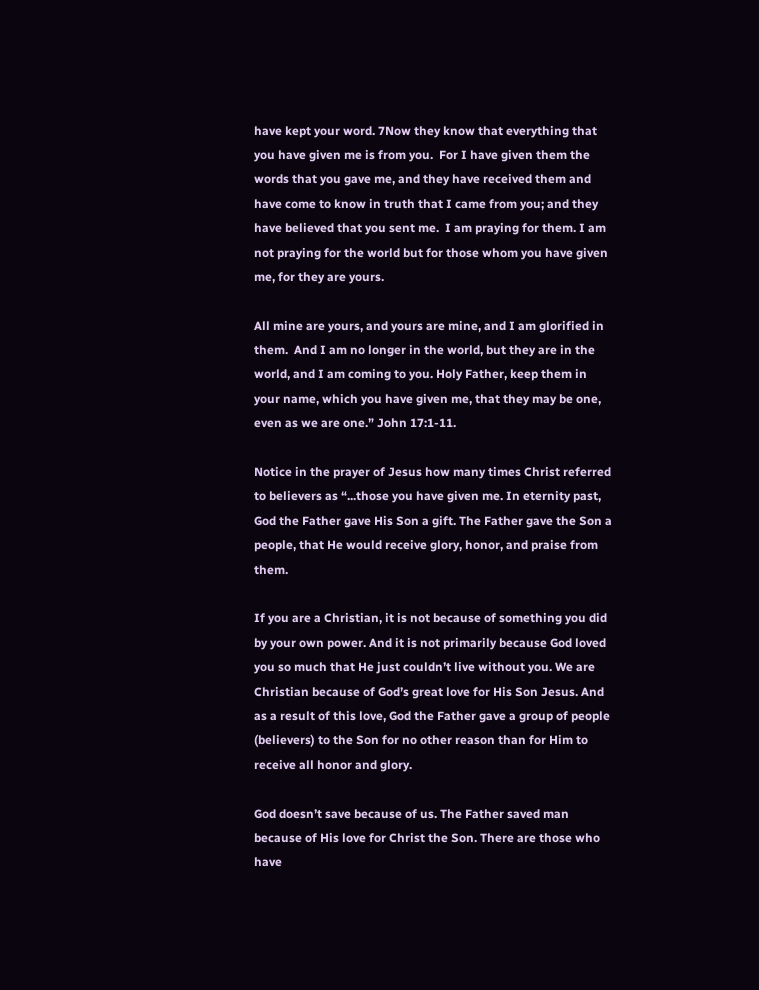have kept your word. 7Now they know that everything that you have given me is from you.  For I have given them the words that you gave me, and they have received them and have come to know in truth that I came from you; and they have believed that you sent me.  I am praying for them. I am not praying for the world but for those whom you have given me, for they are yours.

All mine are yours, and yours are mine, and I am glorified in them.  And I am no longer in the world, but they are in the world, and I am coming to you. Holy Father, keep them in your name, which you have given me, that they may be one, even as we are one.” John 17:1-11.

Notice in the prayer of Jesus how many times Christ referred to believers as “...those you have given me. In eternity past, God the Father gave His Son a gift. The Father gave the Son a people, that He would receive glory, honor, and praise from them.

If you are a Christian, it is not because of something you did by your own power. And it is not primarily because God loved you so much that He just couldn’t live without you. We are Christian because of God’s great love for His Son Jesus. And as a result of this love, God the Father gave a group of people (believers) to the Son for no other reason than for Him to receive all honor and glory.

God doesn’t save because of us. The Father saved man because of His love for Christ the Son. There are those who have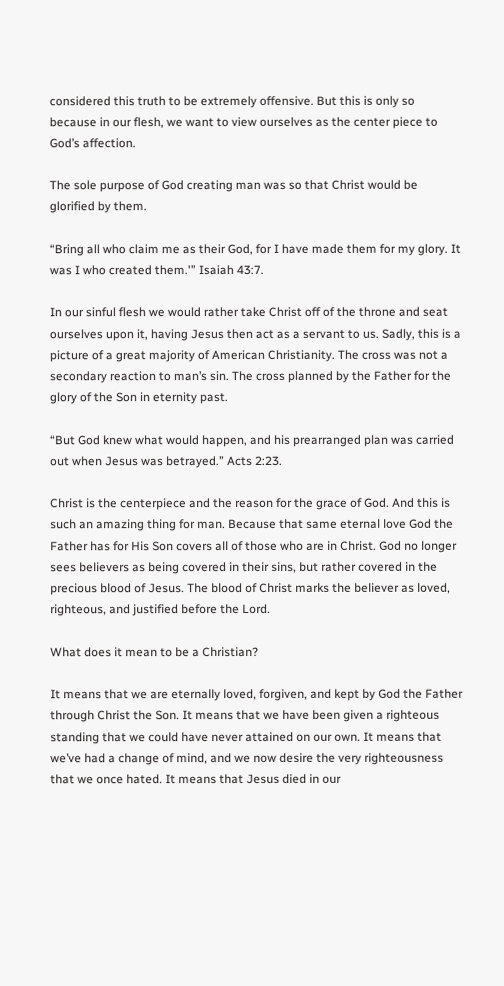considered this truth to be extremely offensive. But this is only so because in our flesh, we want to view ourselves as the center piece to God’s affection.

The sole purpose of God creating man was so that Christ would be glorified by them.

“Bring all who claim me as their God, for I have made them for my glory. It was I who created them.'” Isaiah 43:7.

In our sinful flesh we would rather take Christ off of the throne and seat ourselves upon it, having Jesus then act as a servant to us. Sadly, this is a picture of a great majority of American Christianity. The cross was not a secondary reaction to man’s sin. The cross planned by the Father for the glory of the Son in eternity past.

“But God knew what would happen, and his prearranged plan was carried out when Jesus was betrayed.” Acts 2:23.

Christ is the centerpiece and the reason for the grace of God. And this is such an amazing thing for man. Because that same eternal love God the Father has for His Son covers all of those who are in Christ. God no longer sees believers as being covered in their sins, but rather covered in the precious blood of Jesus. The blood of Christ marks the believer as loved, righteous, and justified before the Lord.

What does it mean to be a Christian?

It means that we are eternally loved, forgiven, and kept by God the Father through Christ the Son. It means that we have been given a righteous standing that we could have never attained on our own. It means that we’ve had a change of mind, and we now desire the very righteousness that we once hated. It means that Jesus died in our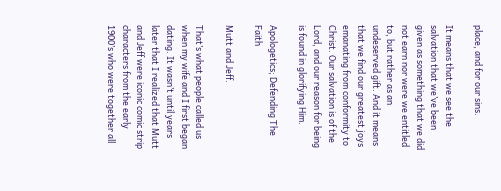place, and for our sins.

It means that we see the salvation that we’ve been given as something that we did not earn nor were we entitled to, but rather as an undeserved gift. And it means that we find our greatest joys emanating from conformity to Christ. Our salvation is of the Lord, and our reason for being is found in glorifying Him.

Apologetics; Defending The Faith

Mutt and Jeff.

That’s what people called us when my wife and I first began dating. It wasn’t until years later that I realized that Mutt and Jeff were iconic comic strip characters from the early 1900’s who were together all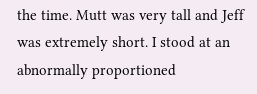the time. Mutt was very tall and Jeff was extremely short. I stood at an abnormally proportioned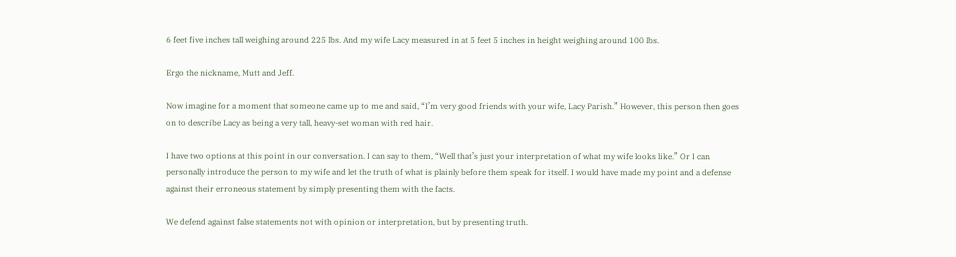6 feet five inches tall weighing around 225 lbs. And my wife Lacy measured in at 5 feet 5 inches in height weighing around 100 lbs.

Ergo the nickname, Mutt and Jeff.

Now imagine for a moment that someone came up to me and said, “I’m very good friends with your wife, Lacy Parish.” However, this person then goes on to describe Lacy as being a very tall, heavy-set woman with red hair.

I have two options at this point in our conversation. I can say to them, “Well that’s just your interpretation of what my wife looks like.” Or I can personally introduce the person to my wife and let the truth of what is plainly before them speak for itself. I would have made my point and a defense against their erroneous statement by simply presenting them with the facts.

We defend against false statements not with opinion or interpretation, but by presenting truth.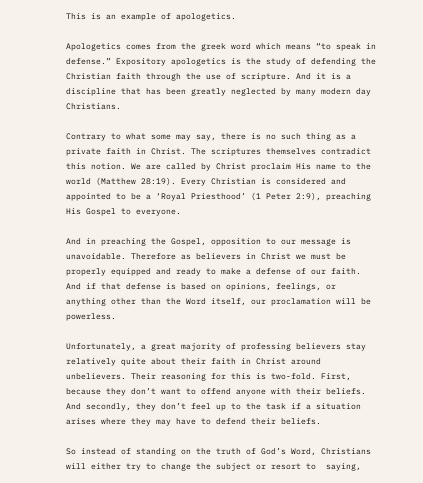This is an example of apologetics.

Apologetics comes from the greek word which means “to speak in defense.” Expository apologetics is the study of defending the Christian faith through the use of scripture. And it is a discipline that has been greatly neglected by many modern day Christians.

Contrary to what some may say, there is no such thing as a private faith in Christ. The scriptures themselves contradict this notion. We are called by Christ proclaim His name to the world (Matthew 28:19). Every Christian is considered and appointed to be a ‘Royal Priesthood’ (1 Peter 2:9), preaching His Gospel to everyone.

And in preaching the Gospel, opposition to our message is unavoidable. Therefore as believers in Christ we must be properly equipped and ready to make a defense of our faith. And if that defense is based on opinions, feelings, or anything other than the Word itself, our proclamation will be powerless.

Unfortunately, a great majority of professing believers stay relatively quite about their faith in Christ around unbelievers. Their reasoning for this is two-fold. First, because they don’t want to offend anyone with their beliefs.  And secondly, they don’t feel up to the task if a situation arises where they may have to defend their beliefs.

So instead of standing on the truth of God’s Word, Christians will either try to change the subject or resort to  saying,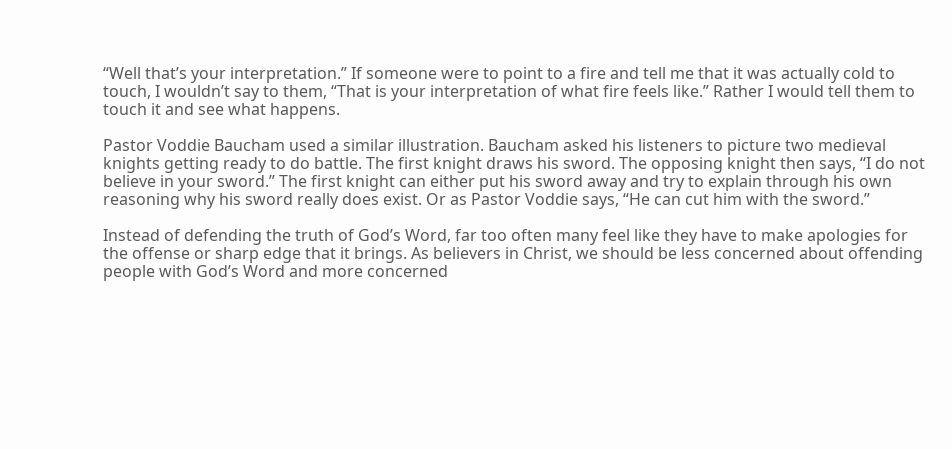“Well that’s your interpretation.” If someone were to point to a fire and tell me that it was actually cold to touch, I wouldn’t say to them, “That is your interpretation of what fire feels like.” Rather I would tell them to touch it and see what happens.

Pastor Voddie Baucham used a similar illustration. Baucham asked his listeners to picture two medieval knights getting ready to do battle. The first knight draws his sword. The opposing knight then says, “I do not believe in your sword.” The first knight can either put his sword away and try to explain through his own reasoning why his sword really does exist. Or as Pastor Voddie says, “He can cut him with the sword.”

Instead of defending the truth of God’s Word, far too often many feel like they have to make apologies for the offense or sharp edge that it brings. As believers in Christ, we should be less concerned about offending people with God’s Word and more concerned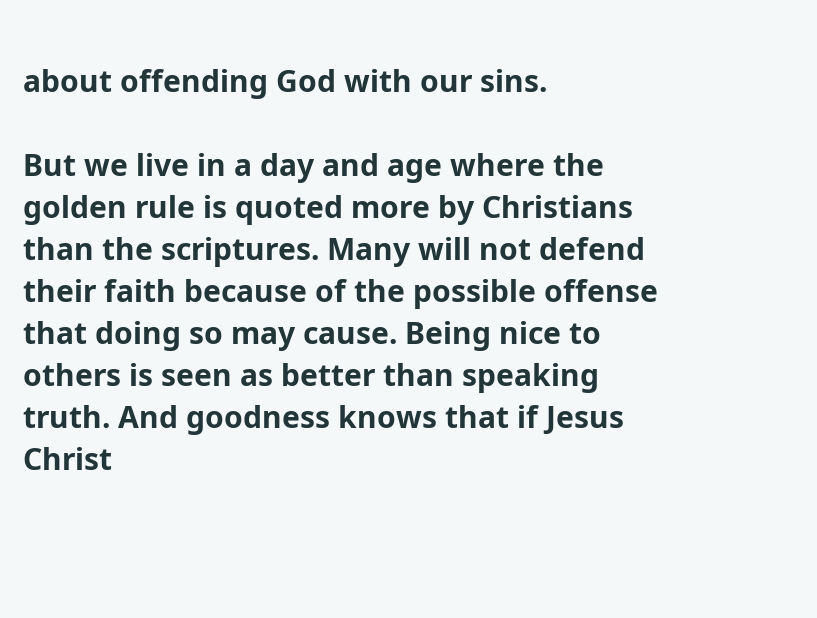about offending God with our sins.

But we live in a day and age where the golden rule is quoted more by Christians than the scriptures. Many will not defend their faith because of the possible offense that doing so may cause. Being nice to others is seen as better than speaking truth. And goodness knows that if Jesus Christ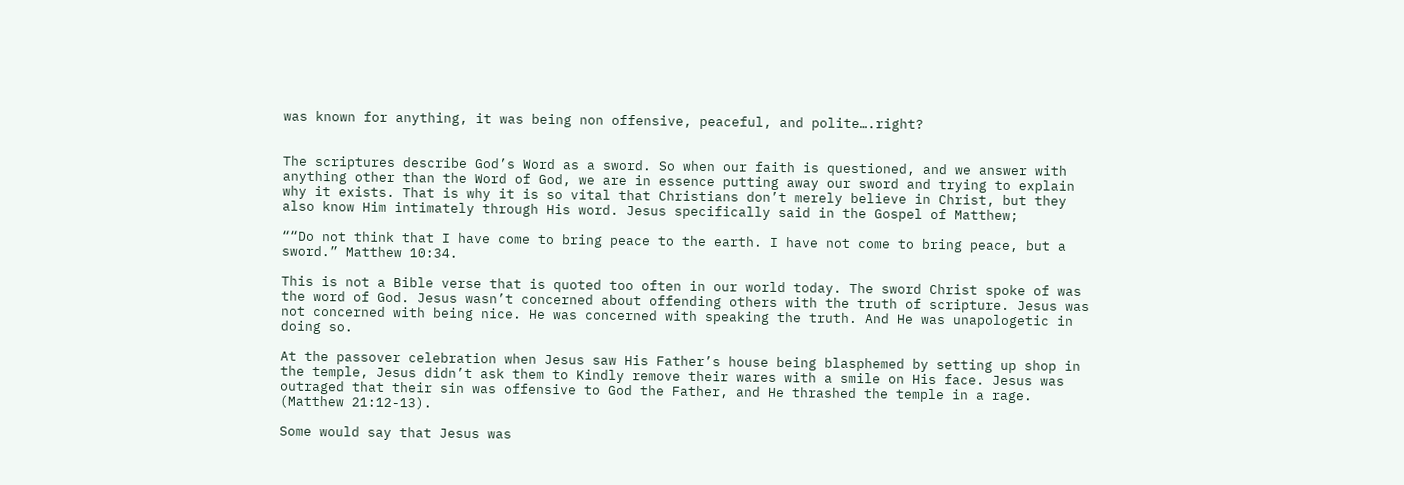was known for anything, it was being non offensive, peaceful, and polite….right?


The scriptures describe God’s Word as a sword. So when our faith is questioned, and we answer with anything other than the Word of God, we are in essence putting away our sword and trying to explain why it exists. That is why it is so vital that Christians don’t merely believe in Christ, but they also know Him intimately through His word. Jesus specifically said in the Gospel of Matthew;

““Do not think that I have come to bring peace to the earth. I have not come to bring peace, but a sword.” Matthew 10:34.

This is not a Bible verse that is quoted too often in our world today. The sword Christ spoke of was the word of God. Jesus wasn’t concerned about offending others with the truth of scripture. Jesus was not concerned with being nice. He was concerned with speaking the truth. And He was unapologetic in doing so.

At the passover celebration when Jesus saw His Father’s house being blasphemed by setting up shop in the temple, Jesus didn’t ask them to Kindly remove their wares with a smile on His face. Jesus was outraged that their sin was offensive to God the Father, and He thrashed the temple in a rage. (Matthew 21:12-13).

Some would say that Jesus was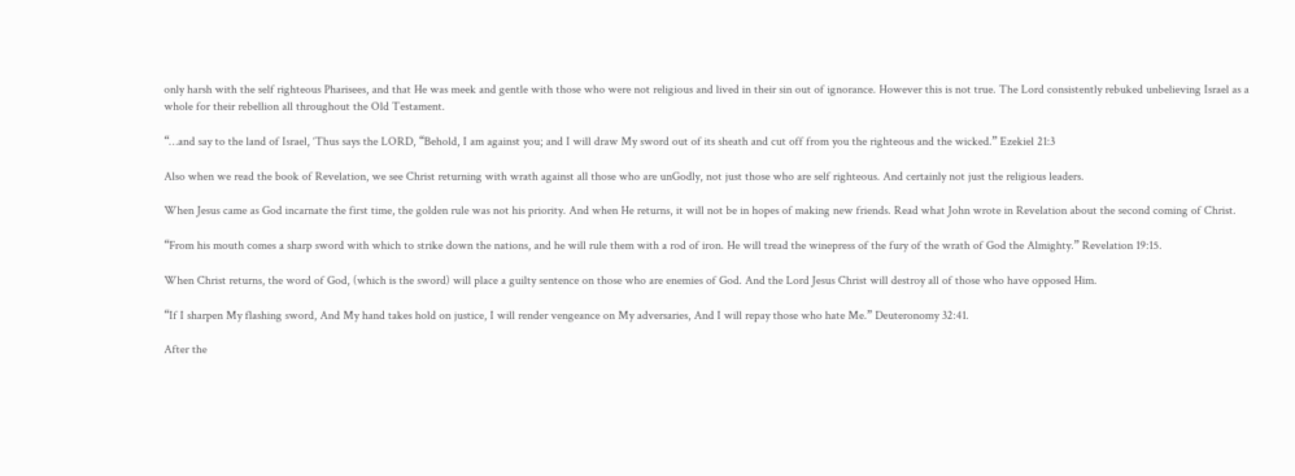only harsh with the self righteous Pharisees, and that He was meek and gentle with those who were not religious and lived in their sin out of ignorance. However this is not true. The Lord consistently rebuked unbelieving Israel as a whole for their rebellion all throughout the Old Testament.

“…and say to the land of Israel, ‘Thus says the LORD, “Behold, I am against you; and I will draw My sword out of its sheath and cut off from you the righteous and the wicked.” Ezekiel 21:3

Also when we read the book of Revelation, we see Christ returning with wrath against all those who are unGodly, not just those who are self righteous. And certainly not just the religious leaders.

When Jesus came as God incarnate the first time, the golden rule was not his priority. And when He returns, it will not be in hopes of making new friends. Read what John wrote in Revelation about the second coming of Christ.

“From his mouth comes a sharp sword with which to strike down the nations, and he will rule them with a rod of iron. He will tread the winepress of the fury of the wrath of God the Almighty.” Revelation 19:15.

When Christ returns, the word of God, (which is the sword) will place a guilty sentence on those who are enemies of God. And the Lord Jesus Christ will destroy all of those who have opposed Him.

“If I sharpen My flashing sword, And My hand takes hold on justice, I will render vengeance on My adversaries, And I will repay those who hate Me.” Deuteronomy 32:41.

After the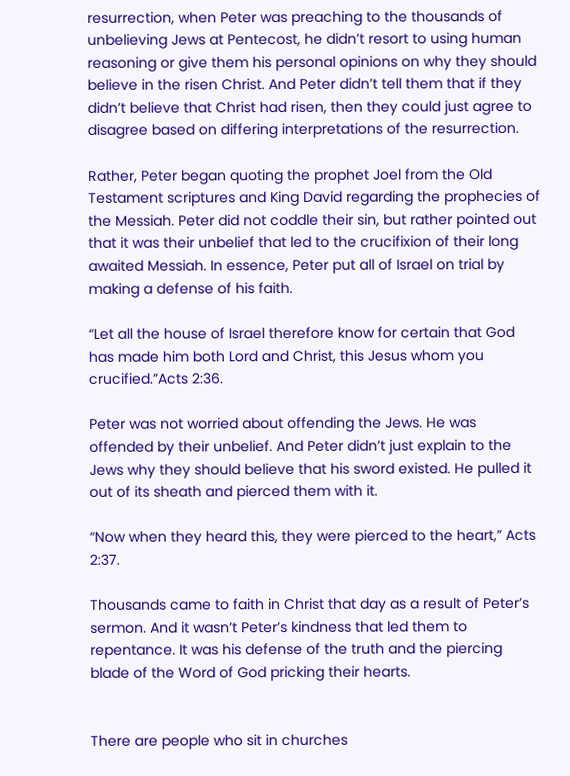resurrection, when Peter was preaching to the thousands of unbelieving Jews at Pentecost, he didn’t resort to using human reasoning or give them his personal opinions on why they should believe in the risen Christ. And Peter didn’t tell them that if they didn’t believe that Christ had risen, then they could just agree to disagree based on differing interpretations of the resurrection.

Rather, Peter began quoting the prophet Joel from the Old Testament scriptures and King David regarding the prophecies of the Messiah. Peter did not coddle their sin, but rather pointed out that it was their unbelief that led to the crucifixion of their long awaited Messiah. In essence, Peter put all of Israel on trial by making a defense of his faith.

“Let all the house of Israel therefore know for certain that God has made him both Lord and Christ, this Jesus whom you crucified.”Acts 2:36.

Peter was not worried about offending the Jews. He was offended by their unbelief. And Peter didn’t just explain to the Jews why they should believe that his sword existed. He pulled it out of its sheath and pierced them with it.

“Now when they heard this, they were pierced to the heart,” Acts 2:37.

Thousands came to faith in Christ that day as a result of Peter’s sermon. And it wasn’t Peter’s kindness that led them to repentance. It was his defense of the truth and the piercing blade of the Word of God pricking their hearts.


There are people who sit in churches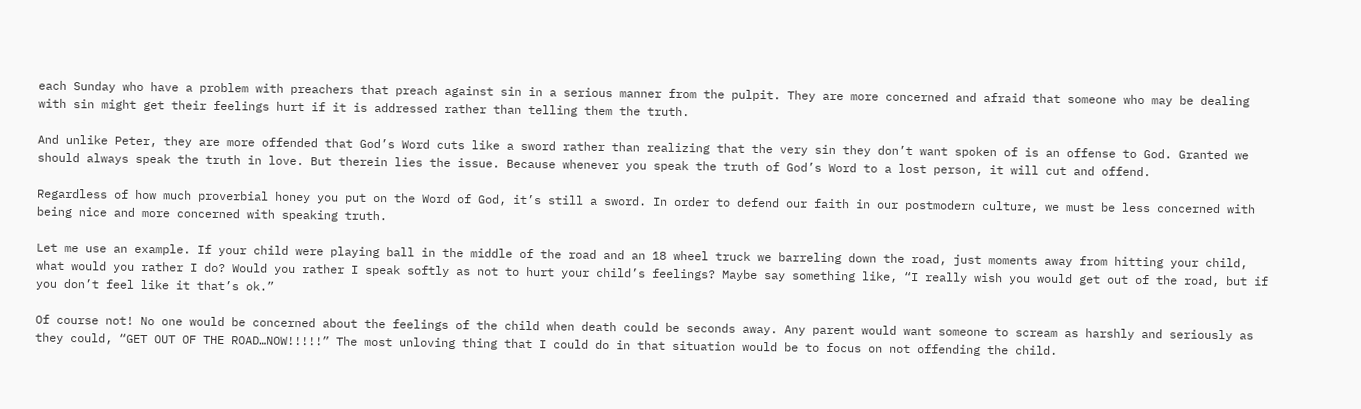each Sunday who have a problem with preachers that preach against sin in a serious manner from the pulpit. They are more concerned and afraid that someone who may be dealing with sin might get their feelings hurt if it is addressed rather than telling them the truth.

And unlike Peter, they are more offended that God’s Word cuts like a sword rather than realizing that the very sin they don’t want spoken of is an offense to God. Granted we should always speak the truth in love. But therein lies the issue. Because whenever you speak the truth of God’s Word to a lost person, it will cut and offend.

Regardless of how much proverbial honey you put on the Word of God, it’s still a sword. In order to defend our faith in our postmodern culture, we must be less concerned with being nice and more concerned with speaking truth.

Let me use an example. If your child were playing ball in the middle of the road and an 18 wheel truck we barreling down the road, just moments away from hitting your child, what would you rather I do? Would you rather I speak softly as not to hurt your child’s feelings? Maybe say something like, “I really wish you would get out of the road, but if you don’t feel like it that’s ok.”

Of course not! No one would be concerned about the feelings of the child when death could be seconds away. Any parent would want someone to scream as harshly and seriously as they could, “GET OUT OF THE ROAD…NOW!!!!!” The most unloving thing that I could do in that situation would be to focus on not offending the child.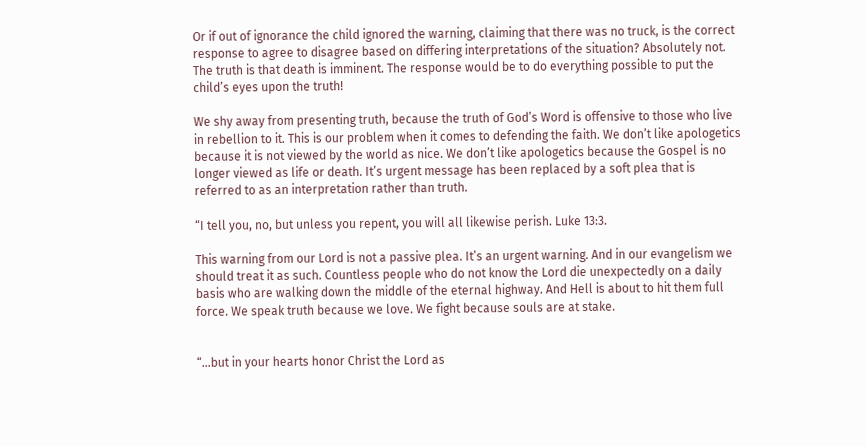Or if out of ignorance the child ignored the warning, claiming that there was no truck, is the correct response to agree to disagree based on differing interpretations of the situation? Absolutely not. The truth is that death is imminent. The response would be to do everything possible to put the child’s eyes upon the truth!

We shy away from presenting truth, because the truth of God’s Word is offensive to those who live in rebellion to it. This is our problem when it comes to defending the faith. We don’t like apologetics because it is not viewed by the world as nice. We don’t like apologetics because the Gospel is no longer viewed as life or death. It’s urgent message has been replaced by a soft plea that is referred to as an interpretation rather than truth.

“I tell you, no, but unless you repent, you will all likewise perish. Luke 13:3.

This warning from our Lord is not a passive plea. It’s an urgent warning. And in our evangelism we should treat it as such. Countless people who do not know the Lord die unexpectedly on a daily basis who are walking down the middle of the eternal highway. And Hell is about to hit them full force. We speak truth because we love. We fight because souls are at stake.


“…but in your hearts honor Christ the Lord as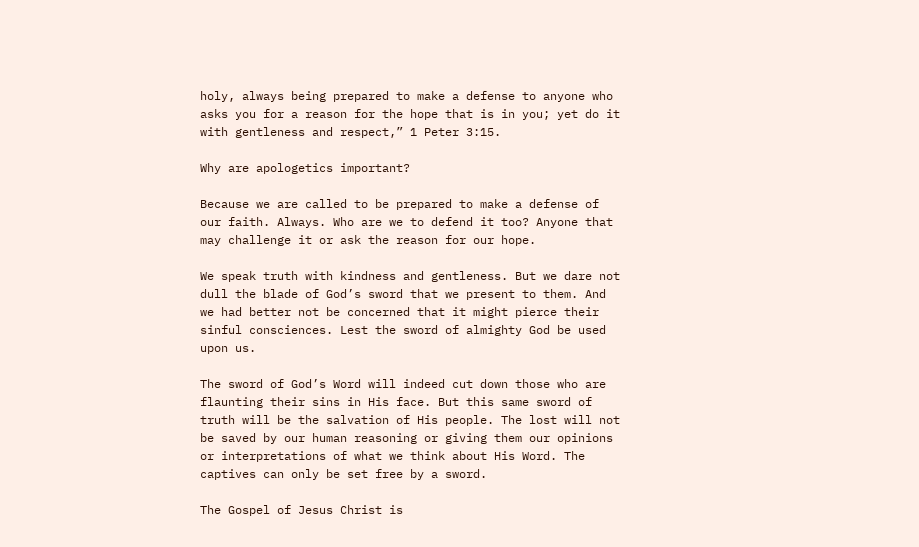holy, always being prepared to make a defense to anyone who asks you for a reason for the hope that is in you; yet do it with gentleness and respect,” 1 Peter 3:15.

Why are apologetics important?

Because we are called to be prepared to make a defense of our faith. Always. Who are we to defend it too? Anyone that may challenge it or ask the reason for our hope.

We speak truth with kindness and gentleness. But we dare not dull the blade of God’s sword that we present to them. And we had better not be concerned that it might pierce their sinful consciences. Lest the sword of almighty God be used upon us.

The sword of God’s Word will indeed cut down those who are flaunting their sins in His face. But this same sword of truth will be the salvation of His people. The lost will not be saved by our human reasoning or giving them our opinions or interpretations of what we think about His Word. The captives can only be set free by a sword.

The Gospel of Jesus Christ is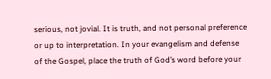serious, not jovial. It is truth, and not personal preference or up to interpretation. In your evangelism and defense of the Gospel, place the truth of God’s word before your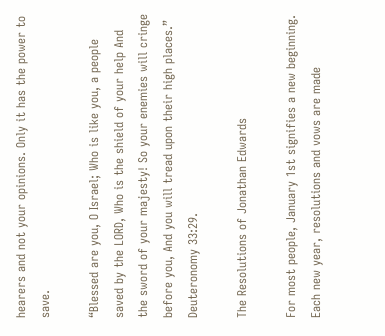hearers and not your opinions. Only it has the power to save.

“Blessed are you, O Israel; Who is like you, a people saved by the LORD, Who is the shield of your help And the sword of your majesty! So your enemies will cringe before you, And you will tread upon their high places.” Deuteronomy 33:29.

The Resolutions of Jonathan Edwards

For most people, January 1st signifies a new beginning. Each new year, resolutions and vows are made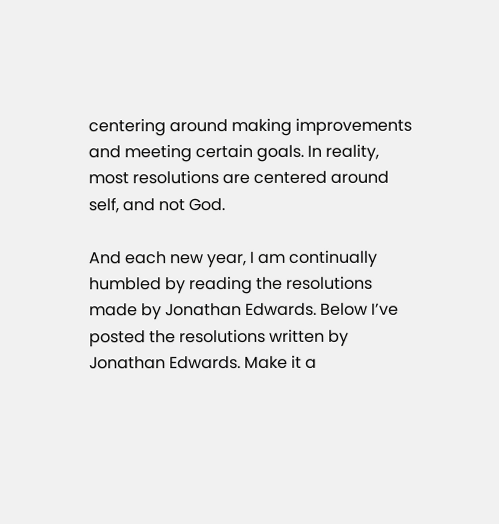centering around making improvements and meeting certain goals. In reality, most resolutions are centered around self, and not God.

And each new year, I am continually humbled by reading the resolutions made by Jonathan Edwards. Below I’ve posted the resolutions written by Jonathan Edwards. Make it a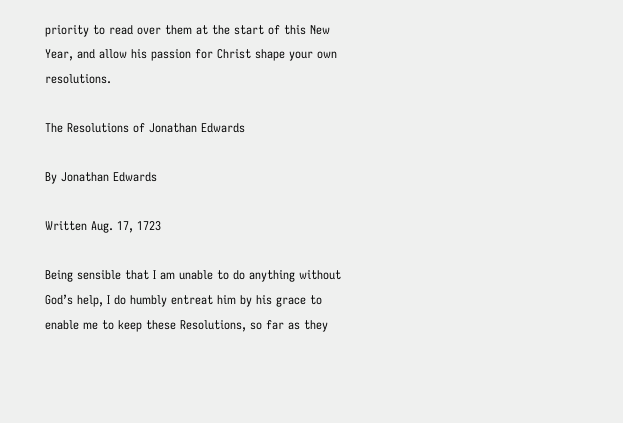priority to read over them at the start of this New Year, and allow his passion for Christ shape your own resolutions.

The Resolutions of Jonathan Edwards

By Jonathan Edwards

Written Aug. 17, 1723

Being sensible that I am unable to do anything without God’s help, I do humbly entreat him by his grace to enable me to keep these Resolutions, so far as they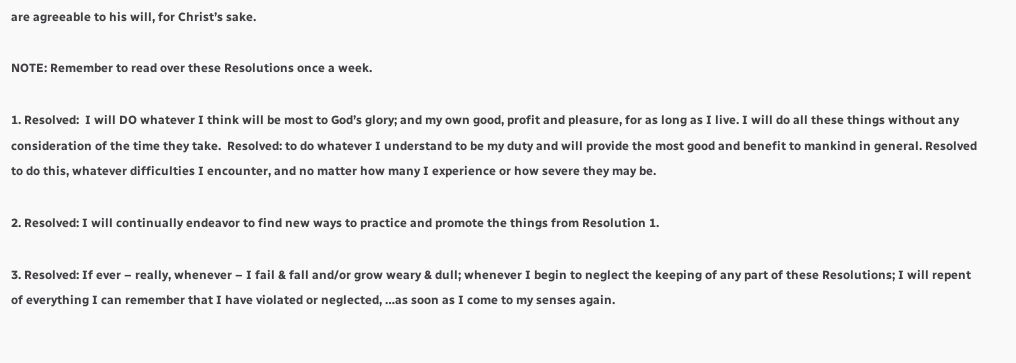are agreeable to his will, for Christ’s sake.

NOTE: Remember to read over these Resolutions once a week.

1. Resolved:  I will DO whatever I think will be most to God’s glory; and my own good, profit and pleasure, for as long as I live. I will do all these things without any consideration of the time they take.  Resolved: to do whatever I understand to be my duty and will provide the most good and benefit to mankind in general. Resolved to do this, whatever difficulties I encounter, and no matter how many I experience or how severe they may be.

2. Resolved: I will continually endeavor to find new ways to practice and promote the things from Resolution 1.

3. Resolved: If ever – really, whenever – I fail & fall and/or grow weary & dull; whenever I begin to neglect the keeping of any part of these Resolutions; I will repent of everything I can remember that I have violated or neglected, …as soon as I come to my senses again.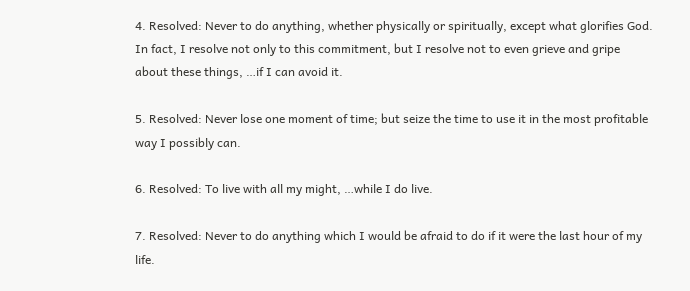4. Resolved: Never to do anything, whether physically or spiritually, except what glorifies God.  In fact, I resolve not only to this commitment, but I resolve not to even grieve and gripe about these things, …if I can avoid it.

5. Resolved: Never lose one moment of time; but seize the time to use it in the most profitable way I possibly can.

6. Resolved: To live with all my might, …while I do live.

7. Resolved: Never to do anything which I would be afraid to do if it were the last hour of my life.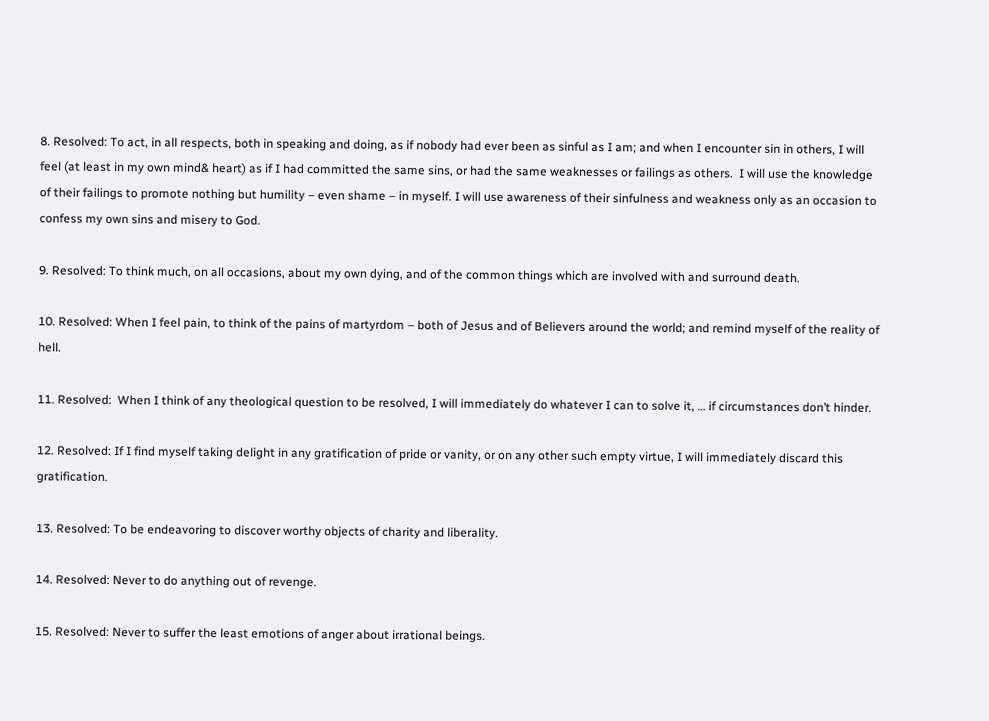8. Resolved: To act, in all respects, both in speaking and doing, as if nobody had ever been as sinful as I am; and when I encounter sin in others, I will feel (at least in my own mind& heart) as if I had committed the same sins, or had the same weaknesses or failings as others.  I will use the knowledge of their failings to promote nothing but humility – even shame – in myself. I will use awareness of their sinfulness and weakness only as an occasion to confess my own sins and misery to God.

9. Resolved: To think much, on all occasions, about my own dying, and of the common things which are involved with and surround death.

10. Resolved: When I feel pain, to think of the pains of martyrdom – both of Jesus and of Believers around the world; and remind myself of the reality of hell.

11. Resolved:  When I think of any theological question to be resolved, I will immediately do whatever I can to solve it, … if circumstances don’t hinder.

12. Resolved: If I find myself taking delight in any gratification of pride or vanity, or on any other such empty virtue, I will immediately discard this gratification.

13. Resolved: To be endeavoring to discover worthy objects of charity and liberality.

14. Resolved: Never to do anything out of revenge.

15. Resolved: Never to suffer the least emotions of anger about irrational beings.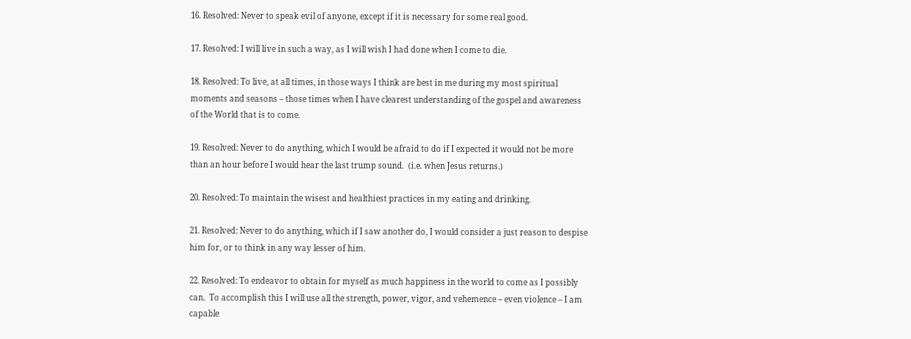16. Resolved: Never to speak evil of anyone, except if it is necessary for some real good.

17. Resolved: I will live in such a way, as I will wish I had done when I come to die.

18. Resolved: To live, at all times, in those ways I think are best in me during my most spiritual moments and seasons – those times when I have clearest understanding of the gospel and awareness of the World that is to come.

19. Resolved: Never to do anything, which I would be afraid to do if I expected it would not be more than an hour before I would hear the last trump sound.  (i.e. when Jesus returns.)

20. Resolved: To maintain the wisest and healthiest practices in my eating and drinking.

21. Resolved: Never to do anything, which if I saw another do, I would consider a just reason to despise him for, or to think in any way lesser of him.

22. Resolved: To endeavor to obtain for myself as much happiness in the world to come as I possibly can.  To accomplish this I will use all the strength, power, vigor, and vehemence – even violence – I am capable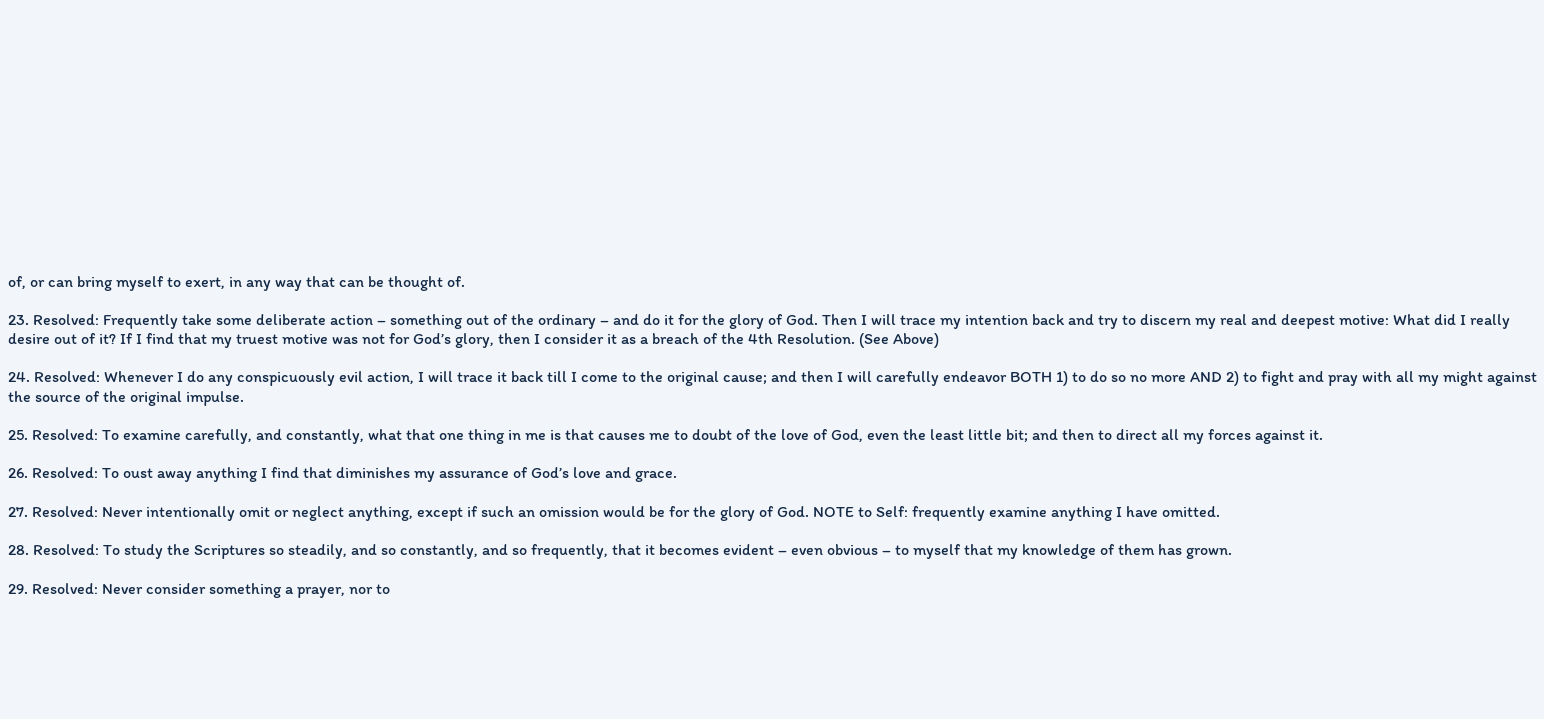of, or can bring myself to exert, in any way that can be thought of.

23. Resolved: Frequently take some deliberate action – something out of the ordinary – and do it for the glory of God. Then I will trace my intention back and try to discern my real and deepest motive: What did I really desire out of it? If I find that my truest motive was not for God’s glory, then I consider it as a breach of the 4th Resolution. (See Above)

24. Resolved: Whenever I do any conspicuously evil action, I will trace it back till I come to the original cause; and then I will carefully endeavor BOTH 1) to do so no more AND 2) to fight and pray with all my might against the source of the original impulse.

25. Resolved: To examine carefully, and constantly, what that one thing in me is that causes me to doubt of the love of God, even the least little bit; and then to direct all my forces against it.

26. Resolved: To oust away anything I find that diminishes my assurance of God’s love and grace.

27. Resolved: Never intentionally omit or neglect anything, except if such an omission would be for the glory of God. NOTE to Self: frequently examine anything I have omitted.

28. Resolved: To study the Scriptures so steadily, and so constantly, and so frequently, that it becomes evident – even obvious – to myself that my knowledge of them has grown.

29. Resolved: Never consider something a prayer, nor to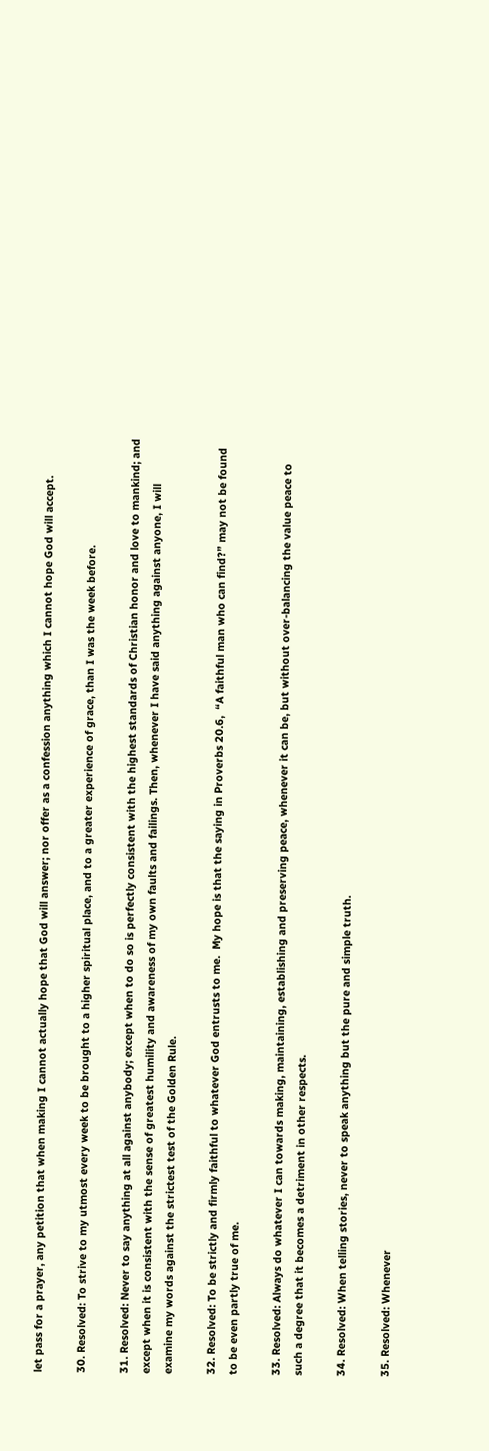let pass for a prayer, any petition that when making I cannot actually hope that God will answer; nor offer as a confession anything which I cannot hope God will accept.

30. Resolved: To strive to my utmost every week to be brought to a higher spiritual place, and to a greater experience of grace, than I was the week before.

31. Resolved: Never to say anything at all against anybody; except when to do so is perfectly consistent with the highest standards of Christian honor and love to mankind; and except when it is consistent with the sense of greatest humility and awareness of my own faults and failings. Then, whenever I have said anything against anyone, I will examine my words against the strictest test of the Golden Rule.

32. Resolved: To be strictly and firmly faithful to whatever God entrusts to me.  My hope is that the saying in Proverbs 20.6,  “A faithful man who can find?” may not be found to be even partly true of me.

33. Resolved: Always do whatever I can towards making, maintaining, establishing and preserving peace, whenever it can be, but without over-balancing the value peace to such a degree that it becomes a detriment in other respects.

34. Resolved: When telling stories, never to speak anything but the pure and simple truth.

35. Resolved: Whenever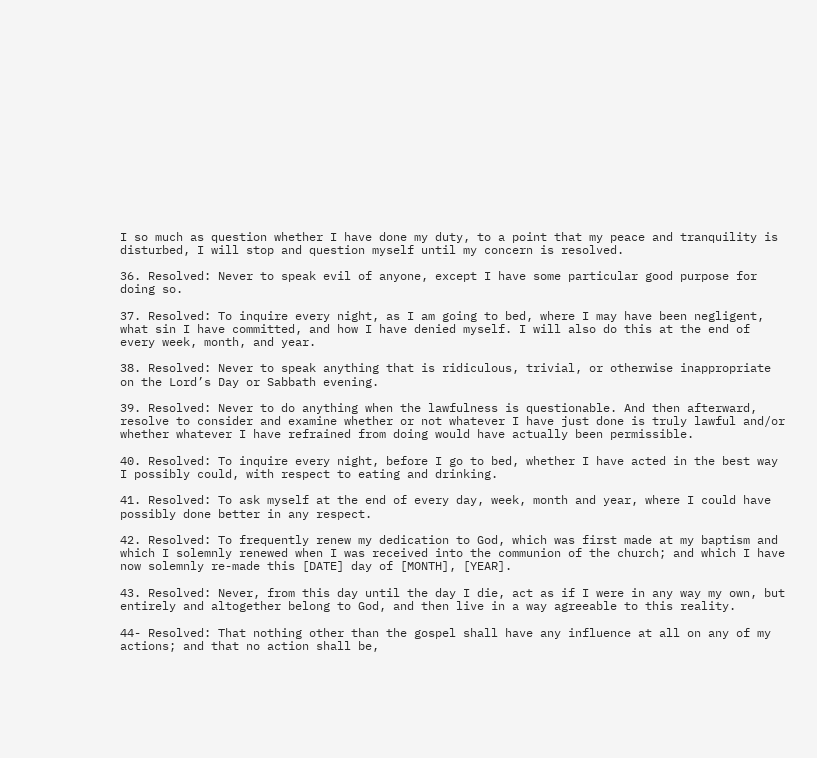I so much as question whether I have done my duty, to a point that my peace and tranquility is disturbed, I will stop and question myself until my concern is resolved.

36. Resolved: Never to speak evil of anyone, except I have some particular good purpose for doing so.

37. Resolved: To inquire every night, as I am going to bed, where I may have been negligent, what sin I have committed, and how I have denied myself. I will also do this at the end of every week, month, and year.

38. Resolved: Never to speak anything that is ridiculous, trivial, or otherwise inappropriate on the Lord’s Day or Sabbath evening.

39. Resolved: Never to do anything when the lawfulness is questionable. And then afterward, resolve to consider and examine whether or not whatever I have just done is truly lawful and/or whether whatever I have refrained from doing would have actually been permissible.

40. Resolved: To inquire every night, before I go to bed, whether I have acted in the best way I possibly could, with respect to eating and drinking.

41. Resolved: To ask myself at the end of every day, week, month and year, where I could have possibly done better in any respect.

42. Resolved: To frequently renew my dedication to God, which was first made at my baptism and which I solemnly renewed when I was received into the communion of the church; and which I have now solemnly re-made this [DATE] day of [MONTH], [YEAR].

43. Resolved: Never, from this day until the day I die, act as if I were in any way my own, but entirely and altogether belong to God, and then live in a way agreeable to this reality.

44- Resolved: That nothing other than the gospel shall have any influence at all on any of my actions; and that no action shall be,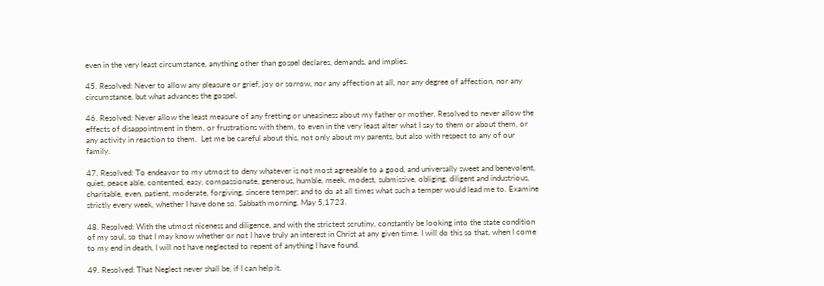even in the very least circumstance, anything other than gospel declares, demands, and implies.

45. Resolved: Never to allow any pleasure or grief, joy or sorrow, nor any affection at all, nor any degree of affection, nor any circumstance, but what advances the gospel.

46. Resolved: Never allow the least measure of any fretting or uneasiness about my father or mother. Resolved to never allow the effects of disappointment in them, or frustrations with them, to even in the very least alter what I say to them or about them, or any activity in reaction to them.  Let me be careful about this, not only about my parents, but also with respect to any of our family.

47. Resolved: To endeavor to my utmost to deny whatever is not most agreeable to a good, and universally sweet and benevolent, quiet, peace able, contented, easy, compassionate, generous, humble, meek, modest, submissive, obliging, diligent and industrious, charitable, even, patient, moderate, forgiving, sincere temper; and to do at all times what such a temper would lead me to. Examine strictly every week, whether I have done so. Sabbath morning. May 5,1723.

48. Resolved: With the utmost niceness and diligence, and with the strictest scrutiny, constantly be looking into the state condition of my soul, so that I may know whether or not I have truly an interest in Christ at any given time. I will do this so that, when I come to my end in death, I will not have neglected to repent of anything I have found.

49. Resolved: That Neglect never shall be, if I can help it.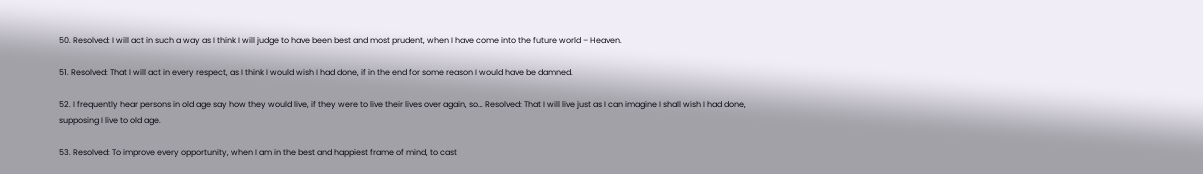50. Resolved: I will act in such a way as I think I will judge to have been best and most prudent, when I have come into the future world – Heaven.

51. Resolved: That I will act in every respect, as I think I would wish I had done, if in the end for some reason I would have be damned.

52. I frequently hear persons in old age say how they would live, if they were to live their lives over again, so… Resolved: That I will live just as I can imagine I shall wish I had done, supposing I live to old age.

53. Resolved: To improve every opportunity, when I am in the best and happiest frame of mind, to cast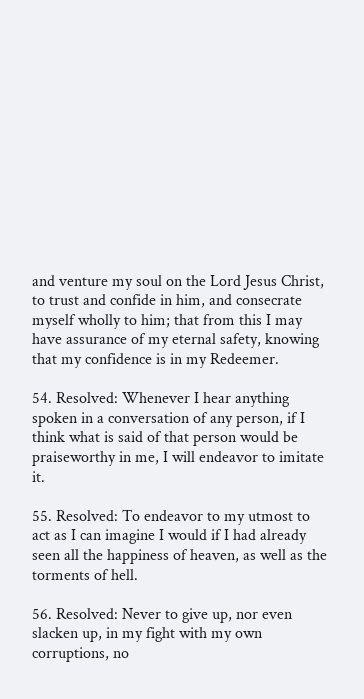and venture my soul on the Lord Jesus Christ, to trust and confide in him, and consecrate myself wholly to him; that from this I may have assurance of my eternal safety, knowing that my confidence is in my Redeemer.

54. Resolved: Whenever I hear anything spoken in a conversation of any person, if I think what is said of that person would be praiseworthy in me, I will endeavor to imitate it.

55. Resolved: To endeavor to my utmost to act as I can imagine I would if I had already seen all the happiness of heaven, as well as the torments of hell.

56. Resolved: Never to give up, nor even slacken up, in my fight with my own corruptions, no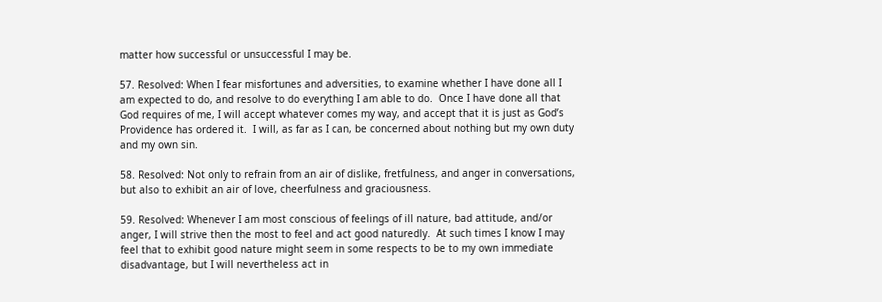matter how successful or unsuccessful I may be.

57. Resolved: When I fear misfortunes and adversities, to examine whether I have done all I am expected to do, and resolve to do everything I am able to do.  Once I have done all that God requires of me, I will accept whatever comes my way, and accept that it is just as God’s Providence has ordered it.  I will, as far as I can, be concerned about nothing but my own duty and my own sin.

58. Resolved: Not only to refrain from an air of dislike, fretfulness, and anger in conversations, but also to exhibit an air of love, cheerfulness and graciousness.

59. Resolved: Whenever I am most conscious of feelings of ill nature, bad attitude, and/or anger, I will strive then the most to feel and act good naturedly.  At such times I know I may feel that to exhibit good nature might seem in some respects to be to my own immediate disadvantage, but I will nevertheless act in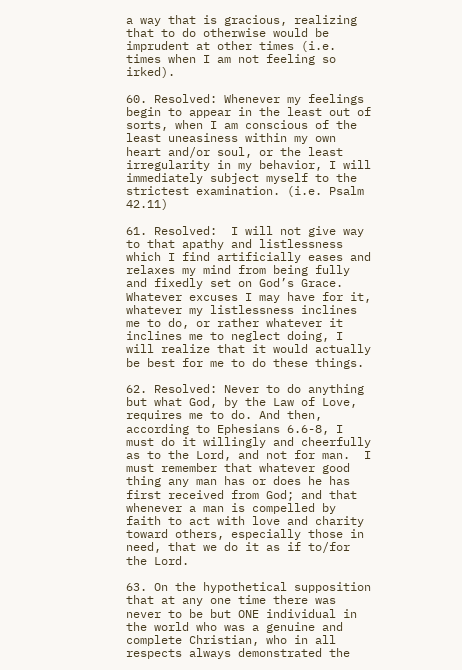a way that is gracious, realizing that to do otherwise would be imprudent at other times (i.e. times when I am not feeling so irked).

60. Resolved: Whenever my feelings begin to appear in the least out of sorts, when I am conscious of the least uneasiness within my own heart and/or soul, or the least irregularity in my behavior, I will immediately subject myself to the strictest examination. (i.e. Psalm 42.11)

61. Resolved:  I will not give way to that apathy and listlessness which I find artificially eases and relaxes my mind from being fully and fixedly set on God’s Grace. Whatever excuses I may have for it, whatever my listlessness inclines me to do, or rather whatever it inclines me to neglect doing, I will realize that it would actually be best for me to do these things.

62. Resolved: Never to do anything but what God, by the Law of Love, requires me to do. And then, according to Ephesians 6.6-8, I must do it willingly and cheerfully as to the Lord, and not for man.  I must remember that whatever good thing any man has or does he has first received from God; and that whenever a man is compelled by faith to act with love and charity toward others, especially those in need, that we do it as if to/for the Lord.

63. On the hypothetical supposition that at any one time there was never to be but ONE individual in the world who was a genuine and complete Christian, who in all respects always demonstrated the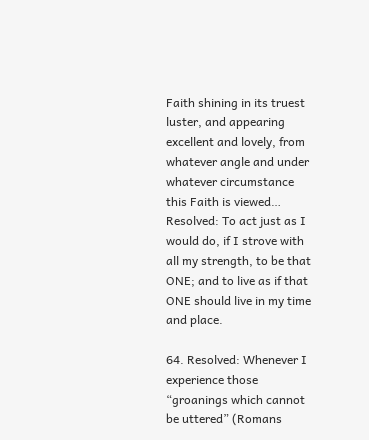Faith shining in its truest luster, and appearing excellent and lovely, from whatever angle and under whatever circumstance this Faith is viewed… Resolved: To act just as I would do, if I strove with all my strength, to be that ONE; and to live as if that ONE should live in my time and place.

64. Resolved: Whenever I experience those “groanings which cannot be uttered” (Romans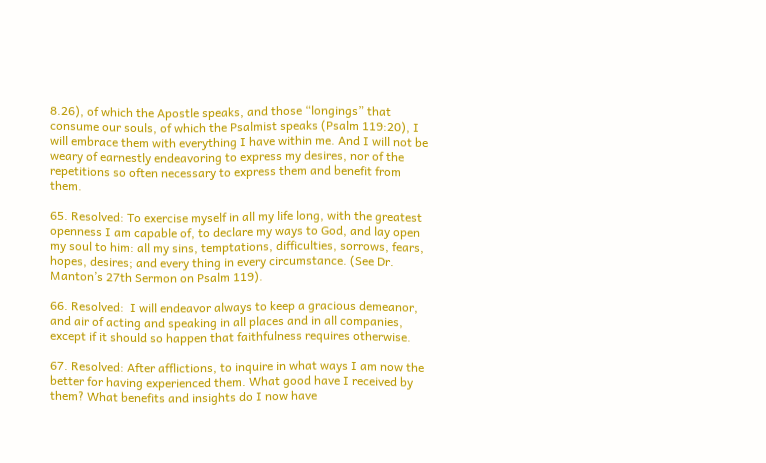8.26), of which the Apostle speaks, and those “longings” that consume our souls, of which the Psalmist speaks (Psalm 119:20), I will embrace them with everything I have within me. And I will not be weary of earnestly endeavoring to express my desires, nor of the repetitions so often necessary to express them and benefit from them.

65. Resolved: To exercise myself in all my life long, with the greatest openness I am capable of, to declare my ways to God, and lay open my soul to him: all my sins, temptations, difficulties, sorrows, fears, hopes, desires; and every thing in every circumstance. (See Dr. Manton’s 27th Sermon on Psalm 119).

66. Resolved:  I will endeavor always to keep a gracious demeanor, and air of acting and speaking in all places and in all companies, except if it should so happen that faithfulness requires otherwise.

67. Resolved: After afflictions, to inquire in what ways I am now the better for having experienced them. What good have I received by them? What benefits and insights do I now have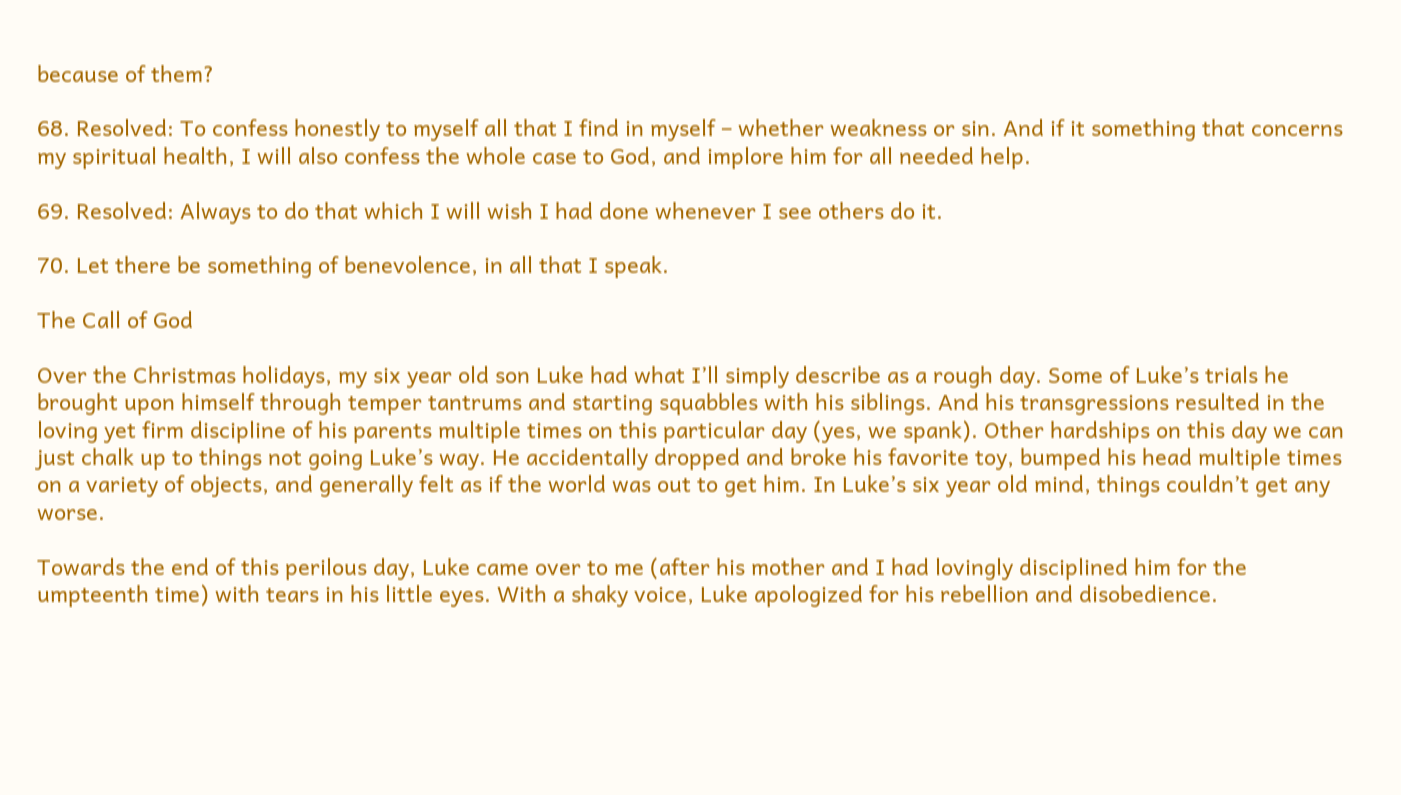because of them?

68. Resolved: To confess honestly to myself all that I find in myself – whether weakness or sin. And if it something that concerns my spiritual health, I will also confess the whole case to God, and implore him for all needed help.

69. Resolved: Always to do that which I will wish I had done whenever I see others do it.

70. Let there be something of benevolence, in all that I speak.

The Call of God

Over the Christmas holidays, my six year old son Luke had what I’ll simply describe as a rough day. Some of Luke’s trials he brought upon himself through temper tantrums and starting squabbles with his siblings. And his transgressions resulted in the loving yet firm discipline of his parents multiple times on this particular day (yes, we spank). Other hardships on this day we can just chalk up to things not going Luke’s way. He accidentally dropped and broke his favorite toy, bumped his head multiple times on a variety of objects, and generally felt as if the world was out to get him. In Luke’s six year old mind, things couldn’t get any worse.

Towards the end of this perilous day, Luke came over to me (after his mother and I had lovingly disciplined him for the umpteenth time) with tears in his little eyes. With a shaky voice, Luke apologized for his rebellion and disobedience.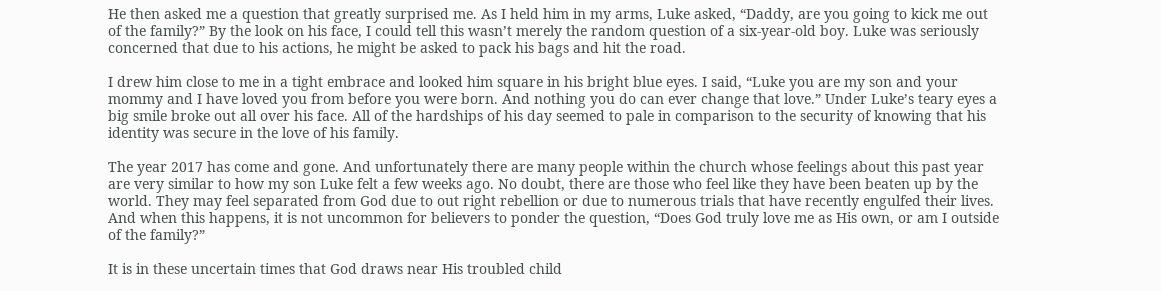He then asked me a question that greatly surprised me. As I held him in my arms, Luke asked, “Daddy, are you going to kick me out of the family?” By the look on his face, I could tell this wasn’t merely the random question of a six-year-old boy. Luke was seriously concerned that due to his actions, he might be asked to pack his bags and hit the road.

I drew him close to me in a tight embrace and looked him square in his bright blue eyes. I said, “Luke you are my son and your mommy and I have loved you from before you were born. And nothing you do can ever change that love.” Under Luke’s teary eyes a big smile broke out all over his face. All of the hardships of his day seemed to pale in comparison to the security of knowing that his identity was secure in the love of his family.

The year 2017 has come and gone. And unfortunately there are many people within the church whose feelings about this past year are very similar to how my son Luke felt a few weeks ago. No doubt, there are those who feel like they have been beaten up by the world. They may feel separated from God due to out right rebellion or due to numerous trials that have recently engulfed their lives. And when this happens, it is not uncommon for believers to ponder the question, “Does God truly love me as His own, or am I outside of the family?”

It is in these uncertain times that God draws near His troubled child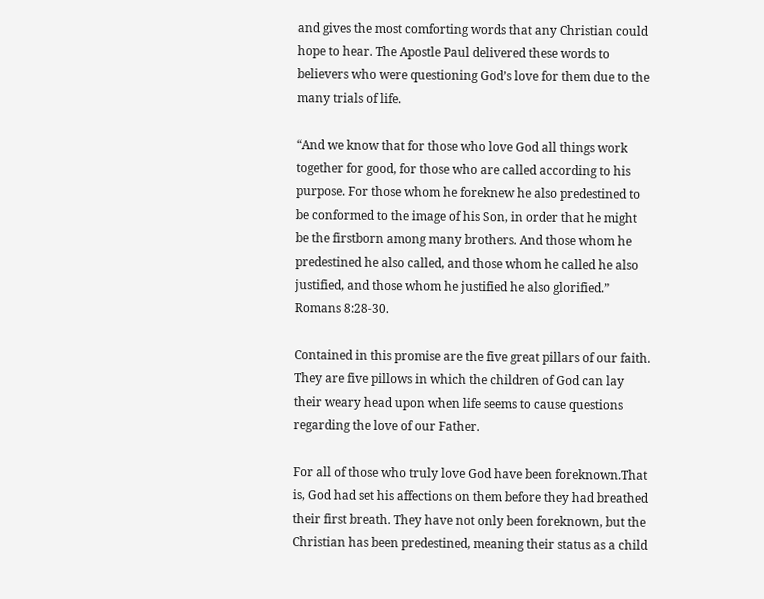and gives the most comforting words that any Christian could hope to hear. The Apostle Paul delivered these words to believers who were questioning God’s love for them due to the many trials of life.

“And we know that for those who love God all things work together for good, for those who are called according to his purpose. For those whom he foreknew he also predestined to be conformed to the image of his Son, in order that he might be the firstborn among many brothers. And those whom he predestined he also called, and those whom he called he also justified, and those whom he justified he also glorified.” Romans 8:28-30.

Contained in this promise are the five great pillars of our faith. They are five pillows in which the children of God can lay their weary head upon when life seems to cause questions regarding the love of our Father.

For all of those who truly love God have been foreknown.That is, God had set his affections on them before they had breathed their first breath. They have not only been foreknown, but the Christian has been predestined, meaning their status as a child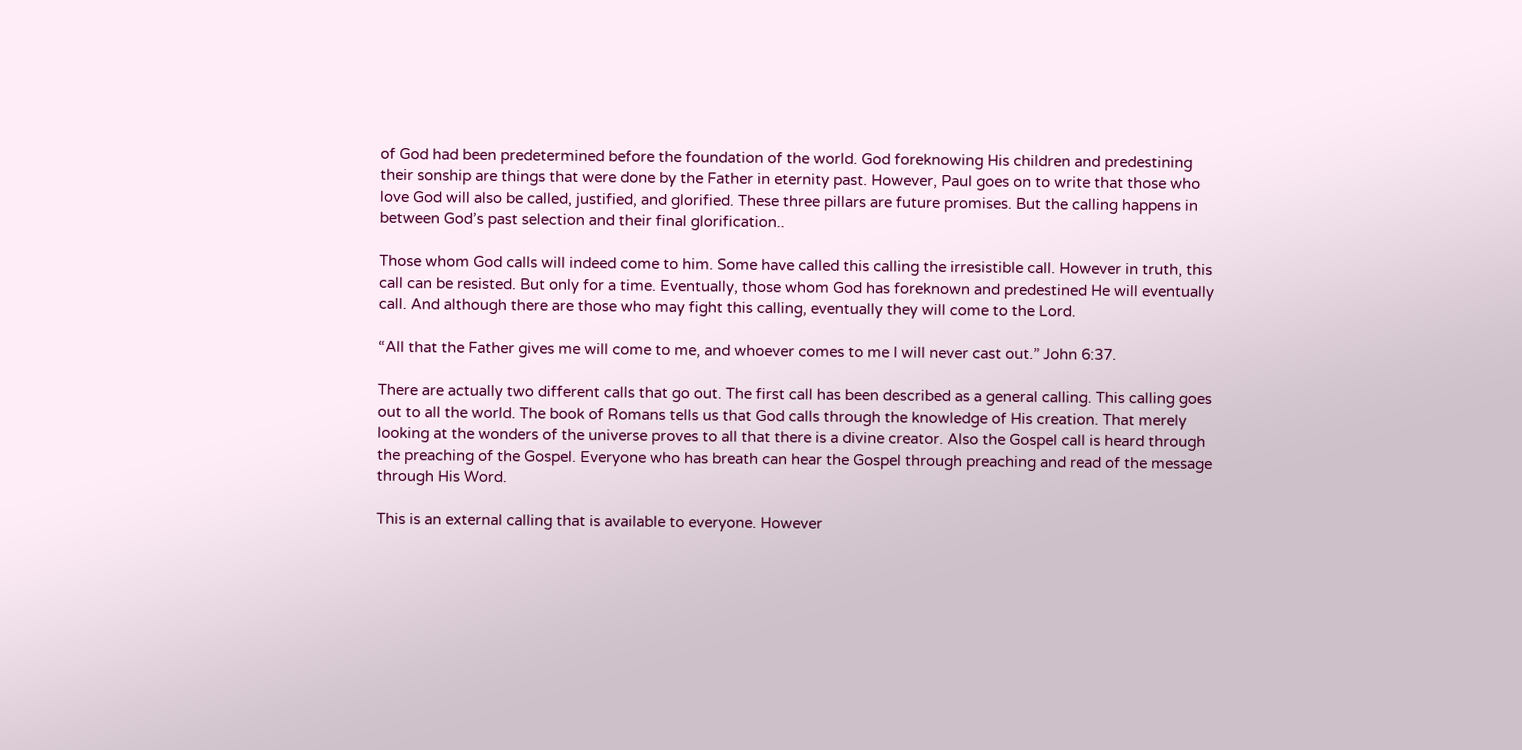of God had been predetermined before the foundation of the world. God foreknowing His children and predestining their sonship are things that were done by the Father in eternity past. However, Paul goes on to write that those who love God will also be called, justified, and glorified. These three pillars are future promises. But the calling happens in between God’s past selection and their final glorification..

Those whom God calls will indeed come to him. Some have called this calling the irresistible call. However in truth, this call can be resisted. But only for a time. Eventually, those whom God has foreknown and predestined He will eventually call. And although there are those who may fight this calling, eventually they will come to the Lord.

“All that the Father gives me will come to me, and whoever comes to me I will never cast out.” John 6:37.

There are actually two different calls that go out. The first call has been described as a general calling. This calling goes out to all the world. The book of Romans tells us that God calls through the knowledge of His creation. That merely looking at the wonders of the universe proves to all that there is a divine creator. Also the Gospel call is heard through the preaching of the Gospel. Everyone who has breath can hear the Gospel through preaching and read of the message through His Word.

This is an external calling that is available to everyone. However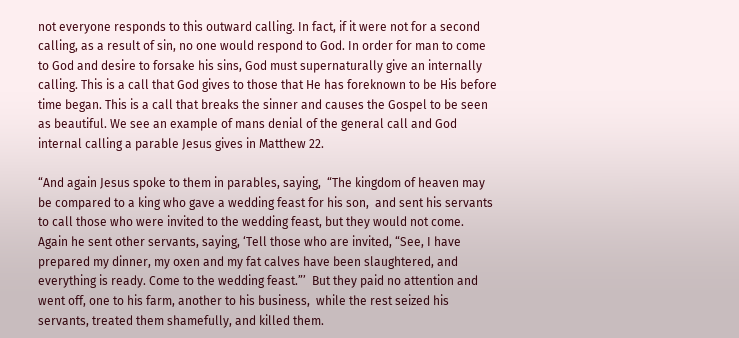not everyone responds to this outward calling. In fact, if it were not for a second calling, as a result of sin, no one would respond to God. In order for man to come to God and desire to forsake his sins, God must supernaturally give an internally calling. This is a call that God gives to those that He has foreknown to be His before time began. This is a call that breaks the sinner and causes the Gospel to be seen as beautiful. We see an example of mans denial of the general call and God internal calling a parable Jesus gives in Matthew 22.

“And again Jesus spoke to them in parables, saying,  “The kingdom of heaven may be compared to a king who gave a wedding feast for his son,  and sent his servants to call those who were invited to the wedding feast, but they would not come.  Again he sent other servants, saying, ‘Tell those who are invited, “See, I have prepared my dinner, my oxen and my fat calves have been slaughtered, and everything is ready. Come to the wedding feast.”’  But they paid no attention and went off, one to his farm, another to his business,  while the rest seized his servants, treated them shamefully, and killed them.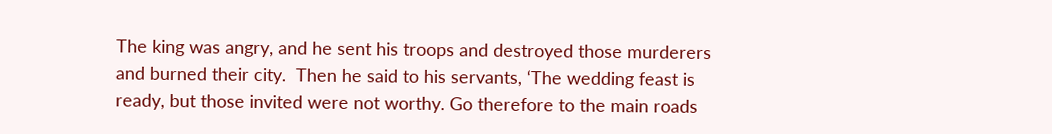The king was angry, and he sent his troops and destroyed those murderers and burned their city.  Then he said to his servants, ‘The wedding feast is ready, but those invited were not worthy. Go therefore to the main roads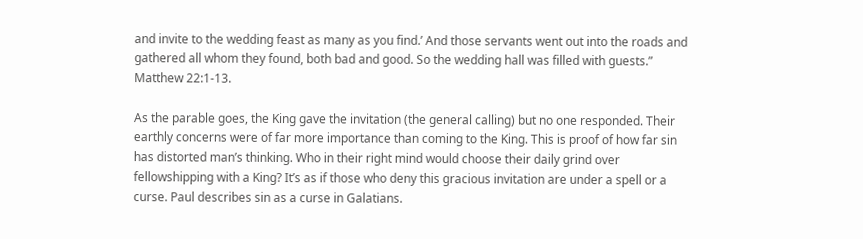and invite to the wedding feast as many as you find.’ And those servants went out into the roads and gathered all whom they found, both bad and good. So the wedding hall was filled with guests.” Matthew 22:1-13.

As the parable goes, the King gave the invitation (the general calling) but no one responded. Their earthly concerns were of far more importance than coming to the King. This is proof of how far sin has distorted man’s thinking. Who in their right mind would choose their daily grind over fellowshipping with a King? It’s as if those who deny this gracious invitation are under a spell or a curse. Paul describes sin as a curse in Galatians.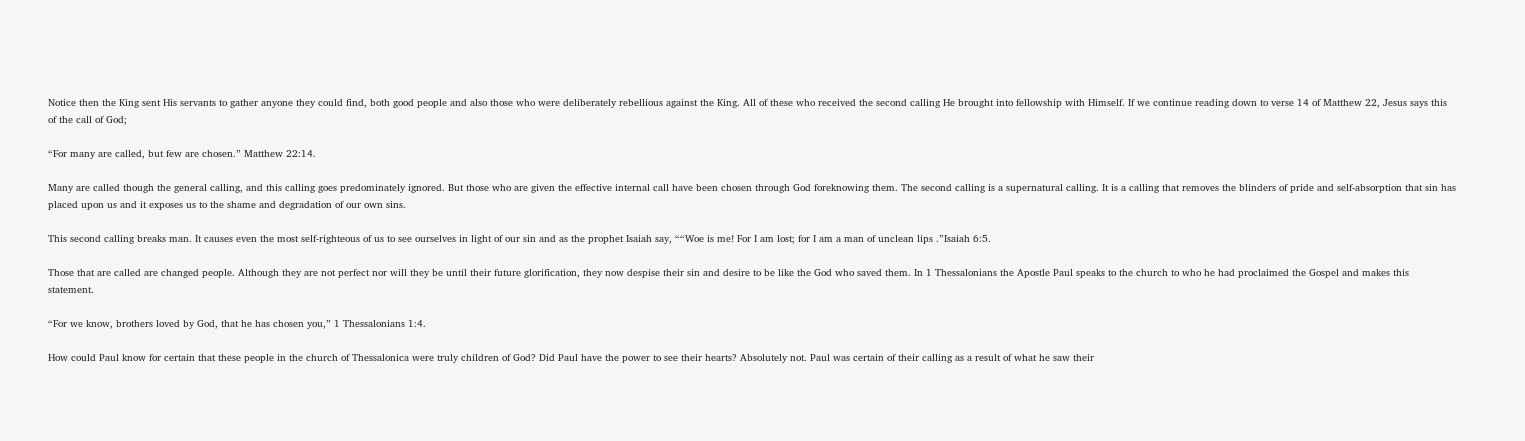Notice then the King sent His servants to gather anyone they could find, both good people and also those who were deliberately rebellious against the King. All of these who received the second calling He brought into fellowship with Himself. If we continue reading down to verse 14 of Matthew 22, Jesus says this of the call of God;

“For many are called, but few are chosen.” Matthew 22:14.

Many are called though the general calling, and this calling goes predominately ignored. But those who are given the effective internal call have been chosen through God foreknowing them. The second calling is a supernatural calling. It is a calling that removes the blinders of pride and self-absorption that sin has placed upon us and it exposes us to the shame and degradation of our own sins.

This second calling breaks man. It causes even the most self-righteous of us to see ourselves in light of our sin and as the prophet Isaiah say, ““Woe is me! For I am lost; for I am a man of unclean lips .”Isaiah 6:5.

Those that are called are changed people. Although they are not perfect nor will they be until their future glorification, they now despise their sin and desire to be like the God who saved them. In 1 Thessalonians the Apostle Paul speaks to the church to who he had proclaimed the Gospel and makes this statement.

“For we know, brothers loved by God, that he has chosen you,” 1 Thessalonians 1:4.

How could Paul know for certain that these people in the church of Thessalonica were truly children of God? Did Paul have the power to see their hearts? Absolutely not. Paul was certain of their calling as a result of what he saw their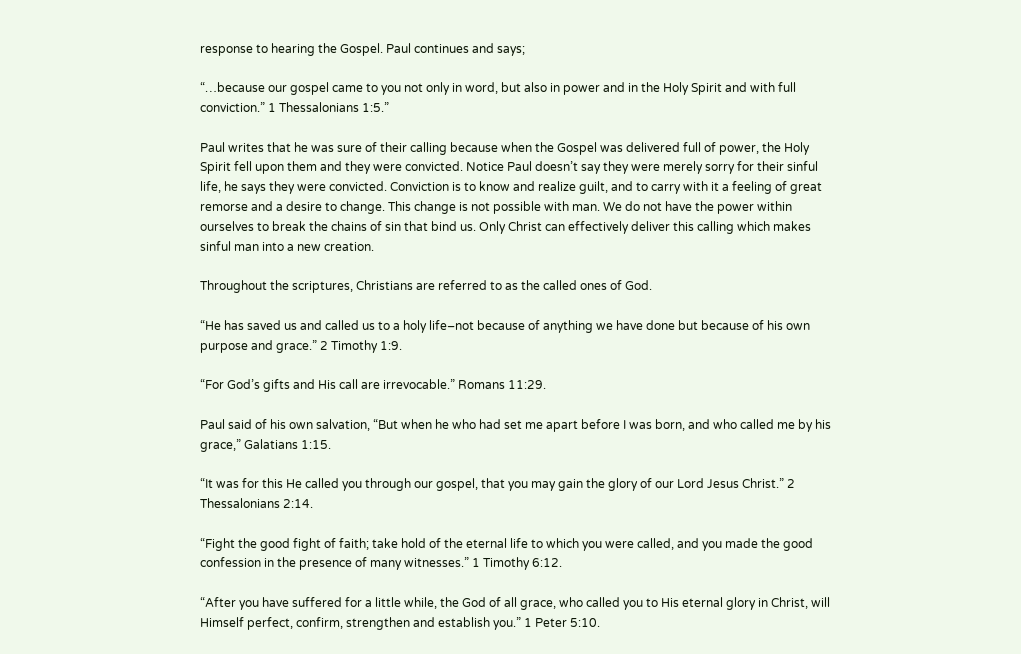response to hearing the Gospel. Paul continues and says;

“…because our gospel came to you not only in word, but also in power and in the Holy Spirit and with full conviction.” 1 Thessalonians 1:5.”

Paul writes that he was sure of their calling because when the Gospel was delivered full of power, the Holy Spirit fell upon them and they were convicted. Notice Paul doesn’t say they were merely sorry for their sinful life, he says they were convicted. Conviction is to know and realize guilt, and to carry with it a feeling of great remorse and a desire to change. This change is not possible with man. We do not have the power within ourselves to break the chains of sin that bind us. Only Christ can effectively deliver this calling which makes sinful man into a new creation.

Throughout the scriptures, Christians are referred to as the called ones of God.

“He has saved us and called us to a holy life–not because of anything we have done but because of his own purpose and grace.” 2 Timothy 1:9.

“For God’s gifts and His call are irrevocable.” Romans 11:29.

Paul said of his own salvation, “But when he who had set me apart before I was born, and who called me by his grace,” Galatians 1:15.

“It was for this He called you through our gospel, that you may gain the glory of our Lord Jesus Christ.” 2 Thessalonians 2:14.

“Fight the good fight of faith; take hold of the eternal life to which you were called, and you made the good confession in the presence of many witnesses.” 1 Timothy 6:12.

“After you have suffered for a little while, the God of all grace, who called you to His eternal glory in Christ, will Himself perfect, confirm, strengthen and establish you.” 1 Peter 5:10.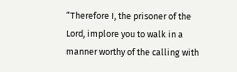“Therefore I, the prisoner of the Lord, implore you to walk in a manner worthy of the calling with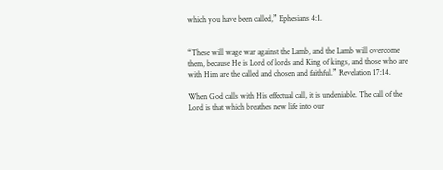which you have been called,” Ephesians 4:1.


“These will wage war against the Lamb, and the Lamb will overcome them, because He is Lord of lords and King of kings, and those who are with Him are the called and chosen and faithful.” Revelation 17:14.

When God calls with His effectual call, it is undeniable. The call of the Lord is that which breathes new life into our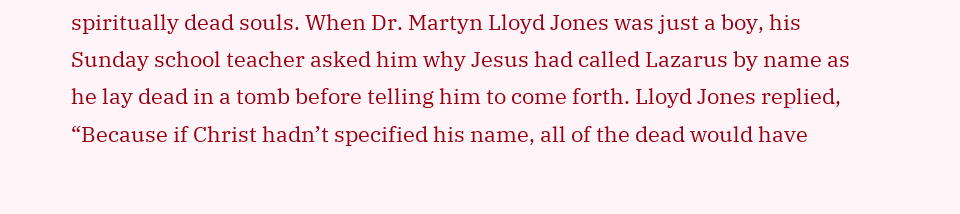spiritually dead souls. When Dr. Martyn Lloyd Jones was just a boy, his Sunday school teacher asked him why Jesus had called Lazarus by name as he lay dead in a tomb before telling him to come forth. Lloyd Jones replied, “Because if Christ hadn’t specified his name, all of the dead would have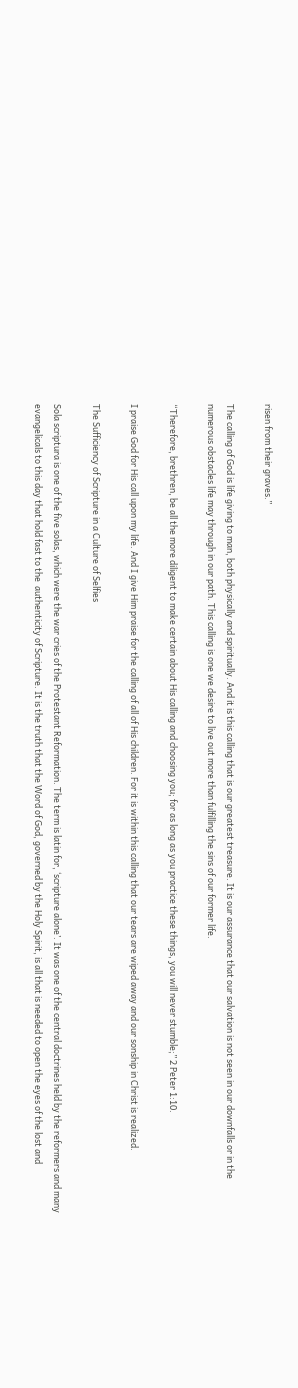risen from their graves.”

The calling of God is life giving to man, both physically and spiritually. And it is this calling that is our greatest treasure. It is our assurance that our salvation is not seen in our downfalls or in the numerous obstacles life may through in our path. This calling is one we desire to live out more than fulfilling the sins of our former life.

“Therefore, brethren, be all the more diligent to make certain about His calling and choosing you; for as long as you practice these things, you will never stumble;” 2 Peter 1:10.

I praise God for His call upon my life. And I give Him praise for the calling of all of His children. For it is within this calling that our tears are wiped away and our sonship in Christ is realized.

The Sufficiency of Scripture in a Culture of Selfies

Sola scriptura is one of the five solas, which were the war cries of the Protestant Reformation. The term is latin for, ‘scripture alone’. It was one of the central doctrines held by the reformers and many evangelicals to this day that hold fast to the  authenticity of Scripture. It is the truth that the Word of God, governed by the Holy Spirit, is all that is needed to open the eyes of the lost and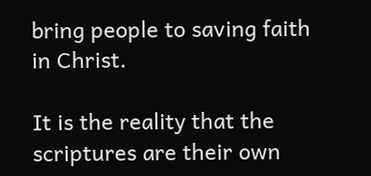bring people to saving faith in Christ.

It is the reality that the scriptures are their own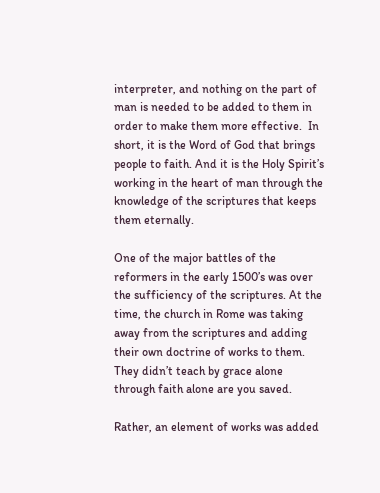interpreter, and nothing on the part of man is needed to be added to them in order to make them more effective.  In short, it is the Word of God that brings people to faith. And it is the Holy Spirit’s working in the heart of man through the knowledge of the scriptures that keeps them eternally.

One of the major battles of the reformers in the early 1500’s was over the sufficiency of the scriptures. At the time, the church in Rome was taking away from the scriptures and adding their own doctrine of works to them. They didn’t teach by grace alone through faith alone are you saved.

Rather, an element of works was added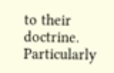to their doctrine. Particularly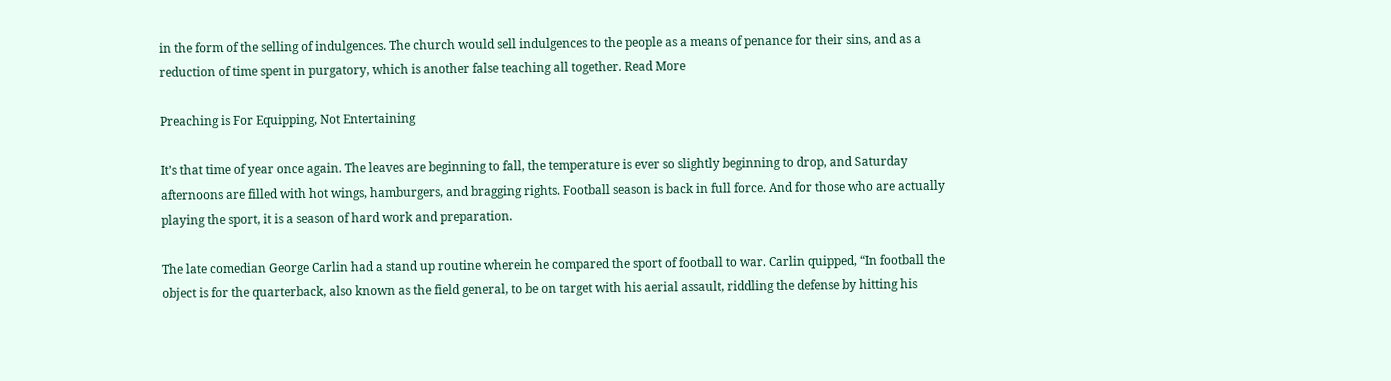in the form of the selling of indulgences. The church would sell indulgences to the people as a means of penance for their sins, and as a reduction of time spent in purgatory, which is another false teaching all together. Read More

Preaching is For Equipping, Not Entertaining

It’s that time of year once again. The leaves are beginning to fall, the temperature is ever so slightly beginning to drop, and Saturday afternoons are filled with hot wings, hamburgers, and bragging rights. Football season is back in full force. And for those who are actually playing the sport, it is a season of hard work and preparation.

The late comedian George Carlin had a stand up routine wherein he compared the sport of football to war. Carlin quipped, “In football the object is for the quarterback, also known as the field general, to be on target with his aerial assault, riddling the defense by hitting his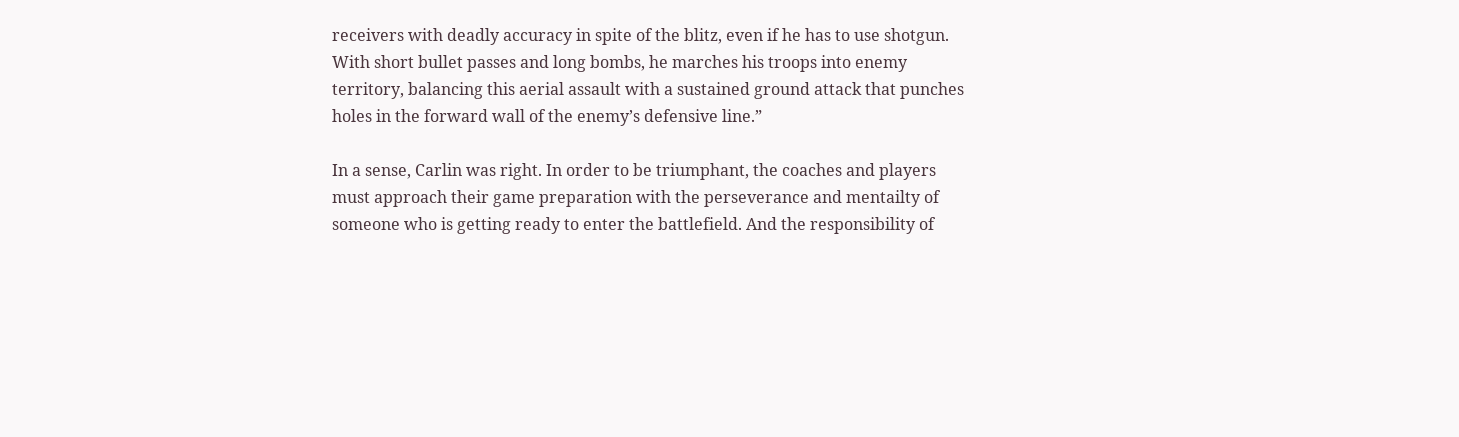receivers with deadly accuracy in spite of the blitz, even if he has to use shotgun. With short bullet passes and long bombs, he marches his troops into enemy territory, balancing this aerial assault with a sustained ground attack that punches holes in the forward wall of the enemy’s defensive line.”

In a sense, Carlin was right. In order to be triumphant, the coaches and players must approach their game preparation with the perseverance and mentailty of someone who is getting ready to enter the battlefield. And the responsibility of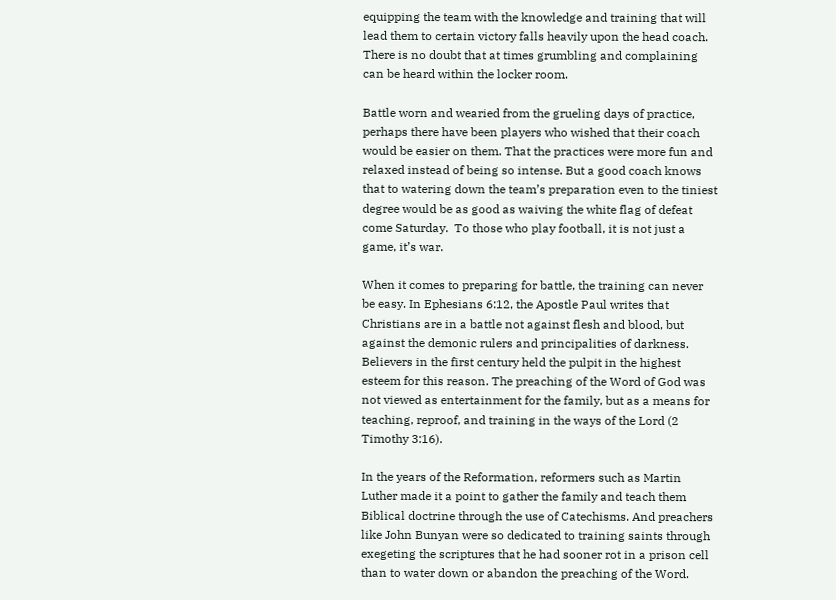equipping the team with the knowledge and training that will lead them to certain victory falls heavily upon the head coach. There is no doubt that at times grumbling and complaining can be heard within the locker room.

Battle worn and wearied from the grueling days of practice, perhaps there have been players who wished that their coach would be easier on them. That the practices were more fun and relaxed instead of being so intense. But a good coach knows that to watering down the team’s preparation even to the tiniest degree would be as good as waiving the white flag of defeat come Saturday.  To those who play football, it is not just a game, it’s war.

When it comes to preparing for battle, the training can never be easy. In Ephesians 6:12, the Apostle Paul writes that Christians are in a battle not against flesh and blood, but against the demonic rulers and principalities of darkness. Believers in the first century held the pulpit in the highest esteem for this reason. The preaching of the Word of God was not viewed as entertainment for the family, but as a means for teaching, reproof, and training in the ways of the Lord (2 Timothy 3:16).

In the years of the Reformation, reformers such as Martin Luther made it a point to gather the family and teach them Biblical doctrine through the use of Catechisms. And preachers like John Bunyan were so dedicated to training saints through exegeting the scriptures that he had sooner rot in a prison cell than to water down or abandon the preaching of the Word.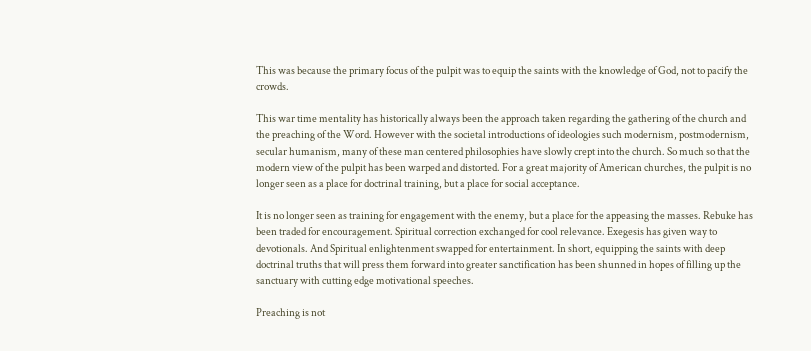This was because the primary focus of the pulpit was to equip the saints with the knowledge of God, not to pacify the crowds.

This war time mentality has historically always been the approach taken regarding the gathering of the church and the preaching of the Word. However with the societal introductions of ideologies such modernism, postmodernism, secular humanism, many of these man centered philosophies have slowly crept into the church. So much so that the modern view of the pulpit has been warped and distorted. For a great majority of American churches, the pulpit is no longer seen as a place for doctrinal training, but a place for social acceptance.

It is no longer seen as training for engagement with the enemy, but a place for the appeasing the masses. Rebuke has been traded for encouragement. Spiritual correction exchanged for cool relevance. Exegesis has given way to devotionals. And Spiritual enlightenment swapped for entertainment. In short, equipping the saints with deep doctrinal truths that will press them forward into greater sanctification has been shunned in hopes of filling up the sanctuary with cutting edge motivational speeches.

Preaching is not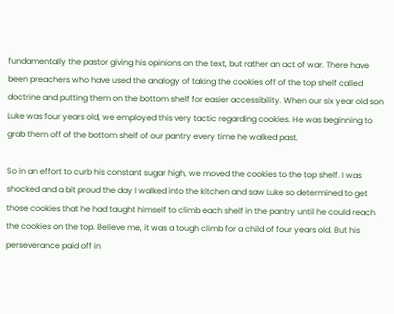fundamentally the pastor giving his opinions on the text, but rather an act of war. There have been preachers who have used the analogy of taking the cookies off of the top shelf called doctrine and putting them on the bottom shelf for easier accessibility. When our six year old son Luke was four years old, we employed this very tactic regarding cookies. He was beginning to grab them off of the bottom shelf of our pantry every time he walked past.

So in an effort to curb his constant sugar high, we moved the cookies to the top shelf. I was shocked and a bit proud the day I walked into the kitchen and saw Luke so determined to get those cookies that he had taught himself to climb each shelf in the pantry until he could reach the cookies on the top. Believe me, it was a tough climb for a child of four years old. But his perseverance paid off in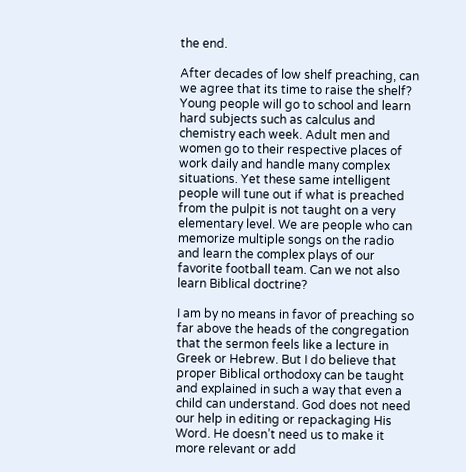the end.

After decades of low shelf preaching, can we agree that its time to raise the shelf? Young people will go to school and learn hard subjects such as calculus and chemistry each week. Adult men and women go to their respective places of work daily and handle many complex situations. Yet these same intelligent people will tune out if what is preached from the pulpit is not taught on a very elementary level. We are people who can memorize multiple songs on the radio and learn the complex plays of our favorite football team. Can we not also learn Biblical doctrine?

I am by no means in favor of preaching so far above the heads of the congregation that the sermon feels like a lecture in Greek or Hebrew. But I do believe that proper Biblical orthodoxy can be taught and explained in such a way that even a child can understand. God does not need our help in editing or repackaging His Word. He doesn’t need us to make it more relevant or add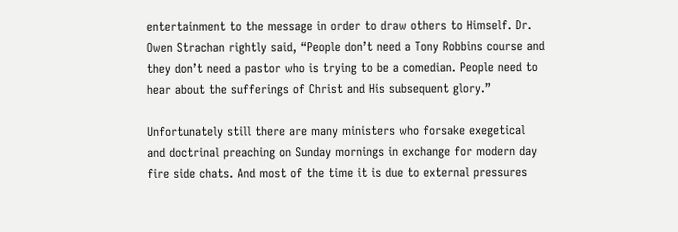entertainment to the message in order to draw others to Himself. Dr. Owen Strachan rightly said, “People don’t need a Tony Robbins course and they don’t need a pastor who is trying to be a comedian. People need to hear about the sufferings of Christ and His subsequent glory.”

Unfortunately still there are many ministers who forsake exegetical and doctrinal preaching on Sunday mornings in exchange for modern day fire side chats. And most of the time it is due to external pressures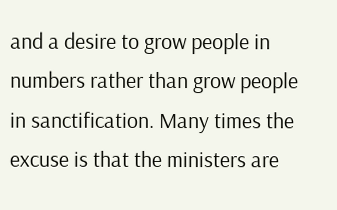and a desire to grow people in numbers rather than grow people in sanctification. Many times the excuse is that the ministers are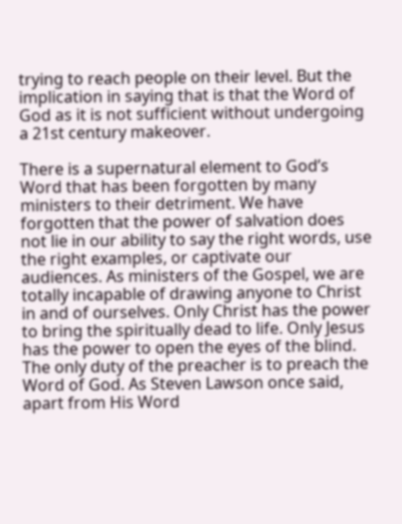trying to reach people on their level. But the implication in saying that is that the Word of God as it is not sufficient without undergoing a 21st century makeover.

There is a supernatural element to God’s Word that has been forgotten by many ministers to their detriment. We have forgotten that the power of salvation does not lie in our ability to say the right words, use the right examples, or captivate our audiences. As ministers of the Gospel, we are totally incapable of drawing anyone to Christ in and of ourselves. Only Christ has the power to bring the spiritually dead to life. Only Jesus has the power to open the eyes of the blind. The only duty of the preacher is to preach the Word of God. As Steven Lawson once said, apart from His Word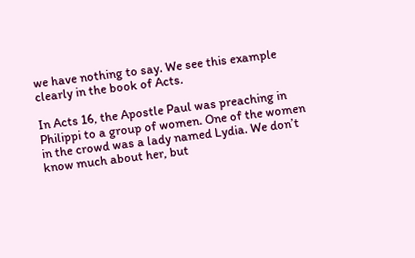we have nothing to say. We see this example clearly in the book of Acts.

In Acts 16, the Apostle Paul was preaching in Philippi to a group of women. One of the women in the crowd was a lady named Lydia. We don’t know much about her, but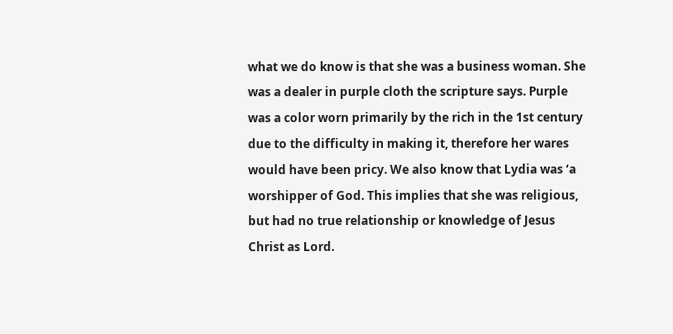what we do know is that she was a business woman. She was a dealer in purple cloth the scripture says. Purple was a color worn primarily by the rich in the 1st century due to the difficulty in making it, therefore her wares would have been pricy. We also know that Lydia was ‘a worshipper of God. This implies that she was religious, but had no true relationship or knowledge of Jesus Christ as Lord.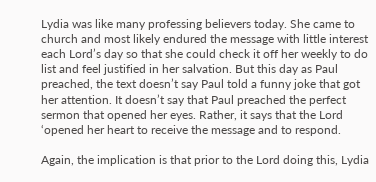Lydia was like many professing believers today. She came to church and most likely endured the message with little interest each Lord’s day so that she could check it off her weekly to do list and feel justified in her salvation. But this day as Paul preached, the text doesn’t say Paul told a funny joke that got her attention. It doesn’t say that Paul preached the perfect sermon that opened her eyes. Rather, it says that the Lord ‘opened her heart to receive the message and to respond.

Again, the implication is that prior to the Lord doing this, Lydia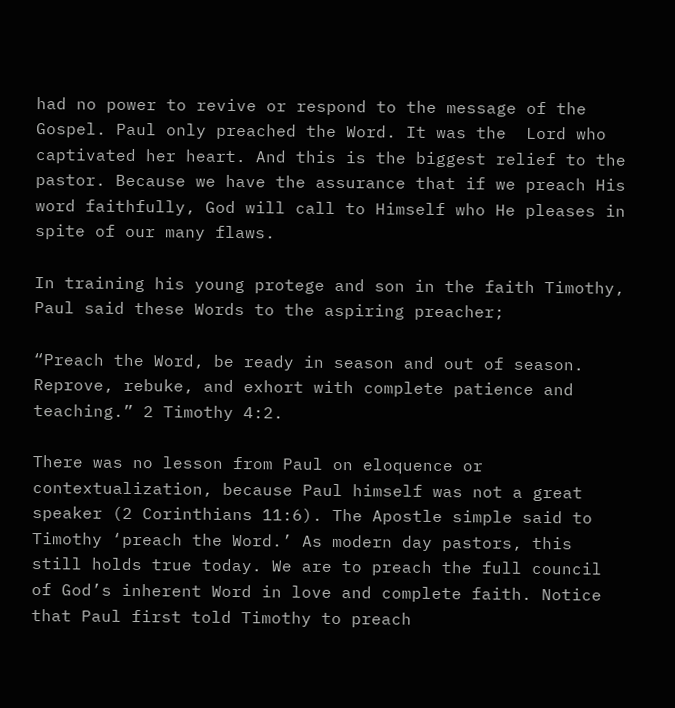had no power to revive or respond to the message of the Gospel. Paul only preached the Word. It was the  Lord who captivated her heart. And this is the biggest relief to the pastor. Because we have the assurance that if we preach His word faithfully, God will call to Himself who He pleases in spite of our many flaws.

In training his young protege and son in the faith Timothy, Paul said these Words to the aspiring preacher;

“Preach the Word, be ready in season and out of season. Reprove, rebuke, and exhort with complete patience and teaching.” 2 Timothy 4:2.

There was no lesson from Paul on eloquence or contextualization, because Paul himself was not a great speaker (2 Corinthians 11:6). The Apostle simple said to Timothy ‘preach the Word.’ As modern day pastors, this still holds true today. We are to preach the full council of God’s inherent Word in love and complete faith. Notice that Paul first told Timothy to preach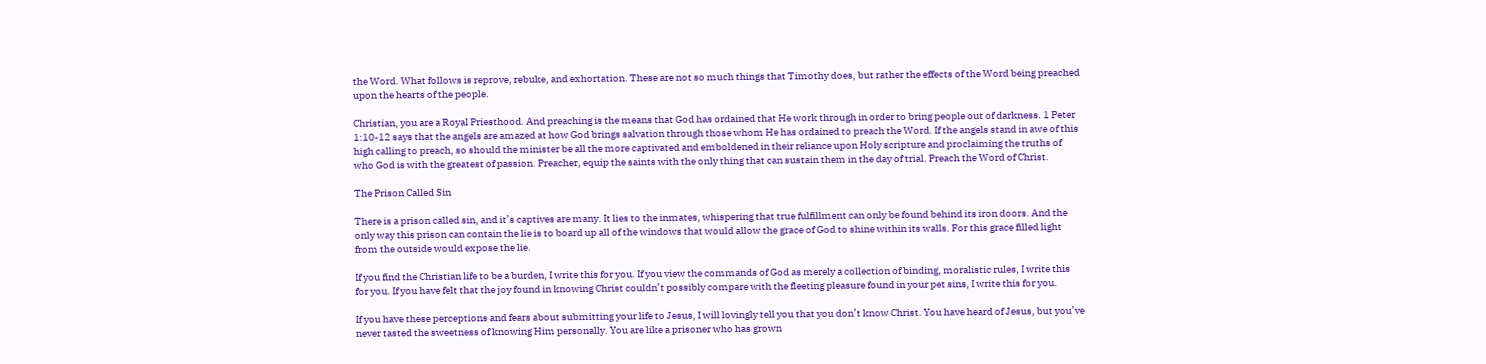the Word. What follows is reprove, rebuke, and exhortation. These are not so much things that Timothy does, but rather the effects of the Word being preached upon the hearts of the people.

Christian, you are a Royal Priesthood. And preaching is the means that God has ordained that He work through in order to bring people out of darkness. 1 Peter 1:10-12 says that the angels are amazed at how God brings salvation through those whom He has ordained to preach the Word. If the angels stand in awe of this high calling to preach, so should the minister be all the more captivated and emboldened in their reliance upon Holy scripture and proclaiming the truths of who God is with the greatest of passion. Preacher, equip the saints with the only thing that can sustain them in the day of trial. Preach the Word of Christ.

The Prison Called Sin

There is a prison called sin, and it’s captives are many. It lies to the inmates, whispering that true fulfillment can only be found behind its iron doors. And the only way this prison can contain the lie is to board up all of the windows that would allow the grace of God to shine within its walls. For this grace filled light from the outside would expose the lie.

If you find the Christian life to be a burden, I write this for you. If you view the commands of God as merely a collection of binding, moralistic rules, I write this for you. If you have felt that the joy found in knowing Christ couldn’t possibly compare with the fleeting pleasure found in your pet sins, I write this for you.

If you have these perceptions and fears about submitting your life to Jesus, I will lovingly tell you that you don’t know Christ. You have heard of Jesus, but you’ve never tasted the sweetness of knowing Him personally. You are like a prisoner who has grown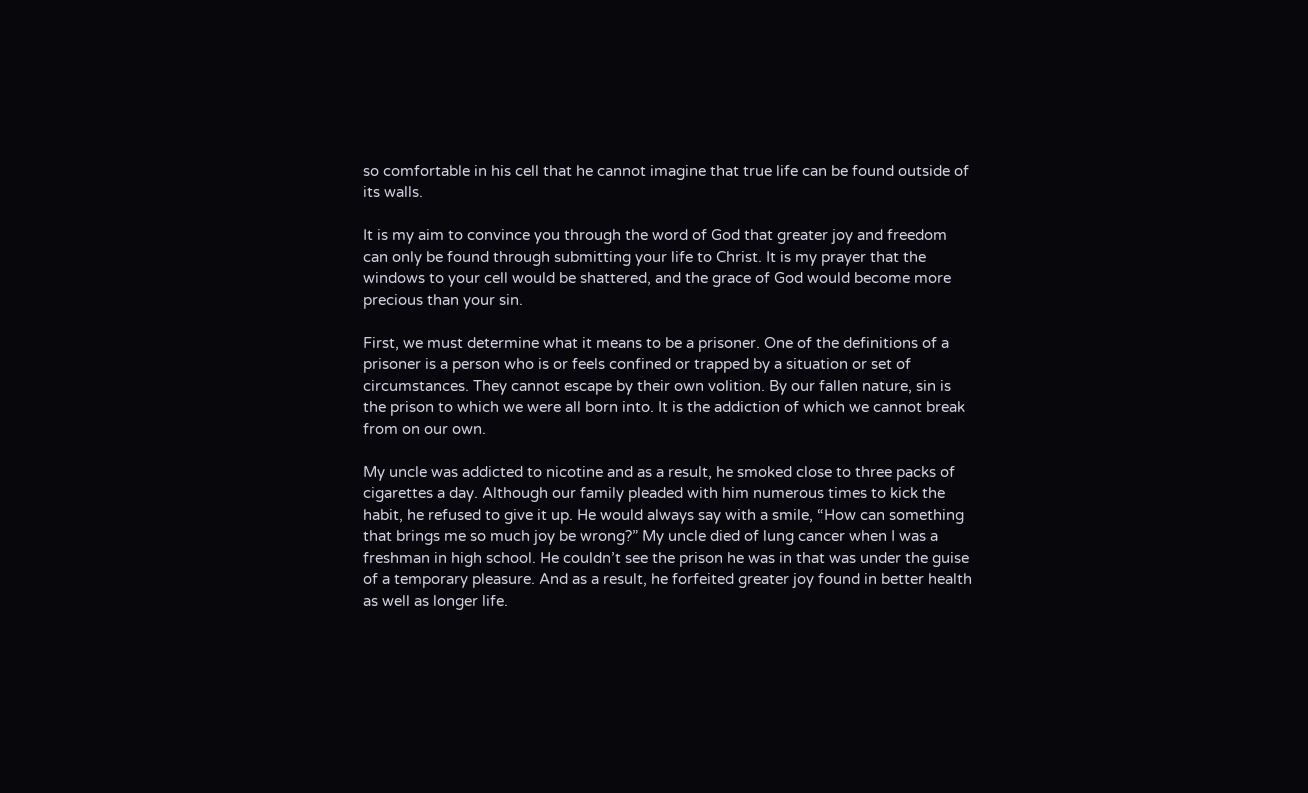so comfortable in his cell that he cannot imagine that true life can be found outside of its walls.

It is my aim to convince you through the word of God that greater joy and freedom   can only be found through submitting your life to Christ. It is my prayer that the windows to your cell would be shattered, and the grace of God would become more precious than your sin.

First, we must determine what it means to be a prisoner. One of the definitions of a prisoner is a person who is or feels confined or trapped by a situation or set of circumstances. They cannot escape by their own volition. By our fallen nature, sin is the prison to which we were all born into. It is the addiction of which we cannot break from on our own.

My uncle was addicted to nicotine and as a result, he smoked close to three packs of cigarettes a day. Although our family pleaded with him numerous times to kick the habit, he refused to give it up. He would always say with a smile, “How can something that brings me so much joy be wrong?” My uncle died of lung cancer when I was a freshman in high school. He couldn’t see the prison he was in that was under the guise of a temporary pleasure. And as a result, he forfeited greater joy found in better health as well as longer life.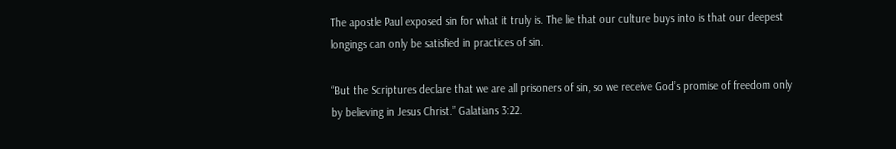The apostle Paul exposed sin for what it truly is. The lie that our culture buys into is that our deepest longings can only be satisfied in practices of sin.

“But the Scriptures declare that we are all prisoners of sin, so we receive God’s promise of freedom only by believing in Jesus Christ.” Galatians 3:22.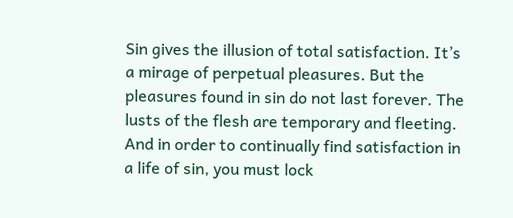Sin gives the illusion of total satisfaction. It’s a mirage of perpetual pleasures. But the pleasures found in sin do not last forever. The lusts of the flesh are temporary and fleeting. And in order to continually find satisfaction in a life of sin, you must lock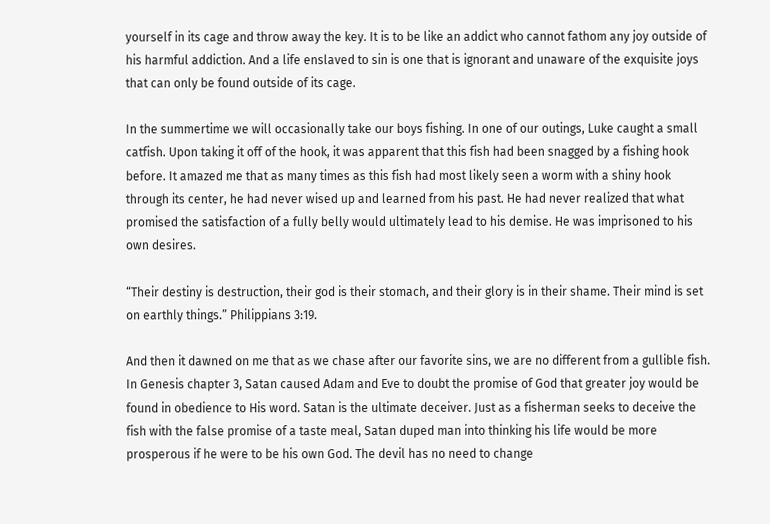yourself in its cage and throw away the key. It is to be like an addict who cannot fathom any joy outside of his harmful addiction. And a life enslaved to sin is one that is ignorant and unaware of the exquisite joys that can only be found outside of its cage.

In the summertime we will occasionally take our boys fishing. In one of our outings, Luke caught a small catfish. Upon taking it off of the hook, it was apparent that this fish had been snagged by a fishing hook before. It amazed me that as many times as this fish had most likely seen a worm with a shiny hook through its center, he had never wised up and learned from his past. He had never realized that what promised the satisfaction of a fully belly would ultimately lead to his demise. He was imprisoned to his own desires.

“Their destiny is destruction, their god is their stomach, and their glory is in their shame. Their mind is set on earthly things.” Philippians 3:19.

And then it dawned on me that as we chase after our favorite sins, we are no different from a gullible fish. In Genesis chapter 3, Satan caused Adam and Eve to doubt the promise of God that greater joy would be found in obedience to His word. Satan is the ultimate deceiver. Just as a fisherman seeks to deceive the fish with the false promise of a taste meal, Satan duped man into thinking his life would be more prosperous if he were to be his own God. The devil has no need to change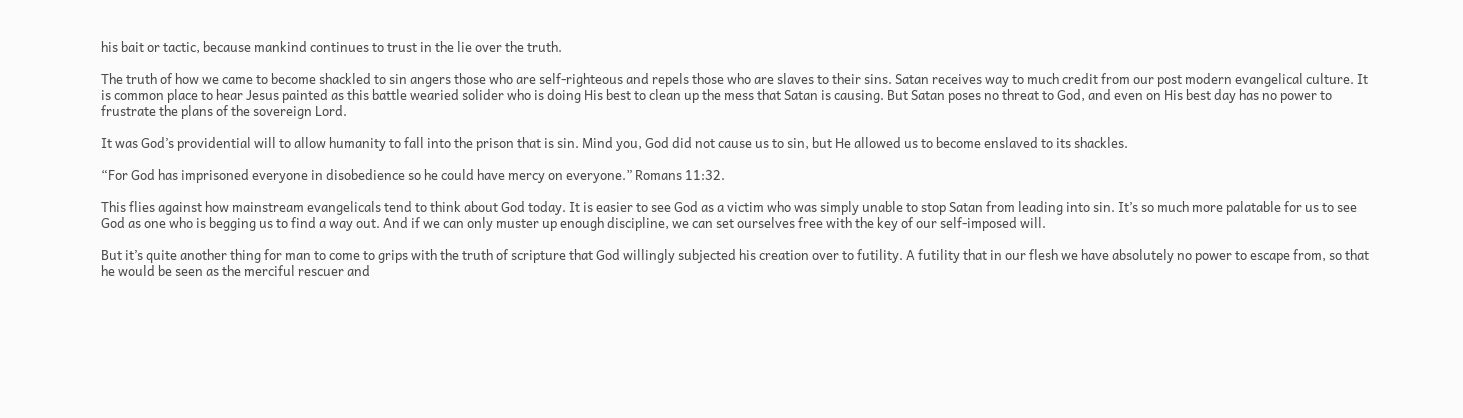his bait or tactic, because mankind continues to trust in the lie over the truth.

The truth of how we came to become shackled to sin angers those who are self-righteous and repels those who are slaves to their sins. Satan receives way to much credit from our post modern evangelical culture. It is common place to hear Jesus painted as this battle wearied solider who is doing His best to clean up the mess that Satan is causing. But Satan poses no threat to God, and even on His best day has no power to frustrate the plans of the sovereign Lord.

It was God’s providential will to allow humanity to fall into the prison that is sin. Mind you, God did not cause us to sin, but He allowed us to become enslaved to its shackles.

“For God has imprisoned everyone in disobedience so he could have mercy on everyone.” Romans 11:32.

This flies against how mainstream evangelicals tend to think about God today. It is easier to see God as a victim who was simply unable to stop Satan from leading into sin. It’s so much more palatable for us to see God as one who is begging us to find a way out. And if we can only muster up enough discipline, we can set ourselves free with the key of our self-imposed will.

But it’s quite another thing for man to come to grips with the truth of scripture that God willingly subjected his creation over to futility. A futility that in our flesh we have absolutely no power to escape from, so that he would be seen as the merciful rescuer and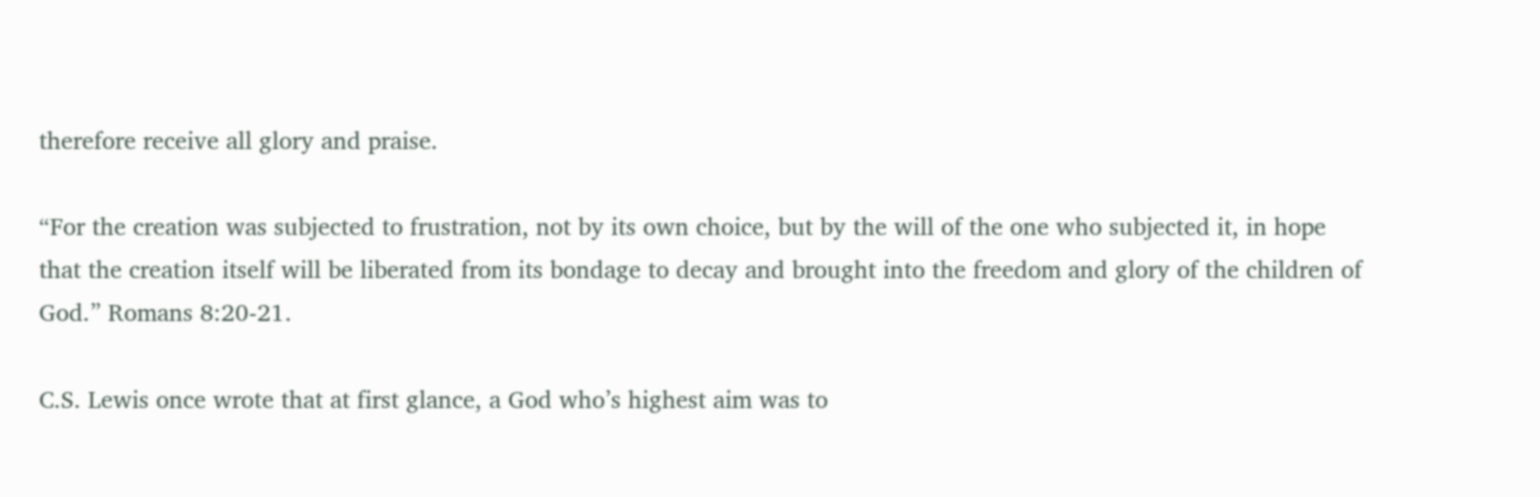therefore receive all glory and praise.

“For the creation was subjected to frustration, not by its own choice, but by the will of the one who subjected it, in hope that the creation itself will be liberated from its bondage to decay and brought into the freedom and glory of the children of God.” Romans 8:20-21.

C.S. Lewis once wrote that at first glance, a God who’s highest aim was to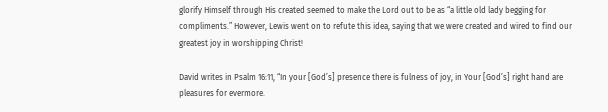glorify Himself through His created seemed to make the Lord out to be as “a little old lady begging for compliments.” However, Lewis went on to refute this idea, saying that we were created and wired to find our greatest joy in worshipping Christ!

David writes in Psalm 16:11, “In your [God’s] presence there is fulness of joy, in Your [God’s] right hand are pleasures for evermore.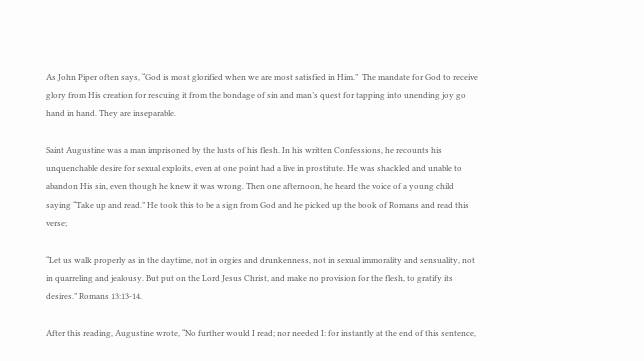As John Piper often says, “God is most glorified when we are most satisfied in Him.”  The mandate for God to receive glory from His creation for rescuing it from the bondage of sin and man’s quest for tapping into unending joy go hand in hand. They are inseparable.

Saint Augustine was a man imprisoned by the lusts of his flesh. In his written Confessions, he recounts his unquenchable desire for sexual exploits, even at one point had a live in prostitute. He was shackled and unable to abandon His sin, even though he knew it was wrong. Then one afternoon, he heard the voice of a young child saying “Take up and read.” He took this to be a sign from God and he picked up the book of Romans and read this verse;

“Let us walk properly as in the daytime, not in orgies and drunkenness, not in sexual immorality and sensuality, not in quarreling and jealousy. But put on the Lord Jesus Christ, and make no provision for the flesh, to gratify its desires.” Romans 13:13-14.

After this reading, Augustine wrote, “No further would I read; nor needed I: for instantly at the end of this sentence,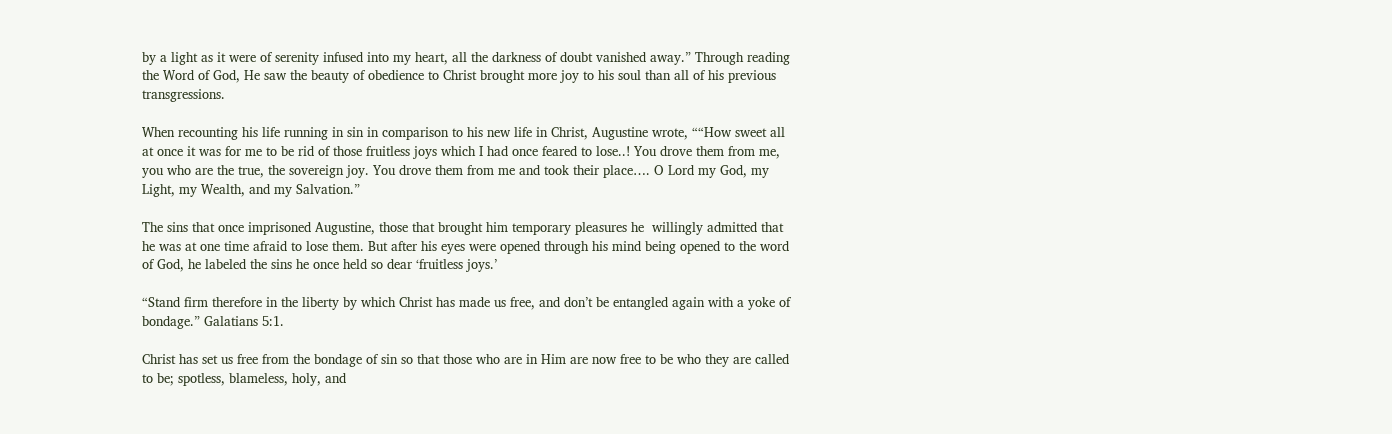by a light as it were of serenity infused into my heart, all the darkness of doubt vanished away.” Through reading the Word of God, He saw the beauty of obedience to Christ brought more joy to his soul than all of his previous transgressions.

When recounting his life running in sin in comparison to his new life in Christ, Augustine wrote, ““How sweet all at once it was for me to be rid of those fruitless joys which I had once feared to lose..! You drove them from me, you who are the true, the sovereign joy. You drove them from me and took their place…. O Lord my God, my Light, my Wealth, and my Salvation.”

The sins that once imprisoned Augustine, those that brought him temporary pleasures he  willingly admitted that he was at one time afraid to lose them. But after his eyes were opened through his mind being opened to the word of God, he labeled the sins he once held so dear ‘fruitless joys.’

“Stand firm therefore in the liberty by which Christ has made us free, and don’t be entangled again with a yoke of bondage.” Galatians 5:1.

Christ has set us free from the bondage of sin so that those who are in Him are now free to be who they are called to be; spotless, blameless, holy, and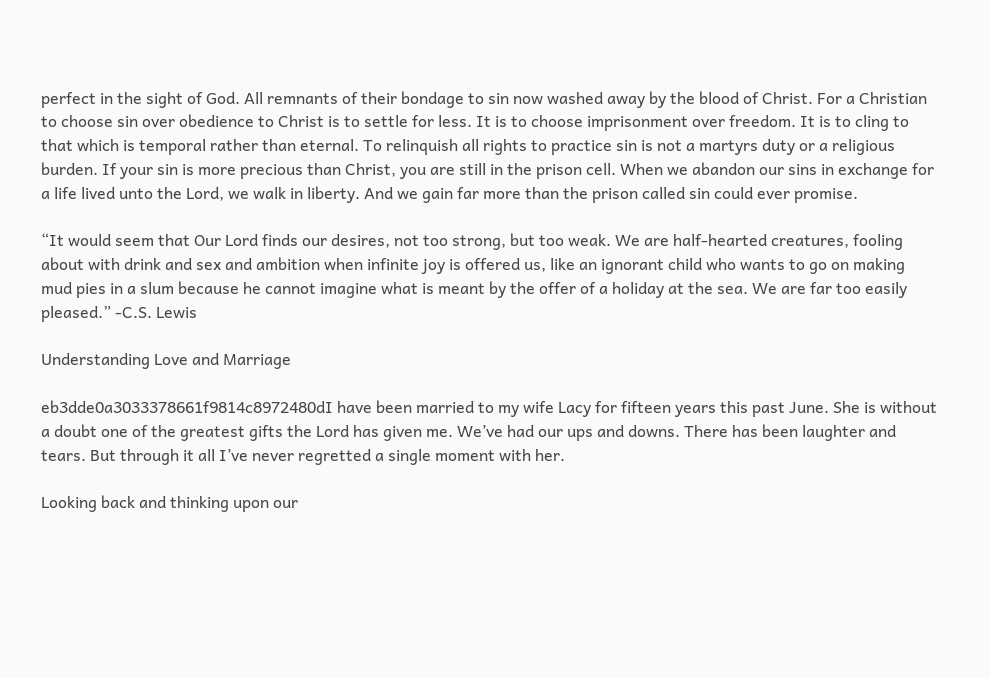perfect in the sight of God. All remnants of their bondage to sin now washed away by the blood of Christ. For a Christian to choose sin over obedience to Christ is to settle for less. It is to choose imprisonment over freedom. It is to cling to that which is temporal rather than eternal. To relinquish all rights to practice sin is not a martyrs duty or a religious burden. If your sin is more precious than Christ, you are still in the prison cell. When we abandon our sins in exchange for a life lived unto the Lord, we walk in liberty. And we gain far more than the prison called sin could ever promise.

“It would seem that Our Lord finds our desires, not too strong, but too weak. We are half-hearted creatures, fooling about with drink and sex and ambition when infinite joy is offered us, like an ignorant child who wants to go on making mud pies in a slum because he cannot imagine what is meant by the offer of a holiday at the sea. We are far too easily pleased.” -C.S. Lewis

Understanding Love and Marriage

eb3dde0a3033378661f9814c8972480dI have been married to my wife Lacy for fifteen years this past June. She is without a doubt one of the greatest gifts the Lord has given me. We’ve had our ups and downs. There has been laughter and tears. But through it all I’ve never regretted a single moment with her.

Looking back and thinking upon our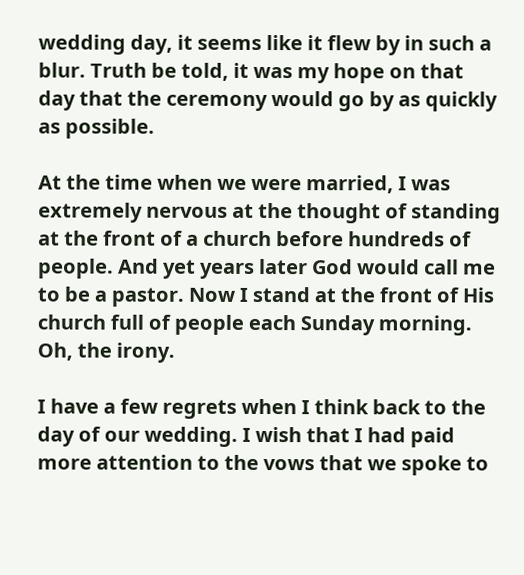wedding day, it seems like it flew by in such a blur. Truth be told, it was my hope on that day that the ceremony would go by as quickly as possible.

At the time when we were married, I was extremely nervous at the thought of standing at the front of a church before hundreds of people. And yet years later God would call me to be a pastor. Now I stand at the front of His church full of people each Sunday morning. Oh, the irony.

I have a few regrets when I think back to the day of our wedding. I wish that I had paid more attention to the vows that we spoke to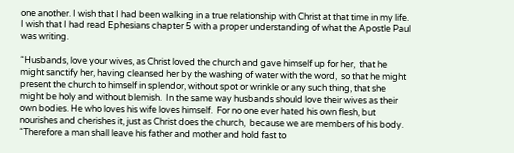one another. I wish that I had been walking in a true relationship with Christ at that time in my life. I wish that I had read Ephesians chapter 5 with a proper understanding of what the Apostle Paul was writing.

“Husbands, love your wives, as Christ loved the church and gave himself up for her,  that he might sanctify her, having cleansed her by the washing of water with the word,  so that he might present the church to himself in splendor, without spot or wrinkle or any such thing, that she might be holy and without blemish.  In the same way husbands should love their wives as their own bodies. He who loves his wife loves himself.  For no one ever hated his own flesh, but nourishes and cherishes it, just as Christ does the church,  because we are members of his body.  “Therefore a man shall leave his father and mother and hold fast to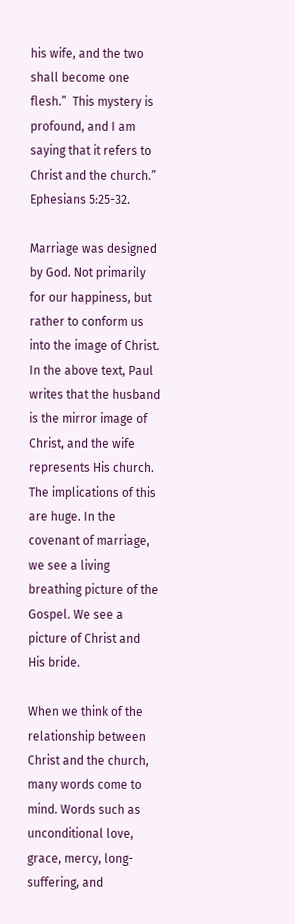his wife, and the two shall become one flesh.”  This mystery is profound, and I am saying that it refers to Christ and the church.” Ephesians 5:25-32.

Marriage was designed by God. Not primarily for our happiness, but rather to conform us into the image of Christ. In the above text, Paul writes that the husband is the mirror image of Christ, and the wife represents His church. The implications of this are huge. In the covenant of marriage, we see a living breathing picture of the Gospel. We see a picture of Christ and His bride.

When we think of the relationship between Christ and the church, many words come to mind. Words such as unconditional love, grace, mercy, long-suffering, and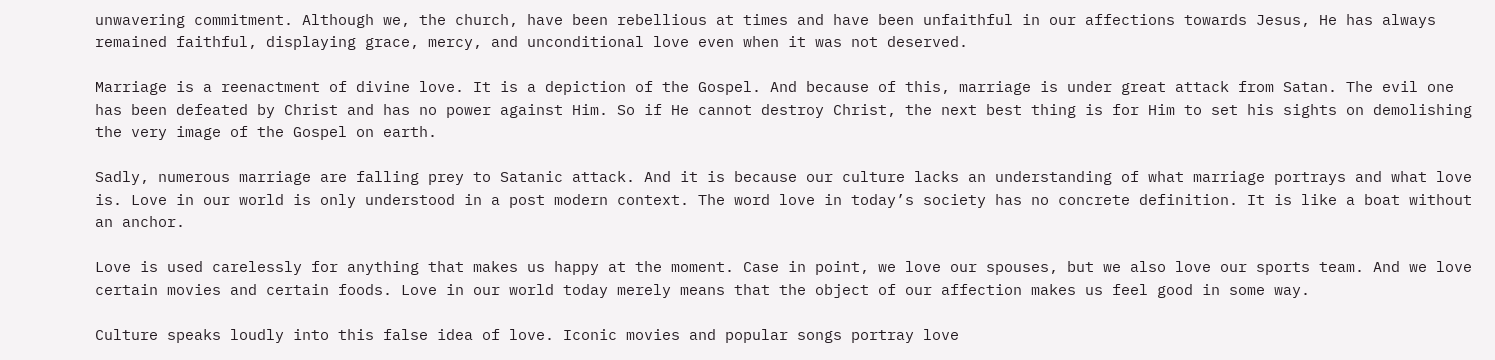unwavering commitment. Although we, the church, have been rebellious at times and have been unfaithful in our affections towards Jesus, He has always remained faithful, displaying grace, mercy, and unconditional love even when it was not deserved.

Marriage is a reenactment of divine love. It is a depiction of the Gospel. And because of this, marriage is under great attack from Satan. The evil one has been defeated by Christ and has no power against Him. So if He cannot destroy Christ, the next best thing is for Him to set his sights on demolishing the very image of the Gospel on earth.

Sadly, numerous marriage are falling prey to Satanic attack. And it is because our culture lacks an understanding of what marriage portrays and what love is. Love in our world is only understood in a post modern context. The word love in today’s society has no concrete definition. It is like a boat without an anchor.

Love is used carelessly for anything that makes us happy at the moment. Case in point, we love our spouses, but we also love our sports team. And we love certain movies and certain foods. Love in our world today merely means that the object of our affection makes us feel good in some way.

Culture speaks loudly into this false idea of love. Iconic movies and popular songs portray love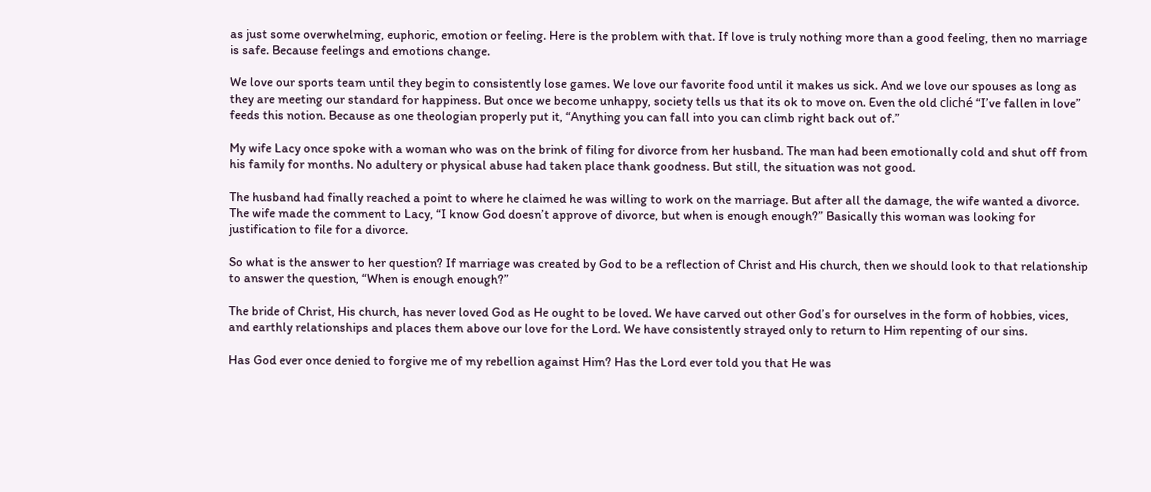as just some overwhelming, euphoric, emotion or feeling. Here is the problem with that. If love is truly nothing more than a good feeling, then no marriage is safe. Because feelings and emotions change.

We love our sports team until they begin to consistently lose games. We love our favorite food until it makes us sick. And we love our spouses as long as they are meeting our standard for happiness. But once we become unhappy, society tells us that its ok to move on. Even the old cliché “I’ve fallen in love” feeds this notion. Because as one theologian properly put it, “Anything you can fall into you can climb right back out of.”

My wife Lacy once spoke with a woman who was on the brink of filing for divorce from her husband. The man had been emotionally cold and shut off from his family for months. No adultery or physical abuse had taken place thank goodness. But still, the situation was not good.

The husband had finally reached a point to where he claimed he was willing to work on the marriage. But after all the damage, the wife wanted a divorce. The wife made the comment to Lacy, “I know God doesn’t approve of divorce, but when is enough enough?” Basically this woman was looking for justification to file for a divorce.

So what is the answer to her question? If marriage was created by God to be a reflection of Christ and His church, then we should look to that relationship to answer the question, “When is enough enough?”

The bride of Christ, His church, has never loved God as He ought to be loved. We have carved out other God’s for ourselves in the form of hobbies, vices, and earthly relationships and places them above our love for the Lord. We have consistently strayed only to return to Him repenting of our sins.

Has God ever once denied to forgive me of my rebellion against Him? Has the Lord ever told you that He was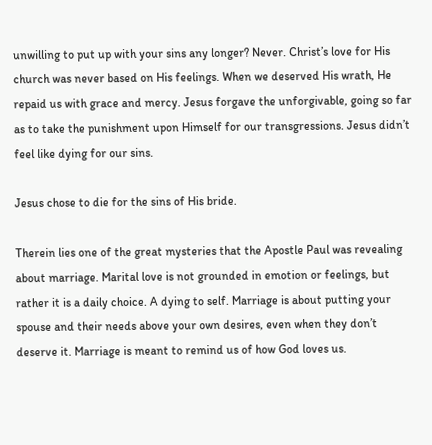unwilling to put up with your sins any longer? Never. Christ’s love for His church was never based on His feelings. When we deserved His wrath, He repaid us with grace and mercy. Jesus forgave the unforgivable, going so far as to take the punishment upon Himself for our transgressions. Jesus didn’t feel like dying for our sins.

Jesus chose to die for the sins of His bride.

Therein lies one of the great mysteries that the Apostle Paul was revealing about marriage. Marital love is not grounded in emotion or feelings, but rather it is a daily choice. A dying to self. Marriage is about putting your spouse and their needs above your own desires, even when they don’t deserve it. Marriage is meant to remind us of how God loves us.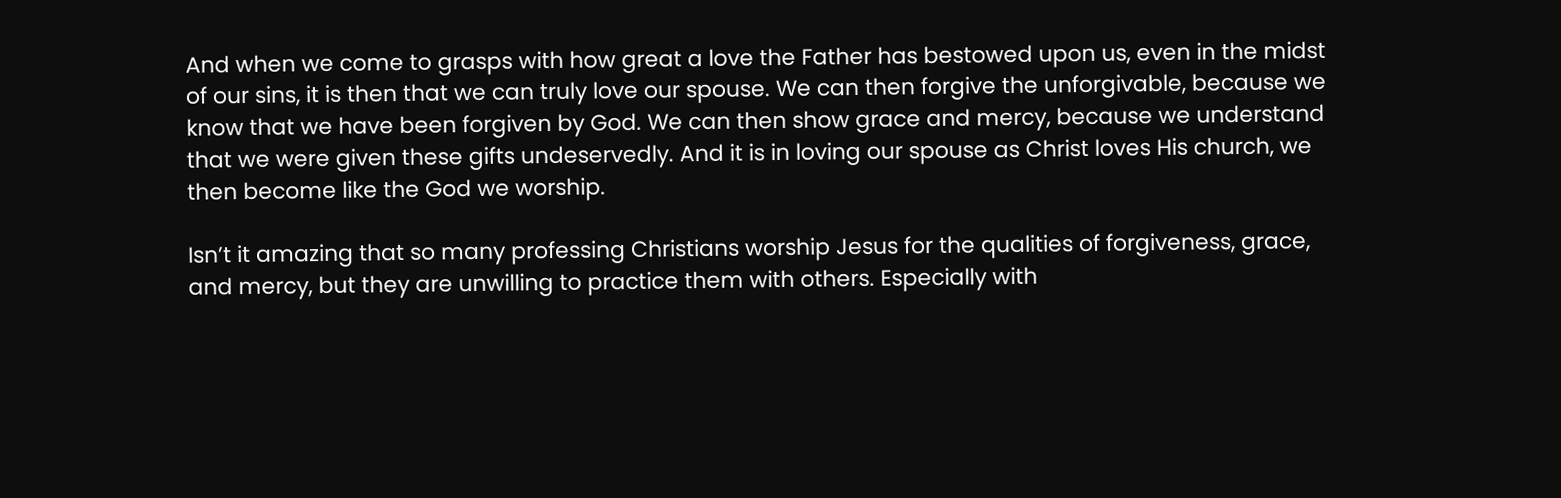And when we come to grasps with how great a love the Father has bestowed upon us, even in the midst of our sins, it is then that we can truly love our spouse. We can then forgive the unforgivable, because we know that we have been forgiven by God. We can then show grace and mercy, because we understand that we were given these gifts undeservedly. And it is in loving our spouse as Christ loves His church, we then become like the God we worship.

Isn’t it amazing that so many professing Christians worship Jesus for the qualities of forgiveness, grace, and mercy, but they are unwilling to practice them with others. Especially with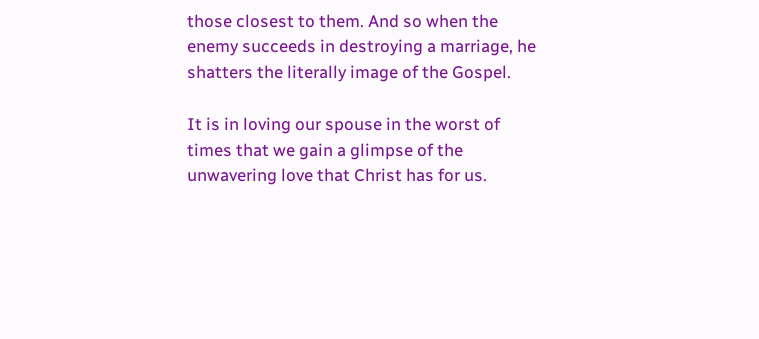those closest to them. And so when the enemy succeeds in destroying a marriage, he shatters the literally image of the Gospel.

It is in loving our spouse in the worst of times that we gain a glimpse of the unwavering love that Christ has for us.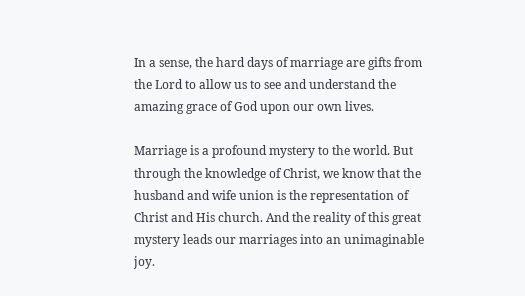In a sense, the hard days of marriage are gifts from the Lord to allow us to see and understand the amazing grace of God upon our own lives.

Marriage is a profound mystery to the world. But through the knowledge of Christ, we know that the husband and wife union is the representation of Christ and His church. And the reality of this great mystery leads our marriages into an unimaginable joy.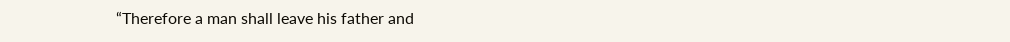“Therefore a man shall leave his father and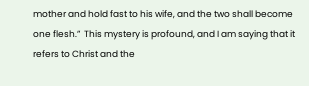mother and hold fast to his wife, and the two shall become one flesh.”  This mystery is profound, and I am saying that it refers to Christ and the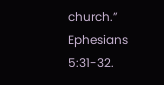church.” Ephesians 5:31-32.